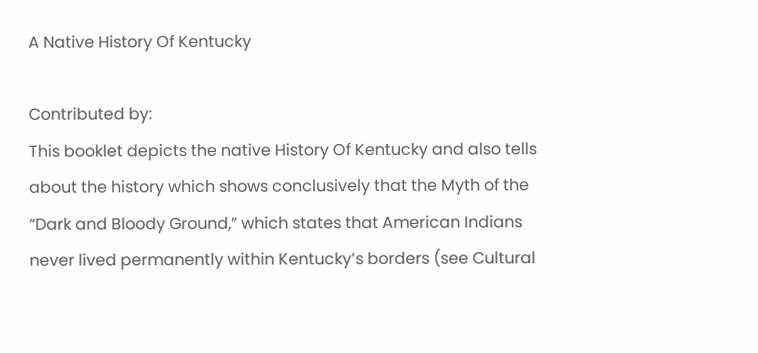A Native History Of Kentucky

Contributed by:
This booklet depicts the native History Of Kentucky and also tells about the history which shows conclusively that the Myth of the “Dark and Bloody Ground,” which states that American Indians never lived permanently within Kentucky’s borders (see Cultural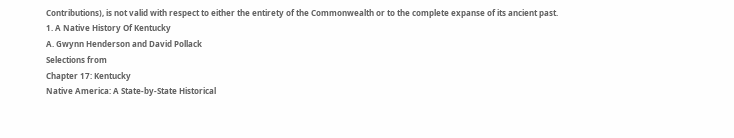Contributions), is not valid with respect to either the entirety of the Commonwealth or to the complete expanse of its ancient past.
1. A Native History Of Kentucky
A. Gwynn Henderson and David Pollack
Selections from
Chapter 17: Kentucky
Native America: A State-by-State Historical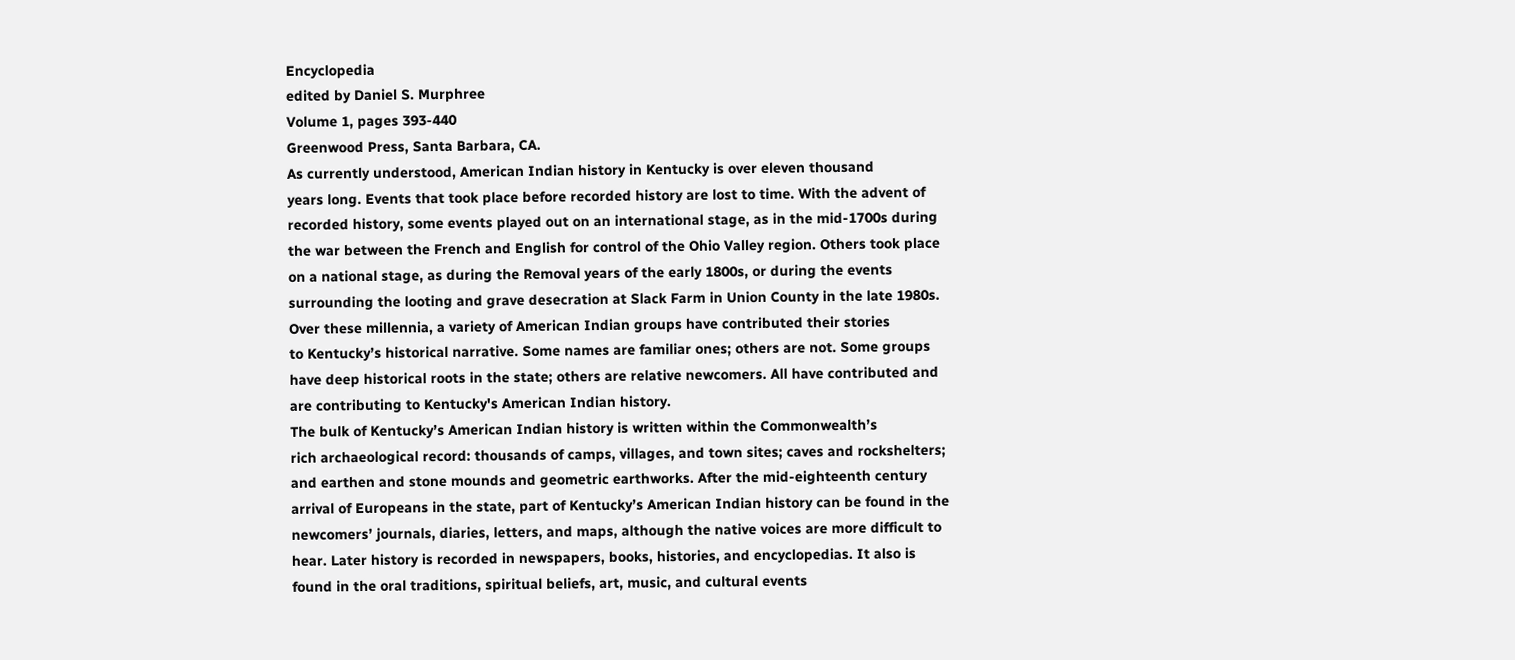Encyclopedia
edited by Daniel S. Murphree
Volume 1, pages 393-440
Greenwood Press, Santa Barbara, CA.
As currently understood, American Indian history in Kentucky is over eleven thousand
years long. Events that took place before recorded history are lost to time. With the advent of
recorded history, some events played out on an international stage, as in the mid-1700s during
the war between the French and English for control of the Ohio Valley region. Others took place
on a national stage, as during the Removal years of the early 1800s, or during the events
surrounding the looting and grave desecration at Slack Farm in Union County in the late 1980s.
Over these millennia, a variety of American Indian groups have contributed their stories
to Kentucky’s historical narrative. Some names are familiar ones; others are not. Some groups
have deep historical roots in the state; others are relative newcomers. All have contributed and
are contributing to Kentucky's American Indian history.
The bulk of Kentucky’s American Indian history is written within the Commonwealth’s
rich archaeological record: thousands of camps, villages, and town sites; caves and rockshelters;
and earthen and stone mounds and geometric earthworks. After the mid-eighteenth century
arrival of Europeans in the state, part of Kentucky’s American Indian history can be found in the
newcomers’ journals, diaries, letters, and maps, although the native voices are more difficult to
hear. Later history is recorded in newspapers, books, histories, and encyclopedias. It also is
found in the oral traditions, spiritual beliefs, art, music, and cultural events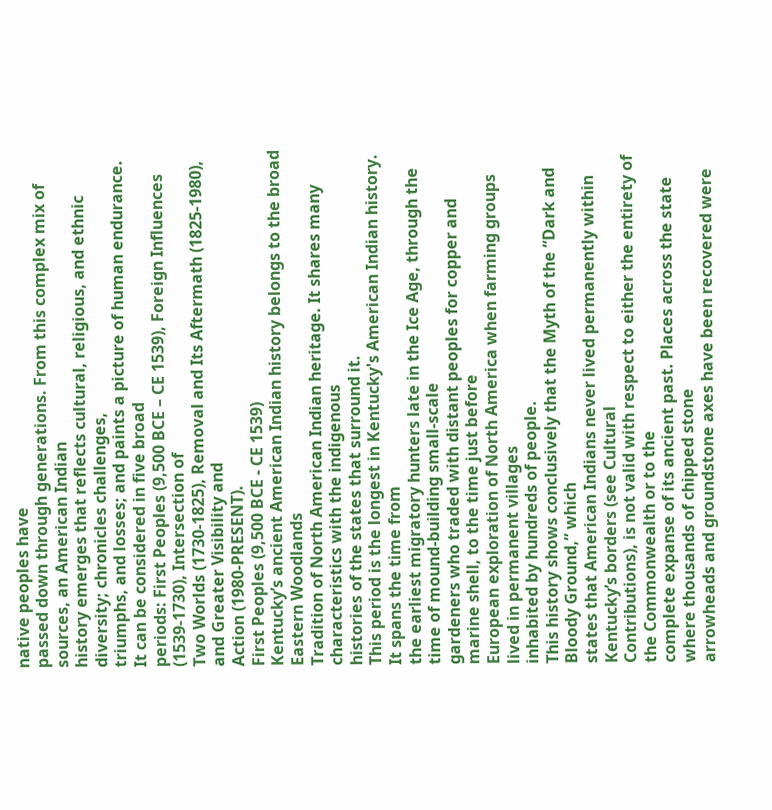native peoples have
passed down through generations. From this complex mix of sources, an American Indian
history emerges that reflects cultural, religious, and ethnic diversity; chronicles challenges,
triumphs, and losses; and paints a picture of human endurance. It can be considered in five broad
periods: First Peoples (9,500 BCE – CE 1539), Foreign Influences (1539-1730), Intersection of
Two Worlds (1730-1825), Removal and Its Aftermath (1825-1980), and Greater Visibility and
Action (1980-PRESENT).
First Peoples (9,500 BCE - CE 1539)
Kentucky’s ancient American Indian history belongs to the broad Eastern Woodlands
Tradition of North American Indian heritage. It shares many characteristics with the indigenous
histories of the states that surround it.
This period is the longest in Kentucky's American Indian history. It spans the time from
the earliest migratory hunters late in the Ice Age, through the time of mound-building small-scale
gardeners who traded with distant peoples for copper and marine shell, to the time just before
European exploration of North America when farming groups lived in permanent villages
inhabited by hundreds of people.
This history shows conclusively that the Myth of the “Dark and Bloody Ground,” which
states that American Indians never lived permanently within Kentucky’s borders (see Cultural
Contributions), is not valid with respect to either the entirety of the Commonwealth or to the
complete expanse of its ancient past. Places across the state where thousands of chipped stone
arrowheads and groundstone axes have been recovered were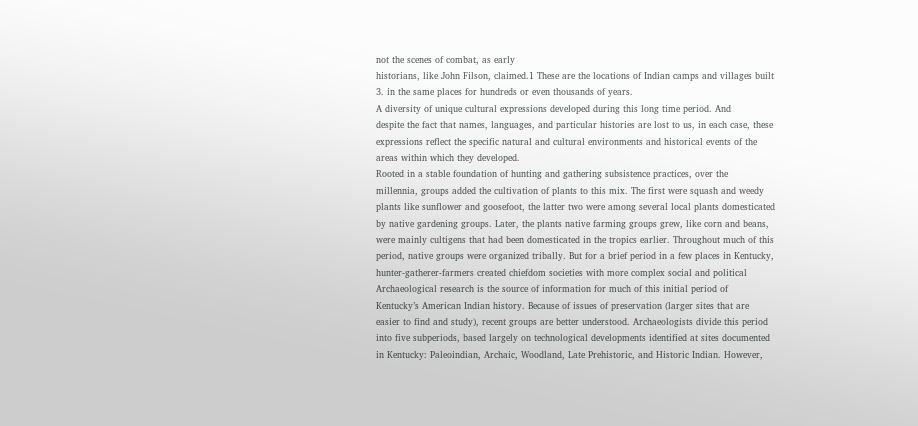not the scenes of combat, as early
historians, like John Filson, claimed.1 These are the locations of Indian camps and villages built
3. in the same places for hundreds or even thousands of years.
A diversity of unique cultural expressions developed during this long time period. And
despite the fact that names, languages, and particular histories are lost to us, in each case, these
expressions reflect the specific natural and cultural environments and historical events of the
areas within which they developed.
Rooted in a stable foundation of hunting and gathering subsistence practices, over the
millennia, groups added the cultivation of plants to this mix. The first were squash and weedy
plants like sunflower and goosefoot, the latter two were among several local plants domesticated
by native gardening groups. Later, the plants native farming groups grew, like corn and beans,
were mainly cultigens that had been domesticated in the tropics earlier. Throughout much of this
period, native groups were organized tribally. But for a brief period in a few places in Kentucky,
hunter-gatherer-farmers created chiefdom societies with more complex social and political
Archaeological research is the source of information for much of this initial period of
Kentucky’s American Indian history. Because of issues of preservation (larger sites that are
easier to find and study), recent groups are better understood. Archaeologists divide this period
into five subperiods, based largely on technological developments identified at sites documented
in Kentucky: Paleoindian, Archaic, Woodland, Late Prehistoric, and Historic Indian. However,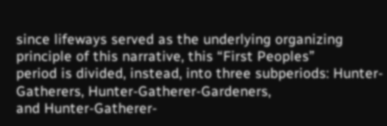since lifeways served as the underlying organizing principle of this narrative, this “First Peoples”
period is divided, instead, into three subperiods: Hunter-Gatherers, Hunter-Gatherer-Gardeners,
and Hunter-Gatherer-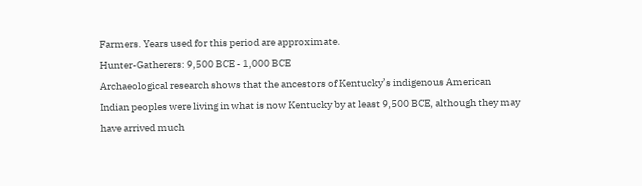Farmers. Years used for this period are approximate.
Hunter-Gatherers: 9,500 BCE - 1,000 BCE
Archaeological research shows that the ancestors of Kentucky’s indigenous American
Indian peoples were living in what is now Kentucky by at least 9,500 BCE, although they may
have arrived much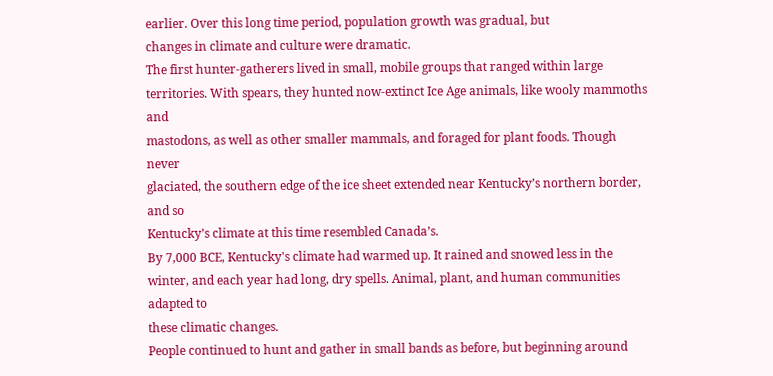earlier. Over this long time period, population growth was gradual, but
changes in climate and culture were dramatic.
The first hunter-gatherers lived in small, mobile groups that ranged within large
territories. With spears, they hunted now-extinct Ice Age animals, like wooly mammoths and
mastodons, as well as other smaller mammals, and foraged for plant foods. Though never
glaciated, the southern edge of the ice sheet extended near Kentucky’s northern border, and so
Kentucky’s climate at this time resembled Canada’s.
By 7,000 BCE, Kentucky's climate had warmed up. It rained and snowed less in the
winter, and each year had long, dry spells. Animal, plant, and human communities adapted to
these climatic changes.
People continued to hunt and gather in small bands as before, but beginning around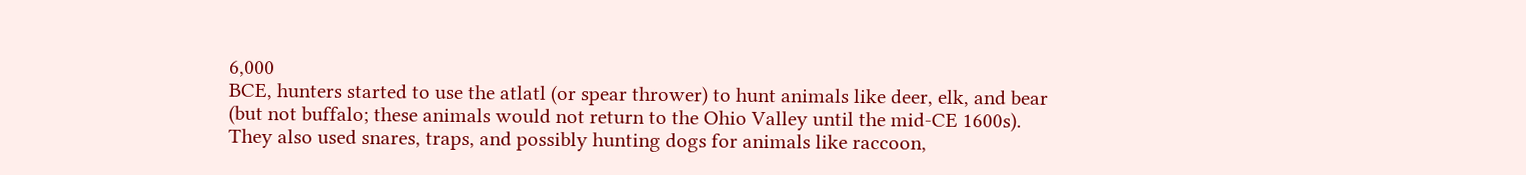6,000
BCE, hunters started to use the atlatl (or spear thrower) to hunt animals like deer, elk, and bear
(but not buffalo; these animals would not return to the Ohio Valley until the mid-CE 1600s).
They also used snares, traps, and possibly hunting dogs for animals like raccoon,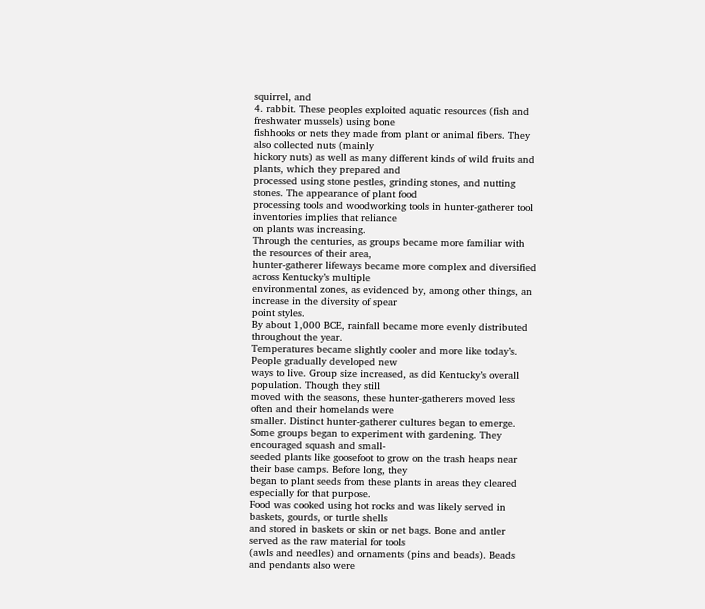squirrel, and
4. rabbit. These peoples exploited aquatic resources (fish and freshwater mussels) using bone
fishhooks or nets they made from plant or animal fibers. They also collected nuts (mainly
hickory nuts) as well as many different kinds of wild fruits and plants, which they prepared and
processed using stone pestles, grinding stones, and nutting stones. The appearance of plant food
processing tools and woodworking tools in hunter-gatherer tool inventories implies that reliance
on plants was increasing.
Through the centuries, as groups became more familiar with the resources of their area,
hunter-gatherer lifeways became more complex and diversified across Kentucky’s multiple
environmental zones, as evidenced by, among other things, an increase in the diversity of spear
point styles.
By about 1,000 BCE, rainfall became more evenly distributed throughout the year.
Temperatures became slightly cooler and more like today’s. People gradually developed new
ways to live. Group size increased, as did Kentucky’s overall population. Though they still
moved with the seasons, these hunter-gatherers moved less often and their homelands were
smaller. Distinct hunter-gatherer cultures began to emerge.
Some groups began to experiment with gardening. They encouraged squash and small-
seeded plants like goosefoot to grow on the trash heaps near their base camps. Before long, they
began to plant seeds from these plants in areas they cleared especially for that purpose.
Food was cooked using hot rocks and was likely served in baskets, gourds, or turtle shells
and stored in baskets or skin or net bags. Bone and antler served as the raw material for tools
(awls and needles) and ornaments (pins and beads). Beads and pendants also were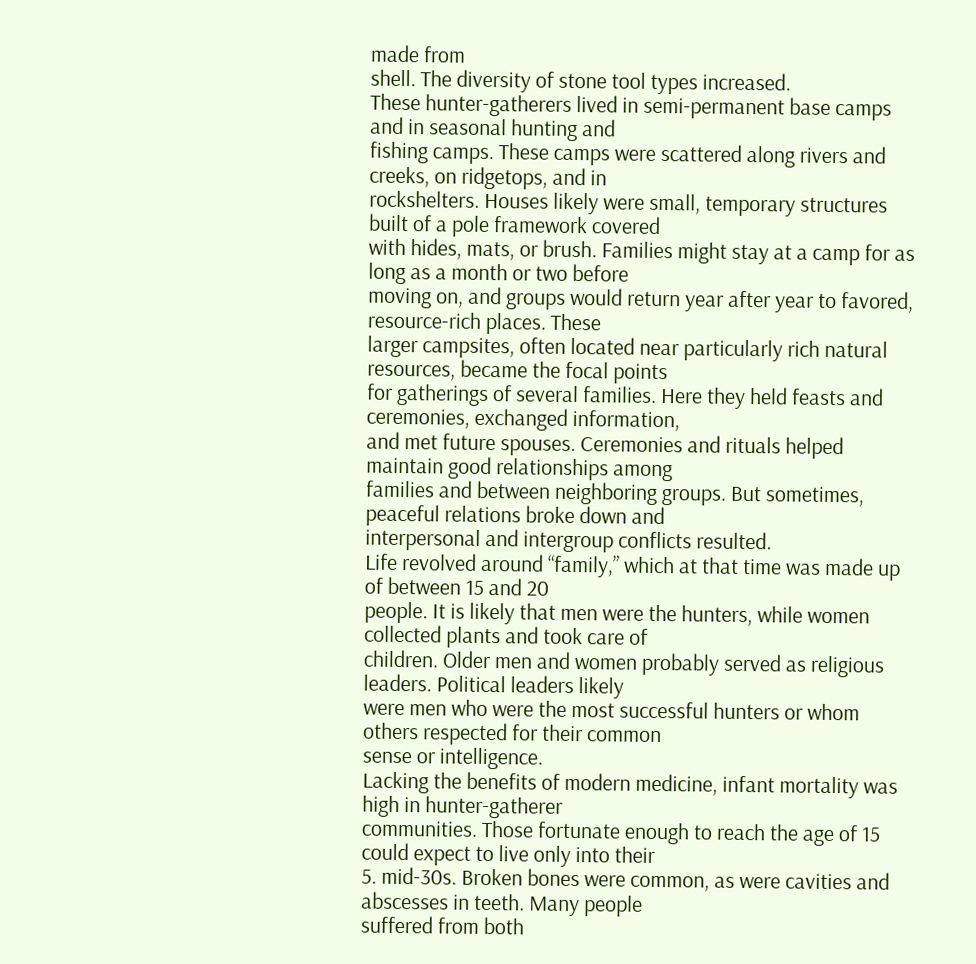made from
shell. The diversity of stone tool types increased.
These hunter-gatherers lived in semi-permanent base camps and in seasonal hunting and
fishing camps. These camps were scattered along rivers and creeks, on ridgetops, and in
rockshelters. Houses likely were small, temporary structures built of a pole framework covered
with hides, mats, or brush. Families might stay at a camp for as long as a month or two before
moving on, and groups would return year after year to favored, resource-rich places. These
larger campsites, often located near particularly rich natural resources, became the focal points
for gatherings of several families. Here they held feasts and ceremonies, exchanged information,
and met future spouses. Ceremonies and rituals helped maintain good relationships among
families and between neighboring groups. But sometimes, peaceful relations broke down and
interpersonal and intergroup conflicts resulted.
Life revolved around “family,” which at that time was made up of between 15 and 20
people. It is likely that men were the hunters, while women collected plants and took care of
children. Older men and women probably served as religious leaders. Political leaders likely
were men who were the most successful hunters or whom others respected for their common
sense or intelligence.
Lacking the benefits of modern medicine, infant mortality was high in hunter-gatherer
communities. Those fortunate enough to reach the age of 15 could expect to live only into their
5. mid-30s. Broken bones were common, as were cavities and abscesses in teeth. Many people
suffered from both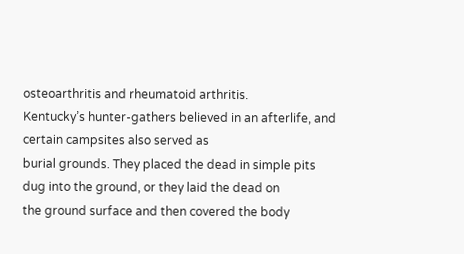osteoarthritis and rheumatoid arthritis.
Kentucky’s hunter-gathers believed in an afterlife, and certain campsites also served as
burial grounds. They placed the dead in simple pits dug into the ground, or they laid the dead on
the ground surface and then covered the body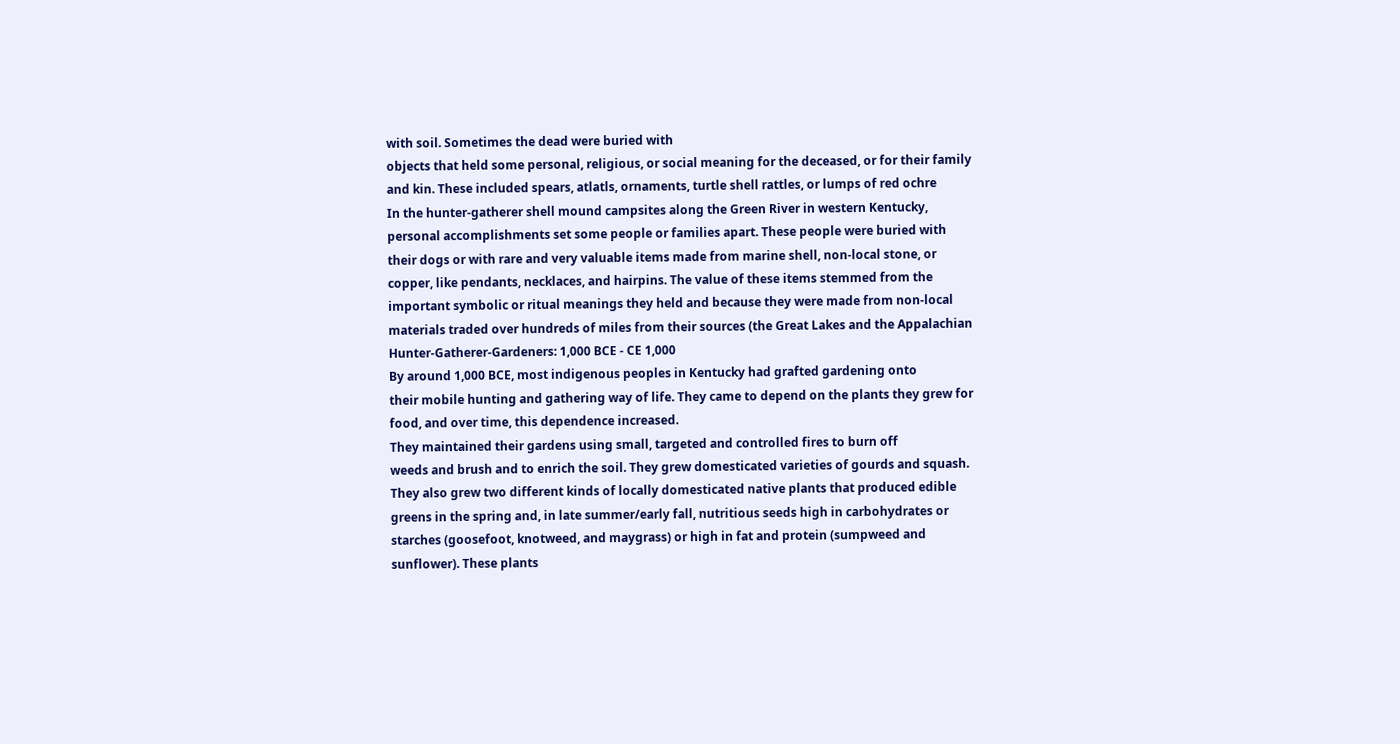with soil. Sometimes the dead were buried with
objects that held some personal, religious, or social meaning for the deceased, or for their family
and kin. These included spears, atlatls, ornaments, turtle shell rattles, or lumps of red ochre
In the hunter-gatherer shell mound campsites along the Green River in western Kentucky,
personal accomplishments set some people or families apart. These people were buried with
their dogs or with rare and very valuable items made from marine shell, non-local stone, or
copper, like pendants, necklaces, and hairpins. The value of these items stemmed from the
important symbolic or ritual meanings they held and because they were made from non-local
materials traded over hundreds of miles from their sources (the Great Lakes and the Appalachian
Hunter-Gatherer-Gardeners: 1,000 BCE - CE 1,000
By around 1,000 BCE, most indigenous peoples in Kentucky had grafted gardening onto
their mobile hunting and gathering way of life. They came to depend on the plants they grew for
food, and over time, this dependence increased.
They maintained their gardens using small, targeted and controlled fires to burn off
weeds and brush and to enrich the soil. They grew domesticated varieties of gourds and squash.
They also grew two different kinds of locally domesticated native plants that produced edible
greens in the spring and, in late summer/early fall, nutritious seeds high in carbohydrates or
starches (goosefoot, knotweed, and maygrass) or high in fat and protein (sumpweed and
sunflower). These plants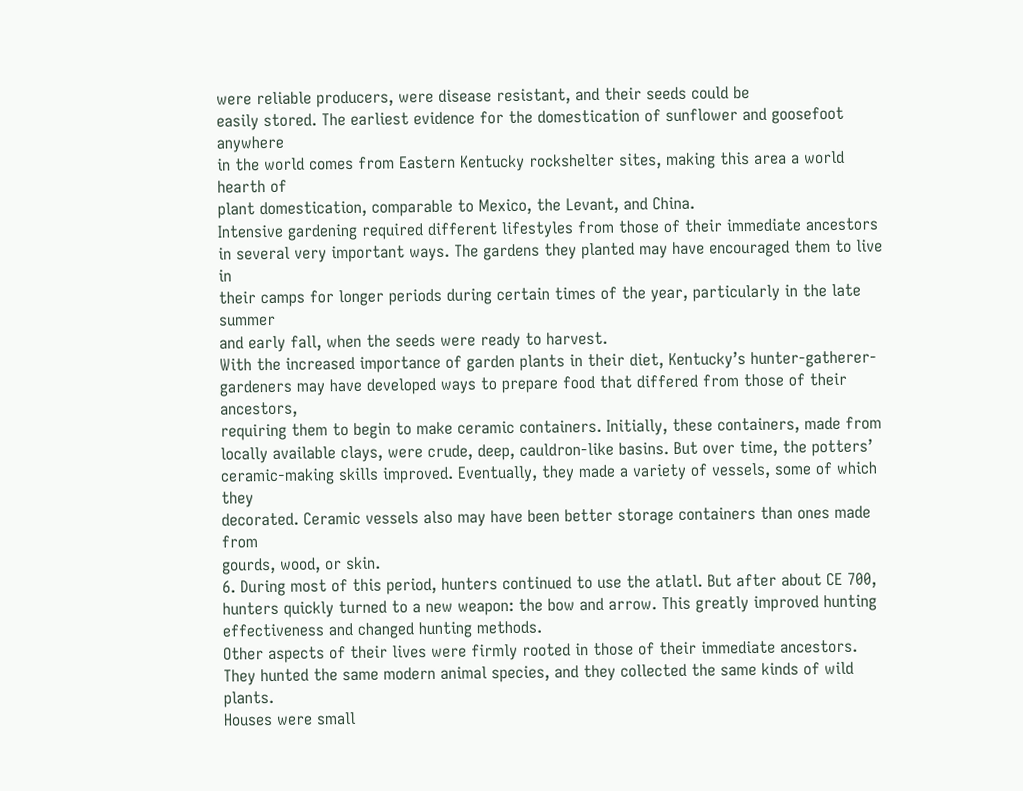were reliable producers, were disease resistant, and their seeds could be
easily stored. The earliest evidence for the domestication of sunflower and goosefoot anywhere
in the world comes from Eastern Kentucky rockshelter sites, making this area a world hearth of
plant domestication, comparable to Mexico, the Levant, and China.
Intensive gardening required different lifestyles from those of their immediate ancestors
in several very important ways. The gardens they planted may have encouraged them to live in
their camps for longer periods during certain times of the year, particularly in the late summer
and early fall, when the seeds were ready to harvest.
With the increased importance of garden plants in their diet, Kentucky’s hunter-gatherer-
gardeners may have developed ways to prepare food that differed from those of their ancestors,
requiring them to begin to make ceramic containers. Initially, these containers, made from
locally available clays, were crude, deep, cauldron-like basins. But over time, the potters’
ceramic-making skills improved. Eventually, they made a variety of vessels, some of which they
decorated. Ceramic vessels also may have been better storage containers than ones made from
gourds, wood, or skin.
6. During most of this period, hunters continued to use the atlatl. But after about CE 700,
hunters quickly turned to a new weapon: the bow and arrow. This greatly improved hunting
effectiveness and changed hunting methods.
Other aspects of their lives were firmly rooted in those of their immediate ancestors.
They hunted the same modern animal species, and they collected the same kinds of wild plants.
Houses were small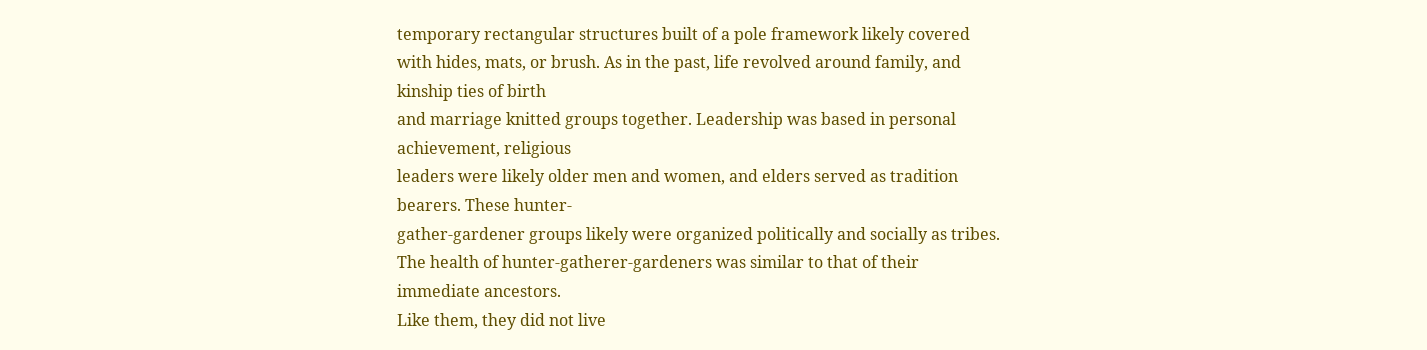temporary rectangular structures built of a pole framework likely covered
with hides, mats, or brush. As in the past, life revolved around family, and kinship ties of birth
and marriage knitted groups together. Leadership was based in personal achievement, religious
leaders were likely older men and women, and elders served as tradition bearers. These hunter-
gather-gardener groups likely were organized politically and socially as tribes.
The health of hunter-gatherer-gardeners was similar to that of their immediate ancestors.
Like them, they did not live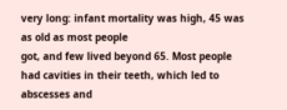very long: infant mortality was high, 45 was as old as most people
got, and few lived beyond 65. Most people had cavities in their teeth, which led to abscesses and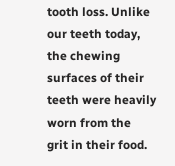tooth loss. Unlike our teeth today, the chewing surfaces of their teeth were heavily worn from the
grit in their food.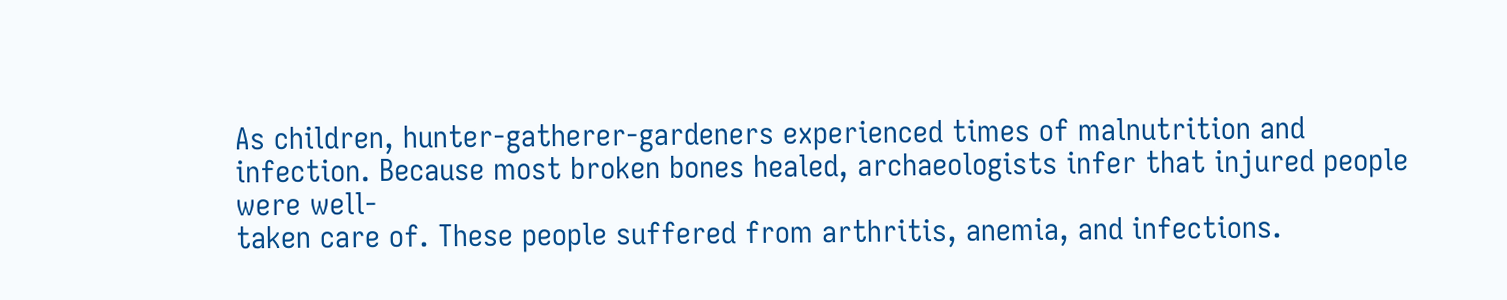As children, hunter-gatherer-gardeners experienced times of malnutrition and
infection. Because most broken bones healed, archaeologists infer that injured people were well-
taken care of. These people suffered from arthritis, anemia, and infections.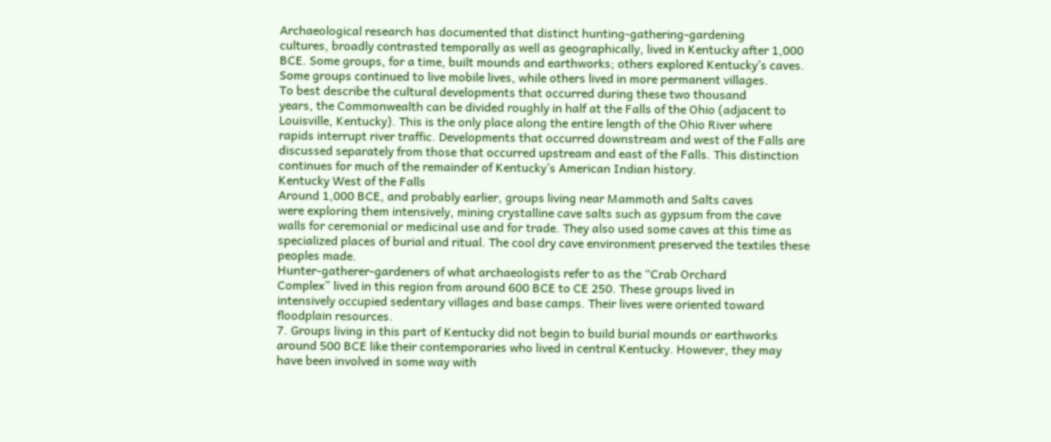Archaeological research has documented that distinct hunting-gathering-gardening
cultures, broadly contrasted temporally as well as geographically, lived in Kentucky after 1,000
BCE. Some groups, for a time, built mounds and earthworks; others explored Kentucky’s caves.
Some groups continued to live mobile lives, while others lived in more permanent villages.
To best describe the cultural developments that occurred during these two thousand
years, the Commonwealth can be divided roughly in half at the Falls of the Ohio (adjacent to
Louisville, Kentucky). This is the only place along the entire length of the Ohio River where
rapids interrupt river traffic. Developments that occurred downstream and west of the Falls are
discussed separately from those that occurred upstream and east of the Falls. This distinction
continues for much of the remainder of Kentucky’s American Indian history.
Kentucky West of the Falls
Around 1,000 BCE, and probably earlier, groups living near Mammoth and Salts caves
were exploring them intensively, mining crystalline cave salts such as gypsum from the cave
walls for ceremonial or medicinal use and for trade. They also used some caves at this time as
specialized places of burial and ritual. The cool dry cave environment preserved the textiles these
peoples made.
Hunter-gatherer-gardeners of what archaeologists refer to as the “Crab Orchard
Complex” lived in this region from around 600 BCE to CE 250. These groups lived in
intensively occupied sedentary villages and base camps. Their lives were oriented toward
floodplain resources.
7. Groups living in this part of Kentucky did not begin to build burial mounds or earthworks
around 500 BCE like their contemporaries who lived in central Kentucky. However, they may
have been involved in some way with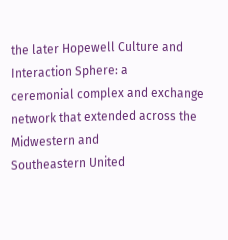the later Hopewell Culture and Interaction Sphere: a
ceremonial complex and exchange network that extended across the Midwestern and
Southeastern United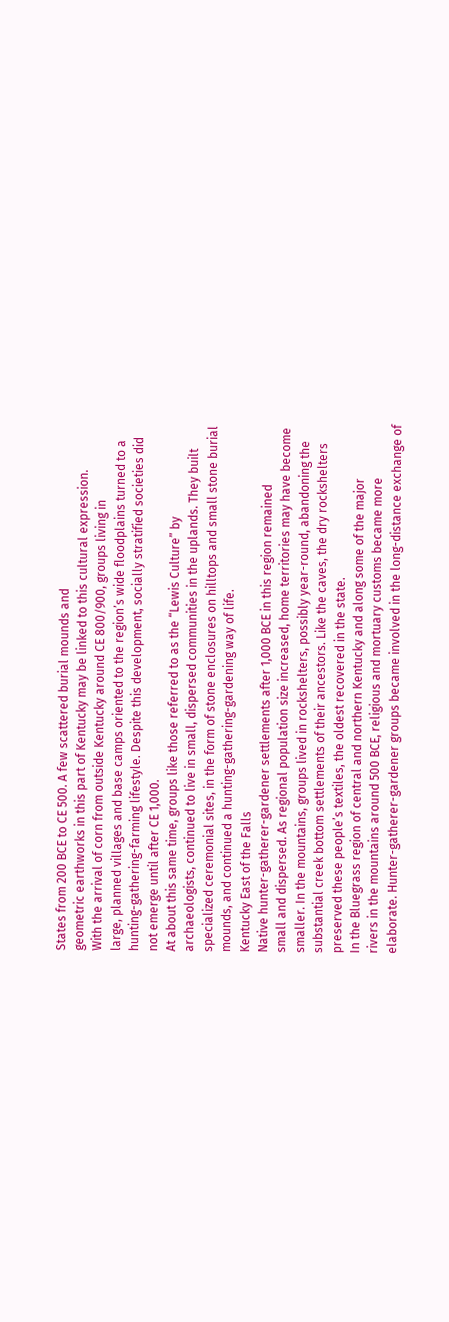States from 200 BCE to CE 500. A few scattered burial mounds and
geometric earthworks in this part of Kentucky may be linked to this cultural expression.
With the arrival of corn from outside Kentucky around CE 800/900, groups living in
large, planned villages and base camps oriented to the region’s wide floodplains turned to a
hunting-gathering-farming lifestyle. Despite this development, socially stratified societies did
not emerge until after CE 1,000.
At about this same time, groups like those referred to as the “Lewis Culture” by
archaeologists, continued to live in small, dispersed communities in the uplands. They built
specialized ceremonial sites, in the form of stone enclosures on hilltops and small stone burial
mounds, and continued a hunting-gathering-gardening way of life.
Kentucky East of the Falls
Native hunter-gatherer-gardener settlements after 1,000 BCE in this region remained
small and dispersed. As regional population size increased, home territories may have become
smaller. In the mountains, groups lived in rockshelters, possibly year-round, abandoning the
substantial creek bottom settlements of their ancestors. Like the caves, the dry rockshelters
preserved these people’s textiles, the oldest recovered in the state.
In the Bluegrass region of central and northern Kentucky and along some of the major
rivers in the mountains around 500 BCE, religious and mortuary customs became more
elaborate. Hunter-gatherer-gardener groups became involved in the long-distance exchange of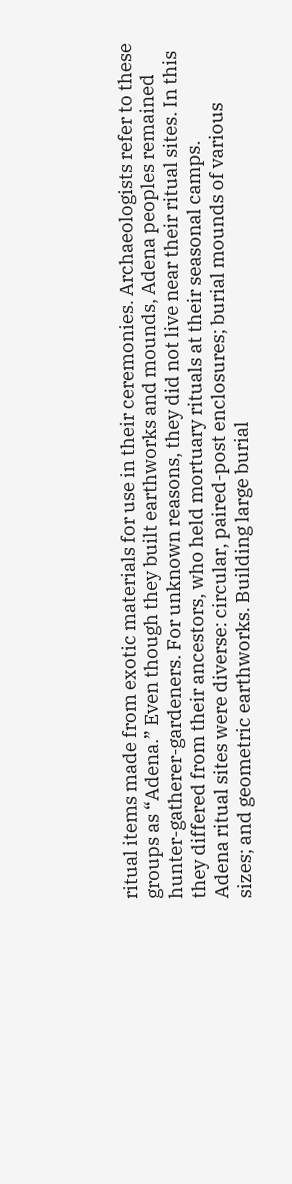ritual items made from exotic materials for use in their ceremonies. Archaeologists refer to these
groups as “Adena.” Even though they built earthworks and mounds, Adena peoples remained
hunter-gatherer-gardeners. For unknown reasons, they did not live near their ritual sites. In this
they differed from their ancestors, who held mortuary rituals at their seasonal camps.
Adena ritual sites were diverse: circular, paired-post enclosures; burial mounds of various
sizes; and geometric earthworks. Building large burial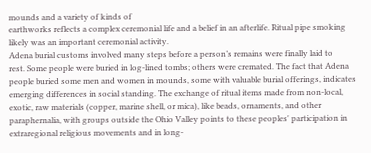mounds and a variety of kinds of
earthworks reflects a complex ceremonial life and a belief in an afterlife. Ritual pipe smoking
likely was an important ceremonial activity.
Adena burial customs involved many steps before a person’s remains were finally laid to
rest. Some people were buried in log-lined tombs; others were cremated. The fact that Adena
people buried some men and women in mounds, some with valuable burial offerings, indicates
emerging differences in social standing. The exchange of ritual items made from non-local,
exotic, raw materials (copper, marine shell, or mica), like beads, ornaments, and other
paraphernalia, with groups outside the Ohio Valley points to these peoples' participation in
extraregional religious movements and in long-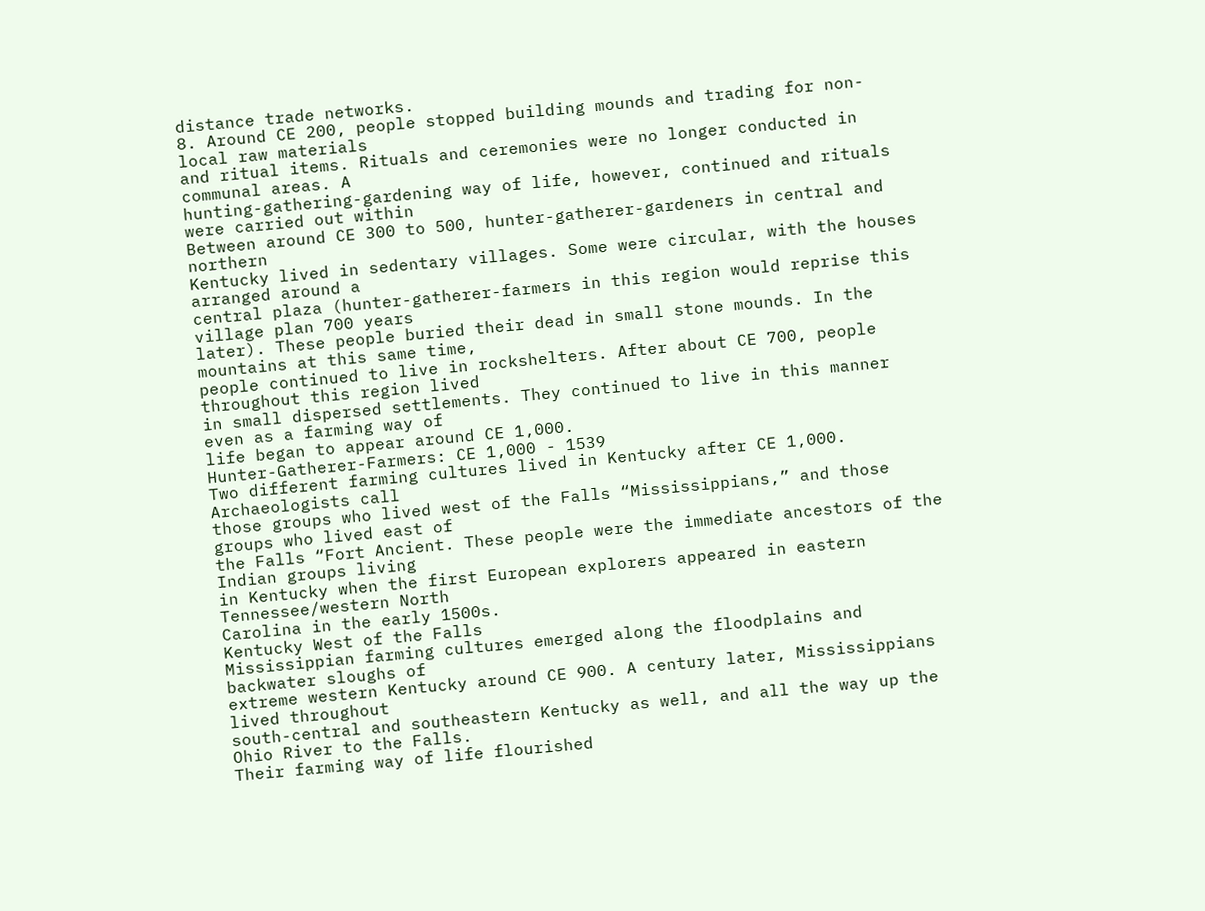distance trade networks.
8. Around CE 200, people stopped building mounds and trading for non-local raw materials
and ritual items. Rituals and ceremonies were no longer conducted in communal areas. A
hunting-gathering-gardening way of life, however, continued and rituals were carried out within
Between around CE 300 to 500, hunter-gatherer-gardeners in central and northern
Kentucky lived in sedentary villages. Some were circular, with the houses arranged around a
central plaza (hunter-gatherer-farmers in this region would reprise this village plan 700 years
later). These people buried their dead in small stone mounds. In the mountains at this same time,
people continued to live in rockshelters. After about CE 700, people throughout this region lived
in small dispersed settlements. They continued to live in this manner even as a farming way of
life began to appear around CE 1,000.
Hunter-Gatherer-Farmers: CE 1,000 - 1539
Two different farming cultures lived in Kentucky after CE 1,000. Archaeologists call
those groups who lived west of the Falls “Mississippians,” and those groups who lived east of
the Falls “Fort Ancient. These people were the immediate ancestors of the Indian groups living
in Kentucky when the first European explorers appeared in eastern Tennessee/western North
Carolina in the early 1500s.
Kentucky West of the Falls
Mississippian farming cultures emerged along the floodplains and backwater sloughs of
extreme western Kentucky around CE 900. A century later, Mississippians lived throughout
south-central and southeastern Kentucky as well, and all the way up the Ohio River to the Falls.
Their farming way of life flourished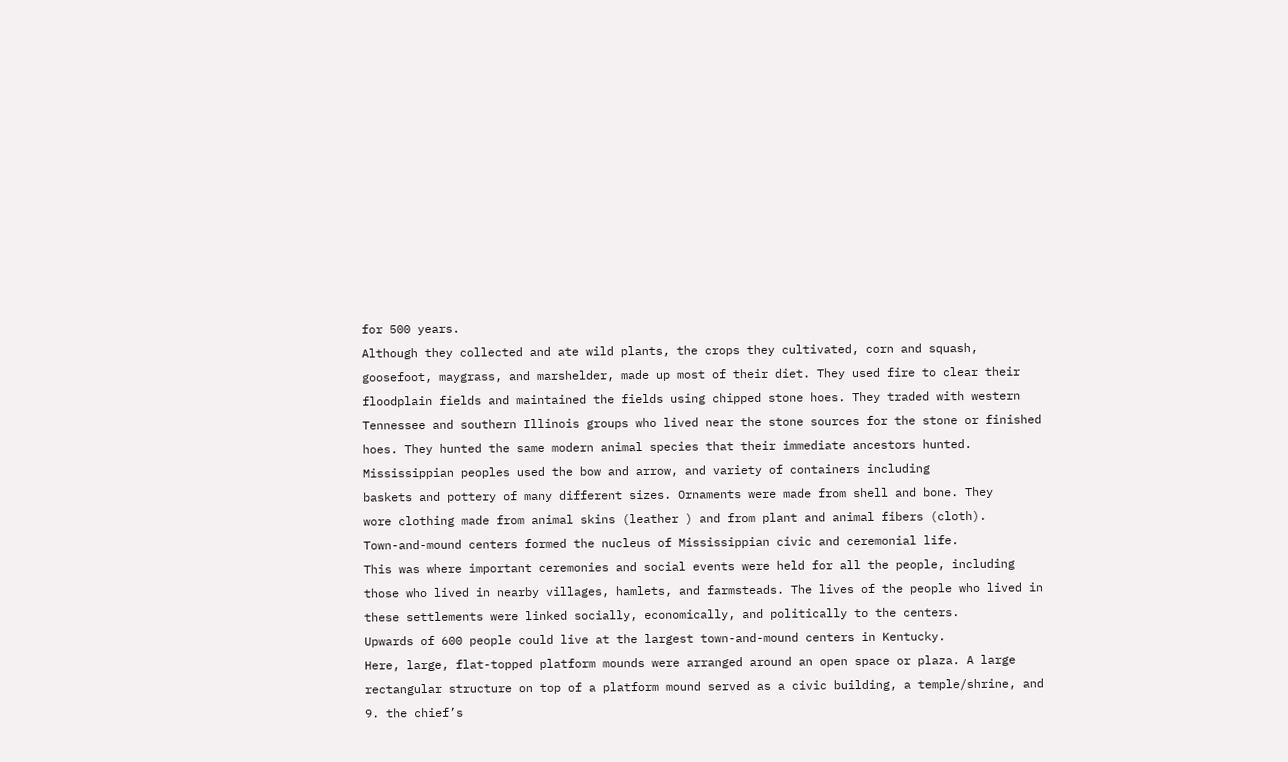for 500 years.
Although they collected and ate wild plants, the crops they cultivated, corn and squash,
goosefoot, maygrass, and marshelder, made up most of their diet. They used fire to clear their
floodplain fields and maintained the fields using chipped stone hoes. They traded with western
Tennessee and southern Illinois groups who lived near the stone sources for the stone or finished
hoes. They hunted the same modern animal species that their immediate ancestors hunted.
Mississippian peoples used the bow and arrow, and variety of containers including
baskets and pottery of many different sizes. Ornaments were made from shell and bone. They
wore clothing made from animal skins (leather ) and from plant and animal fibers (cloth).
Town-and-mound centers formed the nucleus of Mississippian civic and ceremonial life.
This was where important ceremonies and social events were held for all the people, including
those who lived in nearby villages, hamlets, and farmsteads. The lives of the people who lived in
these settlements were linked socially, economically, and politically to the centers.
Upwards of 600 people could live at the largest town-and-mound centers in Kentucky.
Here, large, flat-topped platform mounds were arranged around an open space or plaza. A large
rectangular structure on top of a platform mound served as a civic building, a temple/shrine, and
9. the chief’s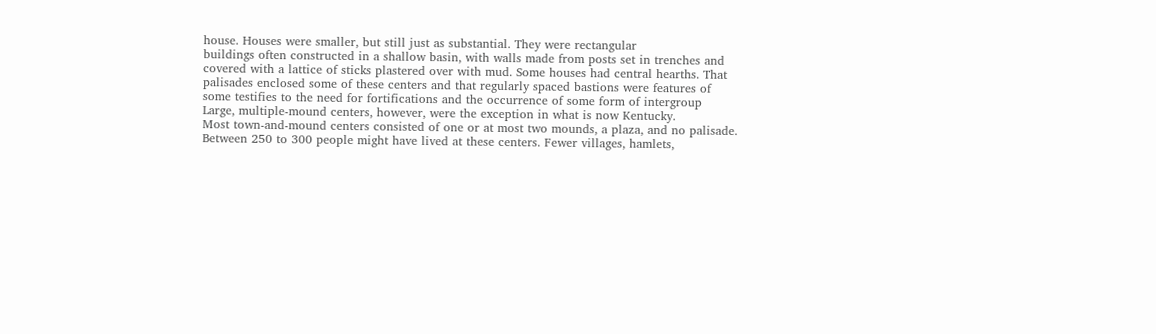house. Houses were smaller, but still just as substantial. They were rectangular
buildings often constructed in a shallow basin, with walls made from posts set in trenches and
covered with a lattice of sticks plastered over with mud. Some houses had central hearths. That
palisades enclosed some of these centers and that regularly spaced bastions were features of
some testifies to the need for fortifications and the occurrence of some form of intergroup
Large, multiple-mound centers, however, were the exception in what is now Kentucky.
Most town-and-mound centers consisted of one or at most two mounds, a plaza, and no palisade.
Between 250 to 300 people might have lived at these centers. Fewer villages, hamlets,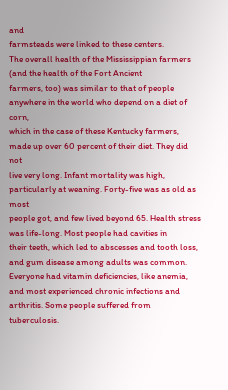and
farmsteads were linked to these centers.
The overall health of the Mississippian farmers (and the health of the Fort Ancient
farmers, too) was similar to that of people anywhere in the world who depend on a diet of corn,
which in the case of these Kentucky farmers, made up over 60 percent of their diet. They did not
live very long. Infant mortality was high, particularly at weaning. Forty-five was as old as most
people got, and few lived beyond 65. Health stress was life-long. Most people had cavities in
their teeth, which led to abscesses and tooth loss, and gum disease among adults was common.
Everyone had vitamin deficiencies, like anemia, and most experienced chronic infections and
arthritis. Some people suffered from tuberculosis.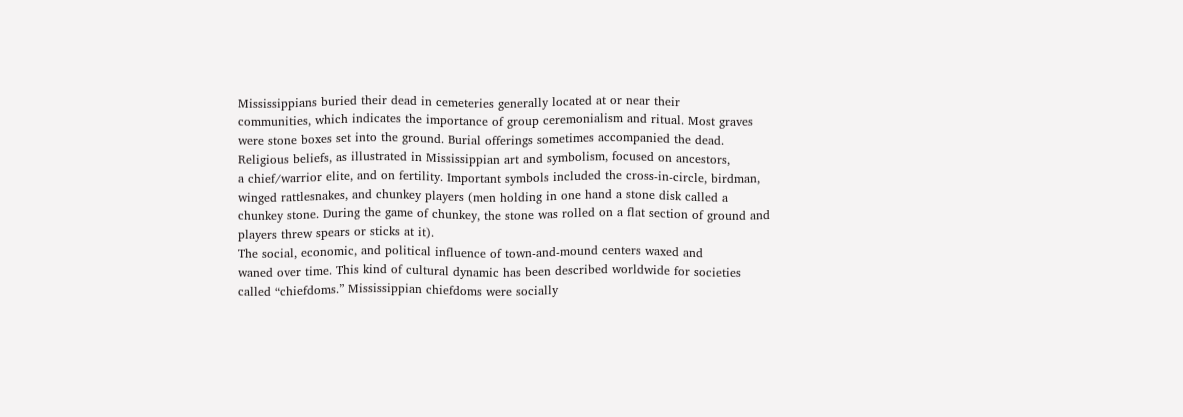Mississippians buried their dead in cemeteries generally located at or near their
communities, which indicates the importance of group ceremonialism and ritual. Most graves
were stone boxes set into the ground. Burial offerings sometimes accompanied the dead.
Religious beliefs, as illustrated in Mississippian art and symbolism, focused on ancestors,
a chief/warrior elite, and on fertility. Important symbols included the cross-in-circle, birdman,
winged rattlesnakes, and chunkey players (men holding in one hand a stone disk called a
chunkey stone. During the game of chunkey, the stone was rolled on a flat section of ground and
players threw spears or sticks at it).
The social, economic, and political influence of town-and-mound centers waxed and
waned over time. This kind of cultural dynamic has been described worldwide for societies
called “chiefdoms.” Mississippian chiefdoms were socially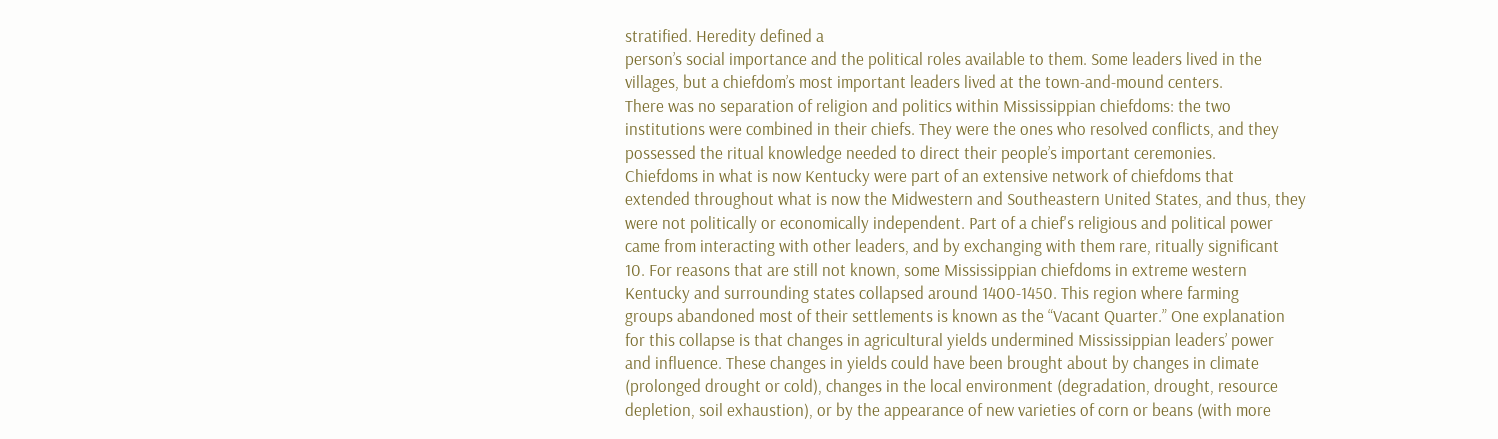stratified. Heredity defined a
person’s social importance and the political roles available to them. Some leaders lived in the
villages, but a chiefdom’s most important leaders lived at the town-and-mound centers.
There was no separation of religion and politics within Mississippian chiefdoms: the two
institutions were combined in their chiefs. They were the ones who resolved conflicts, and they
possessed the ritual knowledge needed to direct their people’s important ceremonies.
Chiefdoms in what is now Kentucky were part of an extensive network of chiefdoms that
extended throughout what is now the Midwestern and Southeastern United States, and thus, they
were not politically or economically independent. Part of a chief's religious and political power
came from interacting with other leaders, and by exchanging with them rare, ritually significant
10. For reasons that are still not known, some Mississippian chiefdoms in extreme western
Kentucky and surrounding states collapsed around 1400-1450. This region where farming
groups abandoned most of their settlements is known as the “Vacant Quarter.” One explanation
for this collapse is that changes in agricultural yields undermined Mississippian leaders’ power
and influence. These changes in yields could have been brought about by changes in climate
(prolonged drought or cold), changes in the local environment (degradation, drought, resource
depletion, soil exhaustion), or by the appearance of new varieties of corn or beans (with more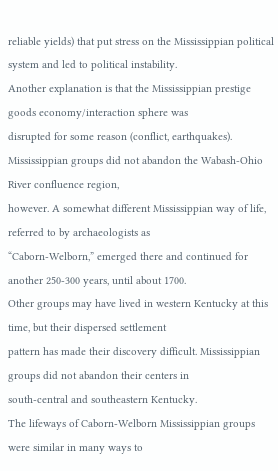reliable yields) that put stress on the Mississippian political system and led to political instability.
Another explanation is that the Mississippian prestige goods economy/interaction sphere was
disrupted for some reason (conflict, earthquakes).
Mississippian groups did not abandon the Wabash-Ohio River confluence region,
however. A somewhat different Mississippian way of life, referred to by archaeologists as
“Caborn-Welborn,” emerged there and continued for another 250-300 years, until about 1700.
Other groups may have lived in western Kentucky at this time, but their dispersed settlement
pattern has made their discovery difficult. Mississippian groups did not abandon their centers in
south-central and southeastern Kentucky.
The lifeways of Caborn-Welborn Mississippian groups were similar in many ways to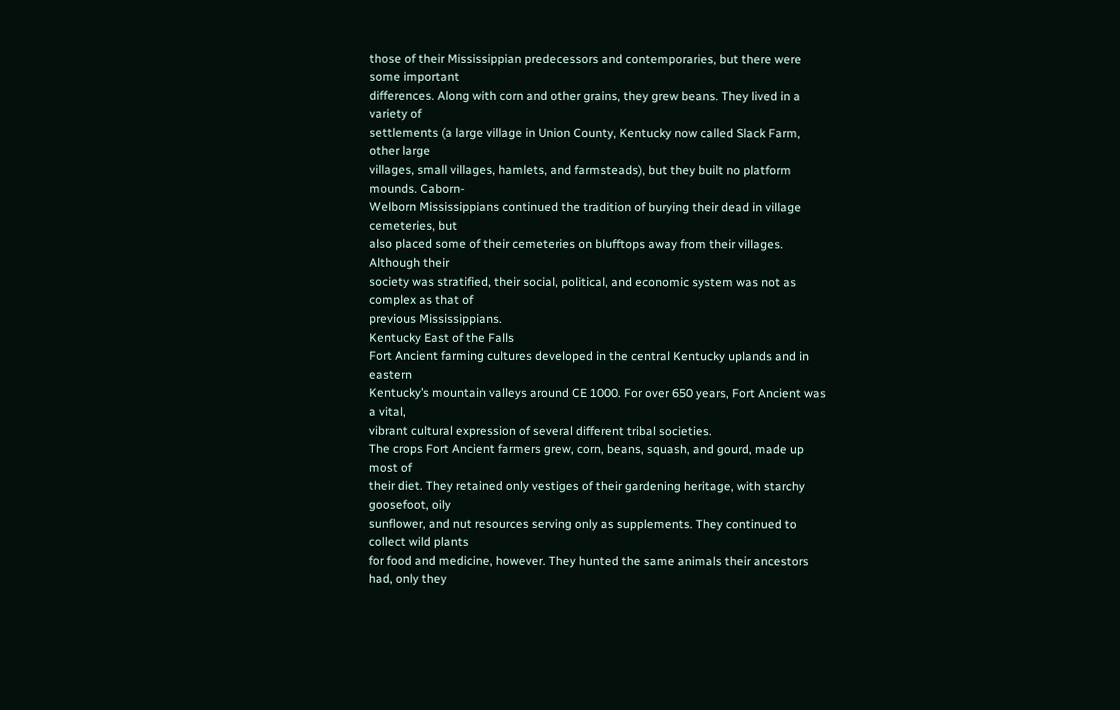those of their Mississippian predecessors and contemporaries, but there were some important
differences. Along with corn and other grains, they grew beans. They lived in a variety of
settlements (a large village in Union County, Kentucky now called Slack Farm, other large
villages, small villages, hamlets, and farmsteads), but they built no platform mounds. Caborn-
Welborn Mississippians continued the tradition of burying their dead in village cemeteries, but
also placed some of their cemeteries on blufftops away from their villages. Although their
society was stratified, their social, political, and economic system was not as complex as that of
previous Mississippians.
Kentucky East of the Falls
Fort Ancient farming cultures developed in the central Kentucky uplands and in eastern
Kentucky’s mountain valleys around CE 1000. For over 650 years, Fort Ancient was a vital,
vibrant cultural expression of several different tribal societies.
The crops Fort Ancient farmers grew, corn, beans, squash, and gourd, made up most of
their diet. They retained only vestiges of their gardening heritage, with starchy goosefoot, oily
sunflower, and nut resources serving only as supplements. They continued to collect wild plants
for food and medicine, however. They hunted the same animals their ancestors had, only they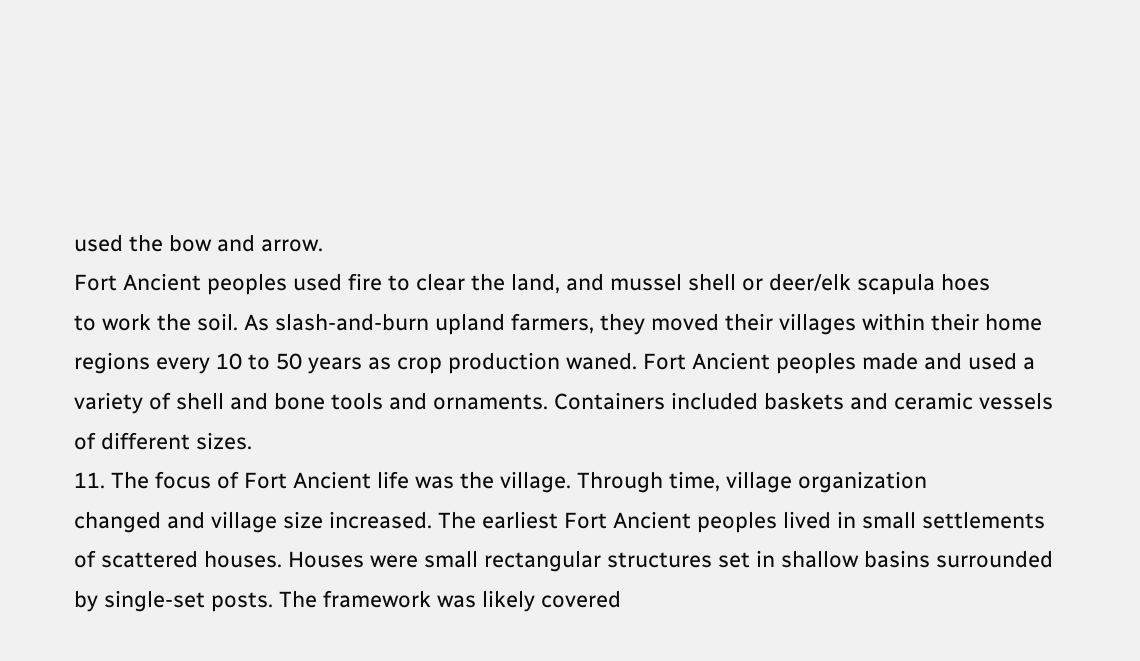used the bow and arrow.
Fort Ancient peoples used fire to clear the land, and mussel shell or deer/elk scapula hoes
to work the soil. As slash-and-burn upland farmers, they moved their villages within their home
regions every 10 to 50 years as crop production waned. Fort Ancient peoples made and used a
variety of shell and bone tools and ornaments. Containers included baskets and ceramic vessels
of different sizes.
11. The focus of Fort Ancient life was the village. Through time, village organization
changed and village size increased. The earliest Fort Ancient peoples lived in small settlements
of scattered houses. Houses were small rectangular structures set in shallow basins surrounded
by single-set posts. The framework was likely covered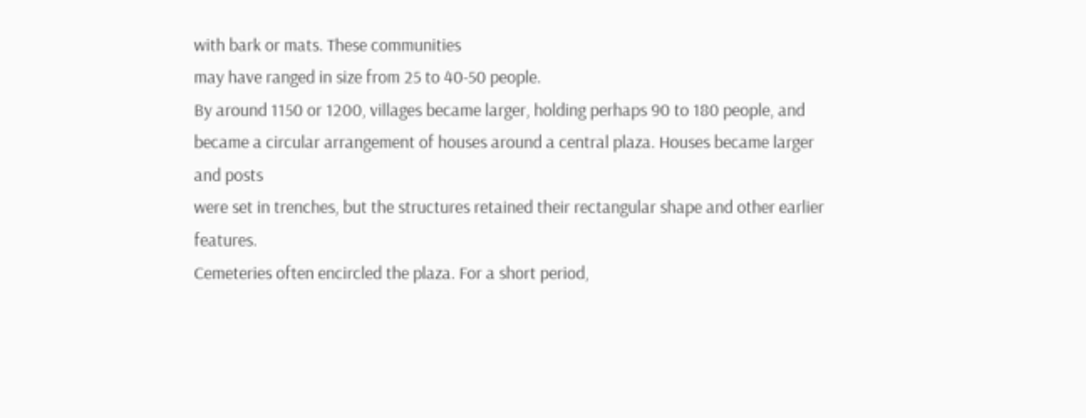with bark or mats. These communities
may have ranged in size from 25 to 40-50 people.
By around 1150 or 1200, villages became larger, holding perhaps 90 to 180 people, and
became a circular arrangement of houses around a central plaza. Houses became larger and posts
were set in trenches, but the structures retained their rectangular shape and other earlier features.
Cemeteries often encircled the plaza. For a short period,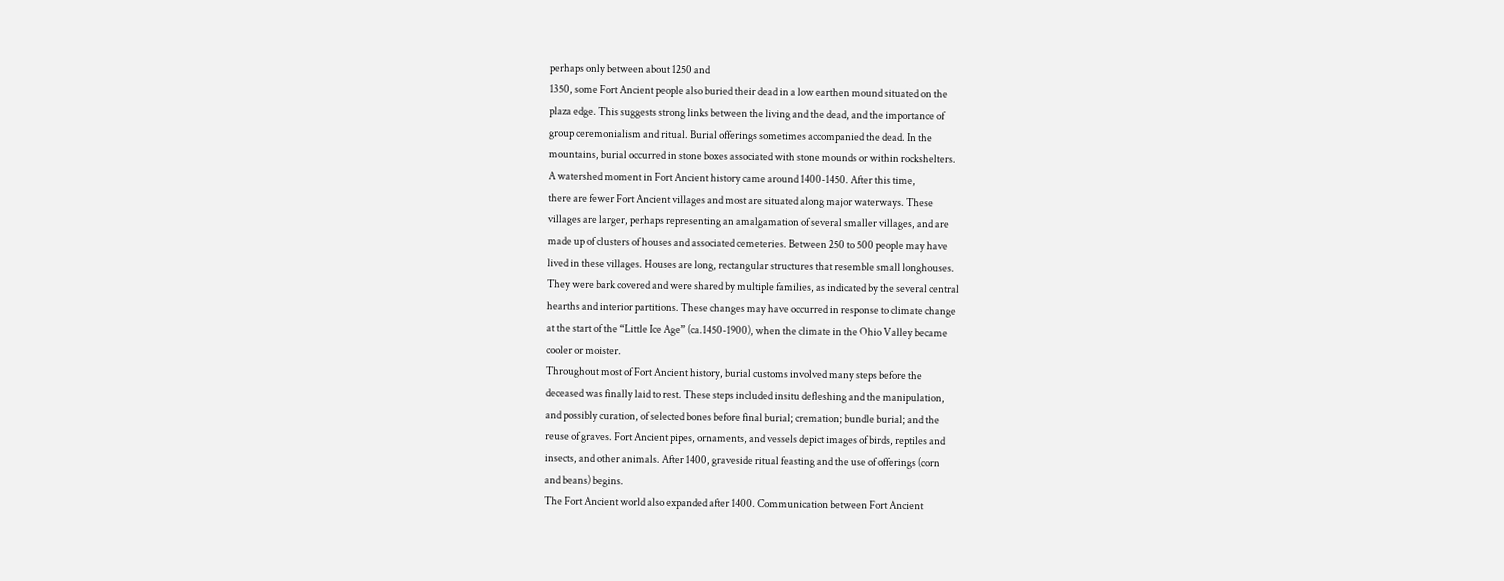perhaps only between about 1250 and
1350, some Fort Ancient people also buried their dead in a low earthen mound situated on the
plaza edge. This suggests strong links between the living and the dead, and the importance of
group ceremonialism and ritual. Burial offerings sometimes accompanied the dead. In the
mountains, burial occurred in stone boxes associated with stone mounds or within rockshelters.
A watershed moment in Fort Ancient history came around 1400-1450. After this time,
there are fewer Fort Ancient villages and most are situated along major waterways. These
villages are larger, perhaps representing an amalgamation of several smaller villages, and are
made up of clusters of houses and associated cemeteries. Between 250 to 500 people may have
lived in these villages. Houses are long, rectangular structures that resemble small longhouses.
They were bark covered and were shared by multiple families, as indicated by the several central
hearths and interior partitions. These changes may have occurred in response to climate change
at the start of the “Little Ice Age” (ca.1450-1900), when the climate in the Ohio Valley became
cooler or moister.
Throughout most of Fort Ancient history, burial customs involved many steps before the
deceased was finally laid to rest. These steps included insitu defleshing and the manipulation,
and possibly curation, of selected bones before final burial; cremation; bundle burial; and the
reuse of graves. Fort Ancient pipes, ornaments, and vessels depict images of birds, reptiles and
insects, and other animals. After 1400, graveside ritual feasting and the use of offerings (corn
and beans) begins.
The Fort Ancient world also expanded after 1400. Communication between Fort Ancient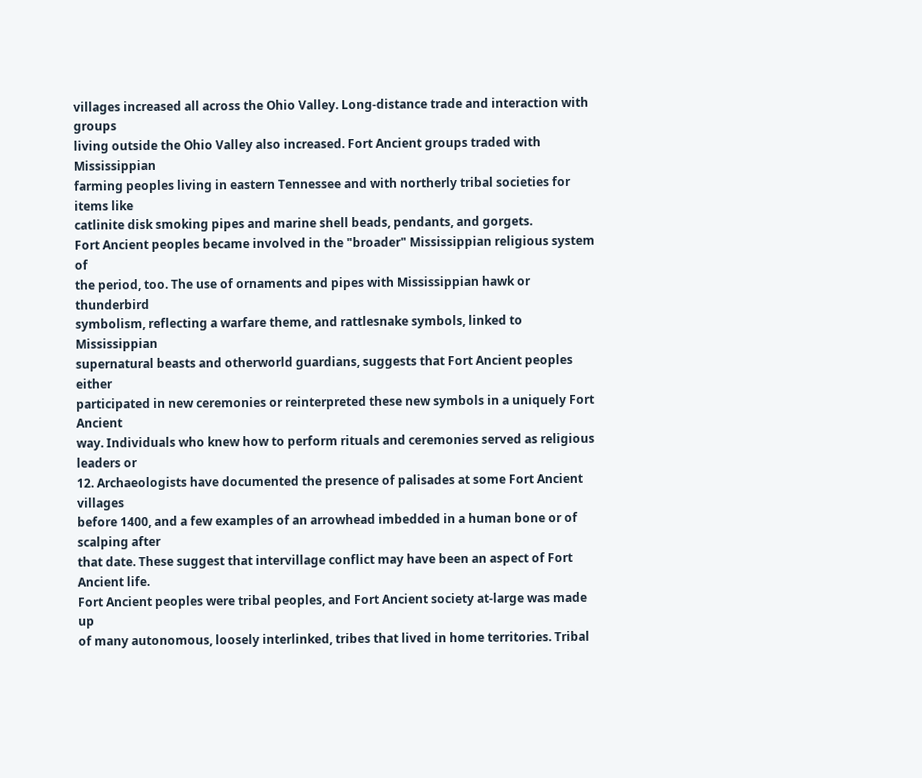villages increased all across the Ohio Valley. Long-distance trade and interaction with groups
living outside the Ohio Valley also increased. Fort Ancient groups traded with Mississippian
farming peoples living in eastern Tennessee and with northerly tribal societies for items like
catlinite disk smoking pipes and marine shell beads, pendants, and gorgets.
Fort Ancient peoples became involved in the "broader" Mississippian religious system of
the period, too. The use of ornaments and pipes with Mississippian hawk or thunderbird
symbolism, reflecting a warfare theme, and rattlesnake symbols, linked to Mississippian
supernatural beasts and otherworld guardians, suggests that Fort Ancient peoples either
participated in new ceremonies or reinterpreted these new symbols in a uniquely Fort Ancient
way. Individuals who knew how to perform rituals and ceremonies served as religious leaders or
12. Archaeologists have documented the presence of palisades at some Fort Ancient villages
before 1400, and a few examples of an arrowhead imbedded in a human bone or of scalping after
that date. These suggest that intervillage conflict may have been an aspect of Fort Ancient life.
Fort Ancient peoples were tribal peoples, and Fort Ancient society at-large was made up
of many autonomous, loosely interlinked, tribes that lived in home territories. Tribal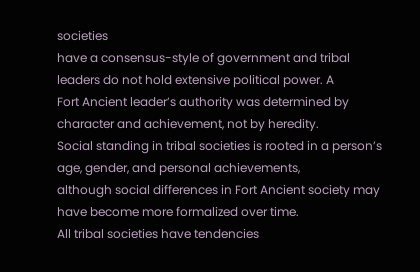societies
have a consensus-style of government and tribal leaders do not hold extensive political power. A
Fort Ancient leader’s authority was determined by character and achievement, not by heredity.
Social standing in tribal societies is rooted in a person’s age, gender, and personal achievements,
although social differences in Fort Ancient society may have become more formalized over time.
All tribal societies have tendencies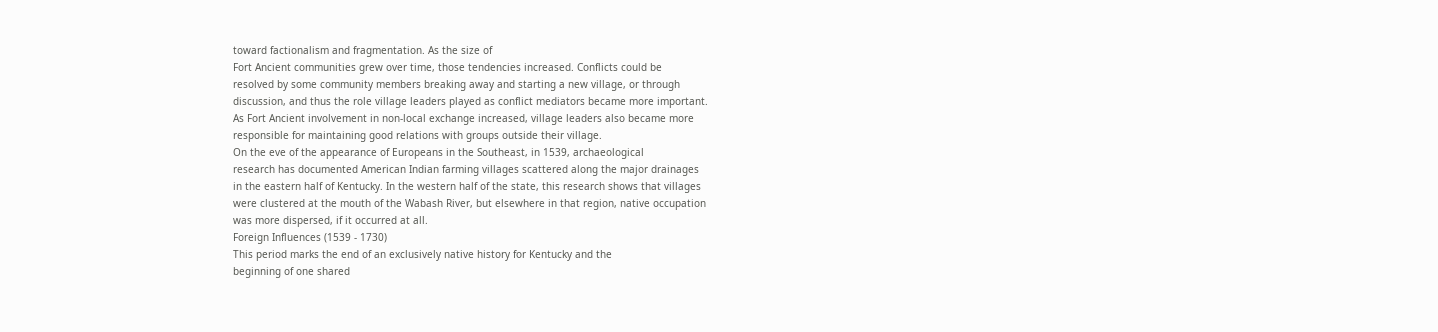toward factionalism and fragmentation. As the size of
Fort Ancient communities grew over time, those tendencies increased. Conflicts could be
resolved by some community members breaking away and starting a new village, or through
discussion, and thus the role village leaders played as conflict mediators became more important.
As Fort Ancient involvement in non-local exchange increased, village leaders also became more
responsible for maintaining good relations with groups outside their village.
On the eve of the appearance of Europeans in the Southeast, in 1539, archaeological
research has documented American Indian farming villages scattered along the major drainages
in the eastern half of Kentucky. In the western half of the state, this research shows that villages
were clustered at the mouth of the Wabash River, but elsewhere in that region, native occupation
was more dispersed, if it occurred at all.
Foreign Influences (1539 - 1730)
This period marks the end of an exclusively native history for Kentucky and the
beginning of one shared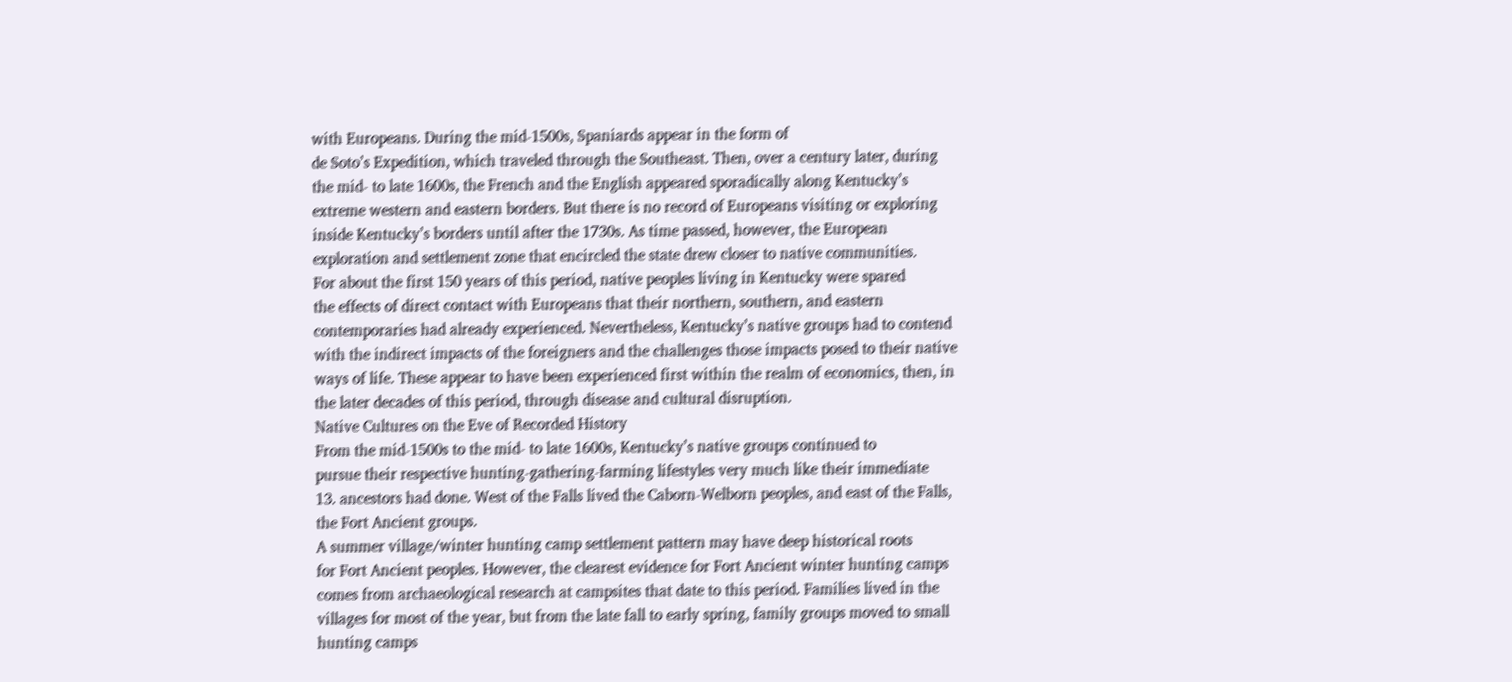with Europeans. During the mid-1500s, Spaniards appear in the form of
de Soto’s Expedition, which traveled through the Southeast. Then, over a century later, during
the mid- to late 1600s, the French and the English appeared sporadically along Kentucky’s
extreme western and eastern borders. But there is no record of Europeans visiting or exploring
inside Kentucky’s borders until after the 1730s. As time passed, however, the European
exploration and settlement zone that encircled the state drew closer to native communities.
For about the first 150 years of this period, native peoples living in Kentucky were spared
the effects of direct contact with Europeans that their northern, southern, and eastern
contemporaries had already experienced. Nevertheless, Kentucky’s native groups had to contend
with the indirect impacts of the foreigners and the challenges those impacts posed to their native
ways of life. These appear to have been experienced first within the realm of economics, then, in
the later decades of this period, through disease and cultural disruption.
Native Cultures on the Eve of Recorded History
From the mid-1500s to the mid- to late 1600s, Kentucky’s native groups continued to
pursue their respective hunting-gathering-farming lifestyles very much like their immediate
13. ancestors had done. West of the Falls lived the Caborn-Welborn peoples, and east of the Falls,
the Fort Ancient groups.
A summer village/winter hunting camp settlement pattern may have deep historical roots
for Fort Ancient peoples. However, the clearest evidence for Fort Ancient winter hunting camps
comes from archaeological research at campsites that date to this period. Families lived in the
villages for most of the year, but from the late fall to early spring, family groups moved to small
hunting camps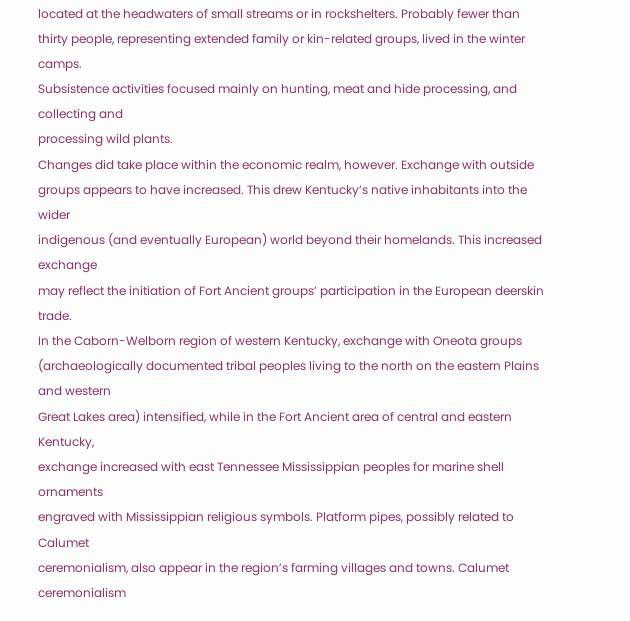located at the headwaters of small streams or in rockshelters. Probably fewer than
thirty people, representing extended family or kin-related groups, lived in the winter camps.
Subsistence activities focused mainly on hunting, meat and hide processing, and collecting and
processing wild plants.
Changes did take place within the economic realm, however. Exchange with outside
groups appears to have increased. This drew Kentucky’s native inhabitants into the wider
indigenous (and eventually European) world beyond their homelands. This increased exchange
may reflect the initiation of Fort Ancient groups’ participation in the European deerskin trade.
In the Caborn-Welborn region of western Kentucky, exchange with Oneota groups
(archaeologically documented tribal peoples living to the north on the eastern Plains and western
Great Lakes area) intensified, while in the Fort Ancient area of central and eastern Kentucky,
exchange increased with east Tennessee Mississippian peoples for marine shell ornaments
engraved with Mississippian religious symbols. Platform pipes, possibly related to Calumet
ceremonialism, also appear in the region’s farming villages and towns. Calumet ceremonialism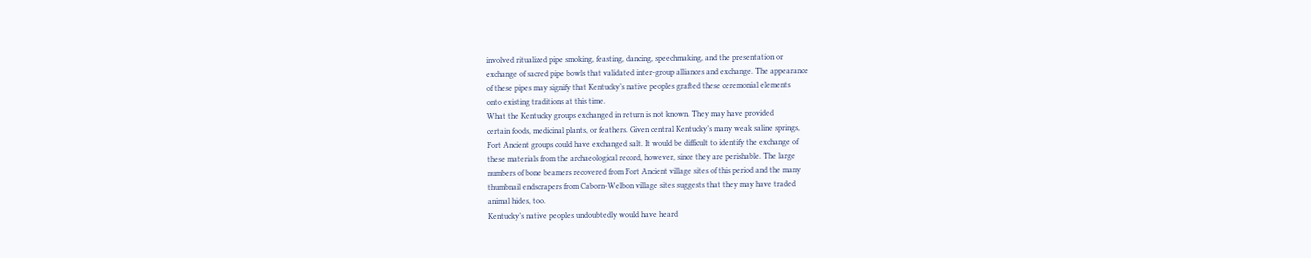involved ritualized pipe smoking, feasting, dancing, speechmaking, and the presentation or
exchange of sacred pipe bowls that validated inter-group alliances and exchange. The appearance
of these pipes may signify that Kentucky’s native peoples grafted these ceremonial elements
onto existing traditions at this time.
What the Kentucky groups exchanged in return is not known. They may have provided
certain foods, medicinal plants, or feathers. Given central Kentucky’s many weak saline springs,
Fort Ancient groups could have exchanged salt. It would be difficult to identify the exchange of
these materials from the archaeological record, however, since they are perishable. The large
numbers of bone beamers recovered from Fort Ancient village sites of this period and the many
thumbnail endscrapers from Caborn-Welbon village sites suggests that they may have traded
animal hides, too.
Kentucky’s native peoples undoubtedly would have heard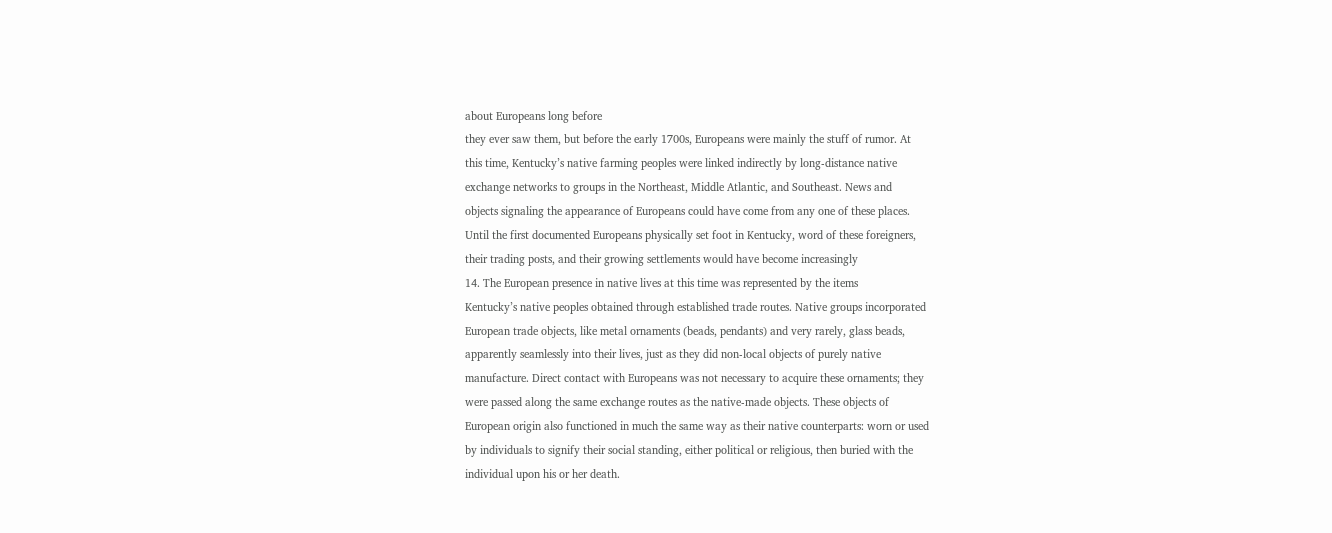about Europeans long before
they ever saw them, but before the early 1700s, Europeans were mainly the stuff of rumor. At
this time, Kentucky’s native farming peoples were linked indirectly by long-distance native
exchange networks to groups in the Northeast, Middle Atlantic, and Southeast. News and
objects signaling the appearance of Europeans could have come from any one of these places.
Until the first documented Europeans physically set foot in Kentucky, word of these foreigners,
their trading posts, and their growing settlements would have become increasingly
14. The European presence in native lives at this time was represented by the items
Kentucky’s native peoples obtained through established trade routes. Native groups incorporated
European trade objects, like metal ornaments (beads, pendants) and very rarely, glass beads,
apparently seamlessly into their lives, just as they did non-local objects of purely native
manufacture. Direct contact with Europeans was not necessary to acquire these ornaments; they
were passed along the same exchange routes as the native-made objects. These objects of
European origin also functioned in much the same way as their native counterparts: worn or used
by individuals to signify their social standing, either political or religious, then buried with the
individual upon his or her death.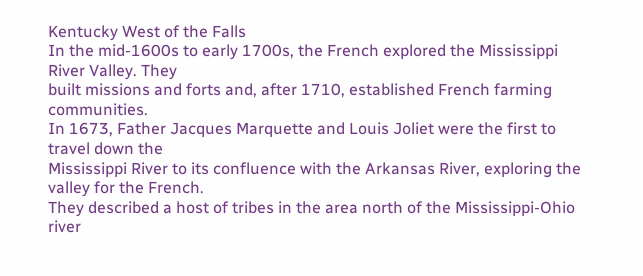Kentucky West of the Falls
In the mid-1600s to early 1700s, the French explored the Mississippi River Valley. They
built missions and forts and, after 1710, established French farming communities.
In 1673, Father Jacques Marquette and Louis Joliet were the first to travel down the
Mississippi River to its confluence with the Arkansas River, exploring the valley for the French.
They described a host of tribes in the area north of the Mississippi-Ohio river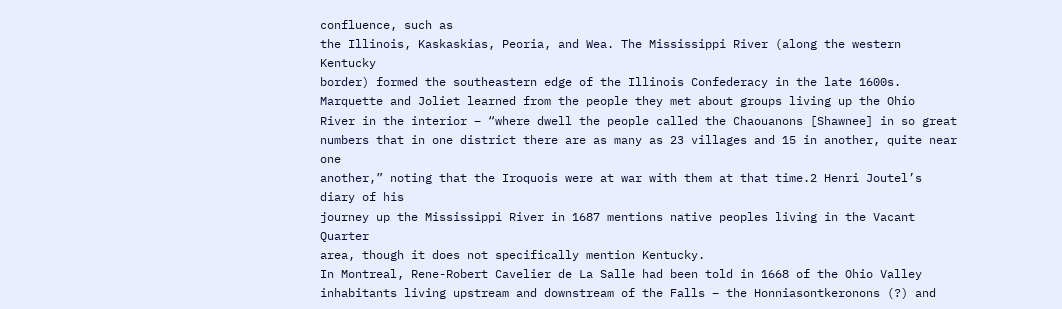confluence, such as
the Illinois, Kaskaskias, Peoria, and Wea. The Mississippi River (along the western Kentucky
border) formed the southeastern edge of the Illinois Confederacy in the late 1600s.
Marquette and Joliet learned from the people they met about groups living up the Ohio
River in the interior – “where dwell the people called the Chaouanons [Shawnee] in so great
numbers that in one district there are as many as 23 villages and 15 in another, quite near one
another,” noting that the Iroquois were at war with them at that time.2 Henri Joutel’s diary of his
journey up the Mississippi River in 1687 mentions native peoples living in the Vacant Quarter
area, though it does not specifically mention Kentucky.
In Montreal, Rene-Robert Cavelier de La Salle had been told in 1668 of the Ohio Valley
inhabitants living upstream and downstream of the Falls – the Honniasontkeronons (?) and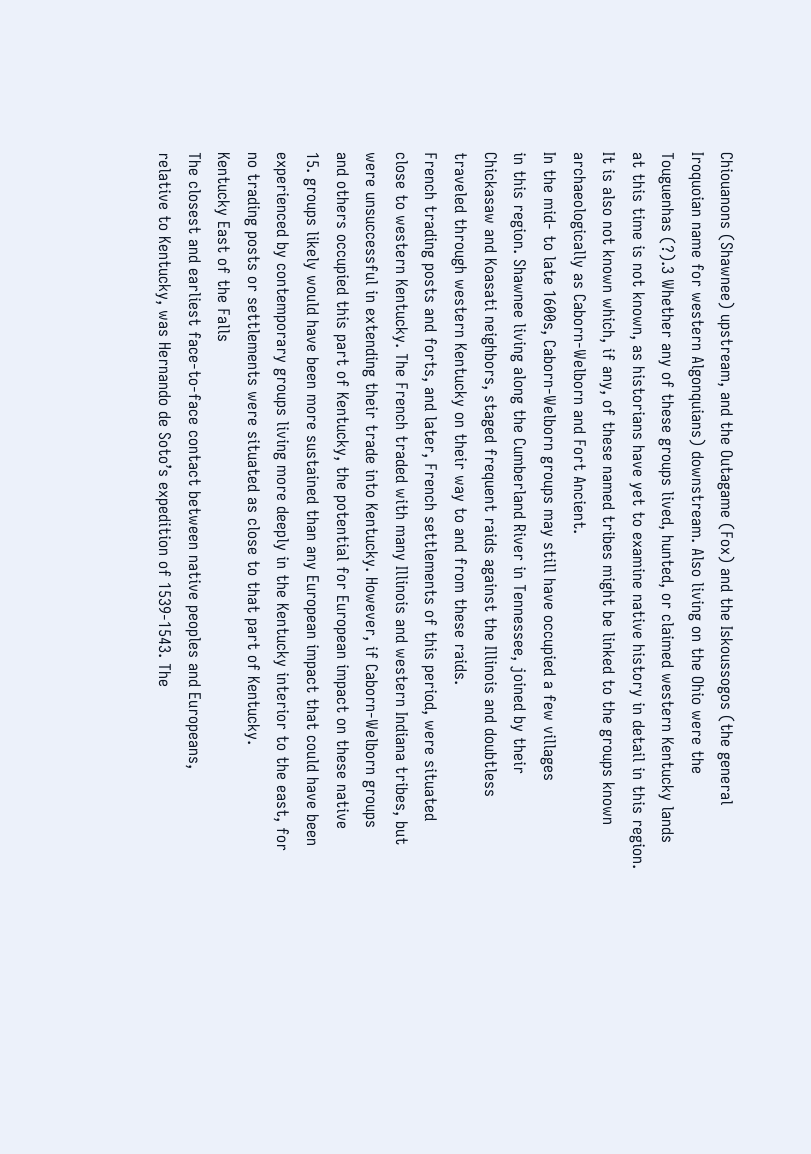Chiouanons (Shawnee) upstream, and the Outagame (Fox) and the Iskoussogos (the general
Iroquoian name for western Algonquians) downstream. Also living on the Ohio were the
Touguenhas (?).3 Whether any of these groups lived, hunted, or claimed western Kentucky lands
at this time is not known, as historians have yet to examine native history in detail in this region.
It is also not known which, if any, of these named tribes might be linked to the groups known
archaeologically as Caborn-Welborn and Fort Ancient.
In the mid- to late 1600s, Caborn-Welborn groups may still have occupied a few villages
in this region. Shawnee living along the Cumberland River in Tennessee, joined by their
Chickasaw and Koasati neighbors, staged frequent raids against the Illinois and doubtless
traveled through western Kentucky on their way to and from these raids.
French trading posts and forts, and later, French settlements of this period, were situated
close to western Kentucky. The French traded with many Illinois and western Indiana tribes, but
were unsuccessful in extending their trade into Kentucky. However, if Caborn-Welborn groups
and others occupied this part of Kentucky, the potential for European impact on these native
15. groups likely would have been more sustained than any European impact that could have been
experienced by contemporary groups living more deeply in the Kentucky interior to the east, for
no trading posts or settlements were situated as close to that part of Kentucky.
Kentucky East of the Falls
The closest and earliest face-to-face contact between native peoples and Europeans,
relative to Kentucky, was Hernando de Soto’s expedition of 1539-1543. The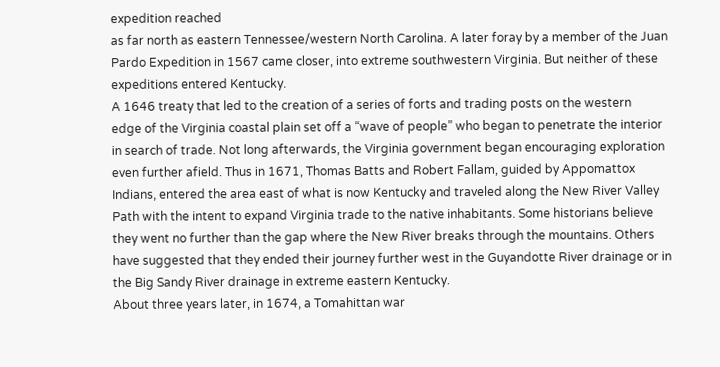expedition reached
as far north as eastern Tennessee/western North Carolina. A later foray by a member of the Juan
Pardo Expedition in 1567 came closer, into extreme southwestern Virginia. But neither of these
expeditions entered Kentucky.
A 1646 treaty that led to the creation of a series of forts and trading posts on the western
edge of the Virginia coastal plain set off a “wave of people” who began to penetrate the interior
in search of trade. Not long afterwards, the Virginia government began encouraging exploration
even further afield. Thus in 1671, Thomas Batts and Robert Fallam, guided by Appomattox
Indians, entered the area east of what is now Kentucky and traveled along the New River Valley
Path with the intent to expand Virginia trade to the native inhabitants. Some historians believe
they went no further than the gap where the New River breaks through the mountains. Others
have suggested that they ended their journey further west in the Guyandotte River drainage or in
the Big Sandy River drainage in extreme eastern Kentucky.
About three years later, in 1674, a Tomahittan war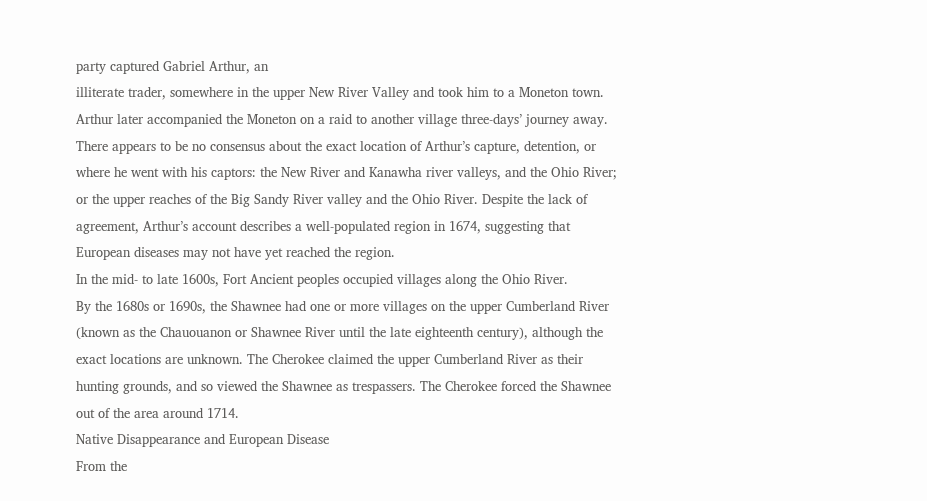party captured Gabriel Arthur, an
illiterate trader, somewhere in the upper New River Valley and took him to a Moneton town.
Arthur later accompanied the Moneton on a raid to another village three-days’ journey away.
There appears to be no consensus about the exact location of Arthur’s capture, detention, or
where he went with his captors: the New River and Kanawha river valleys, and the Ohio River;
or the upper reaches of the Big Sandy River valley and the Ohio River. Despite the lack of
agreement, Arthur’s account describes a well-populated region in 1674, suggesting that
European diseases may not have yet reached the region.
In the mid- to late 1600s, Fort Ancient peoples occupied villages along the Ohio River.
By the 1680s or 1690s, the Shawnee had one or more villages on the upper Cumberland River
(known as the Chauouanon or Shawnee River until the late eighteenth century), although the
exact locations are unknown. The Cherokee claimed the upper Cumberland River as their
hunting grounds, and so viewed the Shawnee as trespassers. The Cherokee forced the Shawnee
out of the area around 1714.
Native Disappearance and European Disease
From the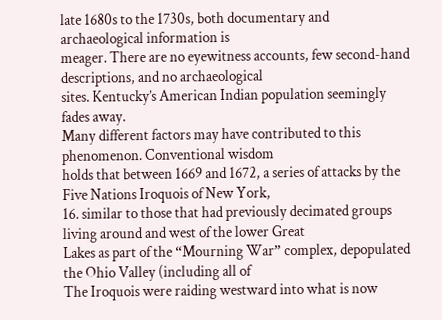late 1680s to the 1730s, both documentary and archaeological information is
meager. There are no eyewitness accounts, few second-hand descriptions, and no archaeological
sites. Kentucky’s American Indian population seemingly fades away.
Many different factors may have contributed to this phenomenon. Conventional wisdom
holds that between 1669 and 1672, a series of attacks by the Five Nations Iroquois of New York,
16. similar to those that had previously decimated groups living around and west of the lower Great
Lakes as part of the “Mourning War” complex, depopulated the Ohio Valley (including all of
The Iroquois were raiding westward into what is now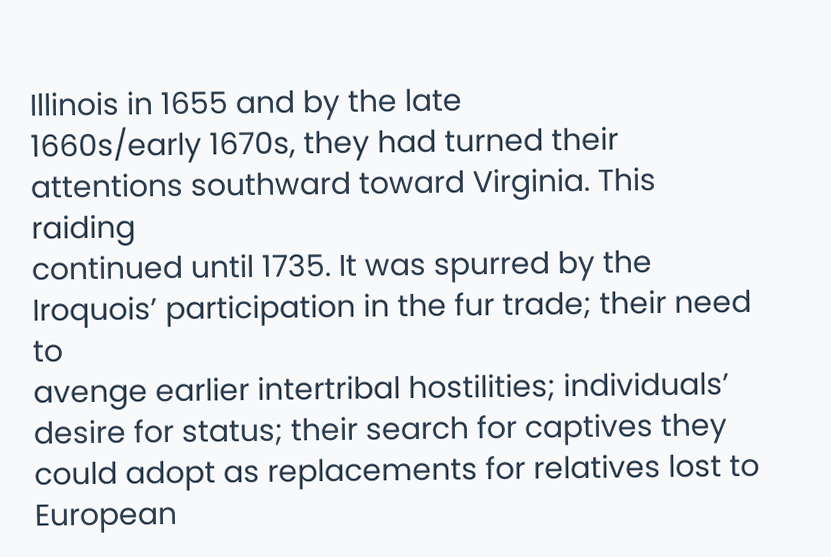Illinois in 1655 and by the late
1660s/early 1670s, they had turned their attentions southward toward Virginia. This raiding
continued until 1735. It was spurred by the Iroquois’ participation in the fur trade; their need to
avenge earlier intertribal hostilities; individuals’ desire for status; their search for captives they
could adopt as replacements for relatives lost to European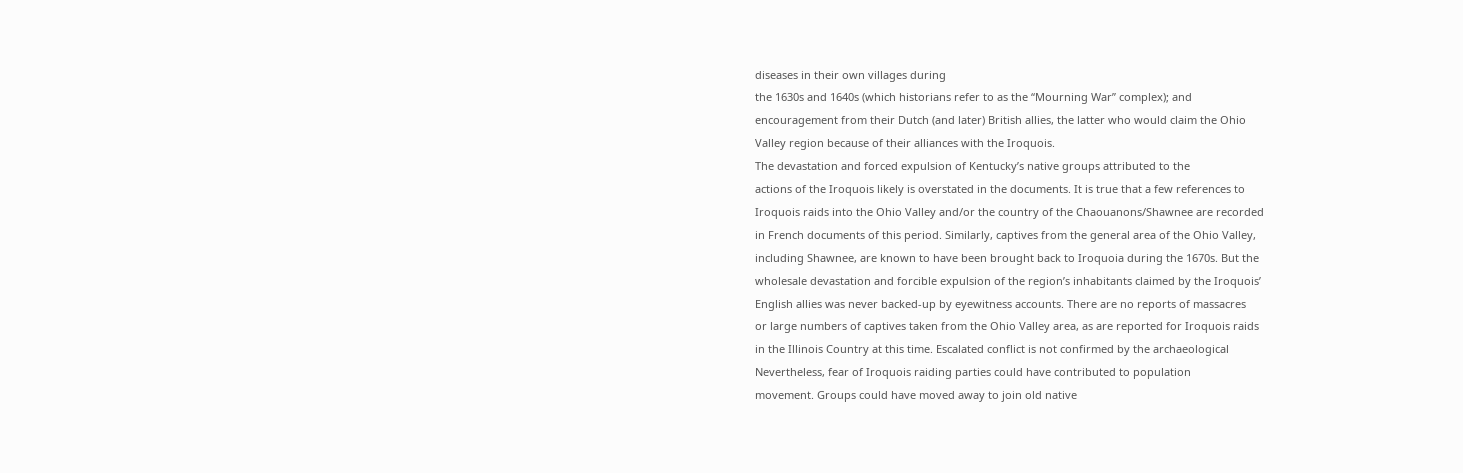diseases in their own villages during
the 1630s and 1640s (which historians refer to as the “Mourning War” complex); and
encouragement from their Dutch (and later) British allies, the latter who would claim the Ohio
Valley region because of their alliances with the Iroquois.
The devastation and forced expulsion of Kentucky’s native groups attributed to the
actions of the Iroquois likely is overstated in the documents. It is true that a few references to
Iroquois raids into the Ohio Valley and/or the country of the Chaouanons/Shawnee are recorded
in French documents of this period. Similarly, captives from the general area of the Ohio Valley,
including Shawnee, are known to have been brought back to Iroquoia during the 1670s. But the
wholesale devastation and forcible expulsion of the region’s inhabitants claimed by the Iroquois’
English allies was never backed-up by eyewitness accounts. There are no reports of massacres
or large numbers of captives taken from the Ohio Valley area, as are reported for Iroquois raids
in the Illinois Country at this time. Escalated conflict is not confirmed by the archaeological
Nevertheless, fear of Iroquois raiding parties could have contributed to population
movement. Groups could have moved away to join old native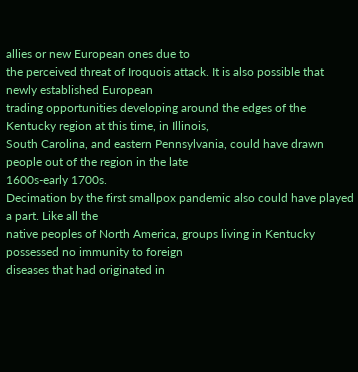allies or new European ones due to
the perceived threat of Iroquois attack. It is also possible that newly established European
trading opportunities developing around the edges of the Kentucky region at this time, in Illinois,
South Carolina, and eastern Pennsylvania, could have drawn people out of the region in the late
1600s-early 1700s.
Decimation by the first smallpox pandemic also could have played a part. Like all the
native peoples of North America, groups living in Kentucky possessed no immunity to foreign
diseases that had originated in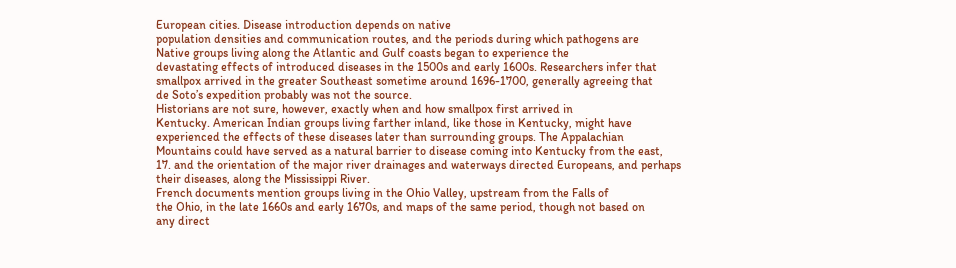European cities. Disease introduction depends on native
population densities and communication routes, and the periods during which pathogens are
Native groups living along the Atlantic and Gulf coasts began to experience the
devastating effects of introduced diseases in the 1500s and early 1600s. Researchers infer that
smallpox arrived in the greater Southeast sometime around 1696-1700, generally agreeing that
de Soto’s expedition probably was not the source.
Historians are not sure, however, exactly when and how smallpox first arrived in
Kentucky. American Indian groups living farther inland, like those in Kentucky, might have
experienced the effects of these diseases later than surrounding groups. The Appalachian
Mountains could have served as a natural barrier to disease coming into Kentucky from the east,
17. and the orientation of the major river drainages and waterways directed Europeans, and perhaps
their diseases, along the Mississippi River.
French documents mention groups living in the Ohio Valley, upstream from the Falls of
the Ohio, in the late 1660s and early 1670s, and maps of the same period, though not based on
any direct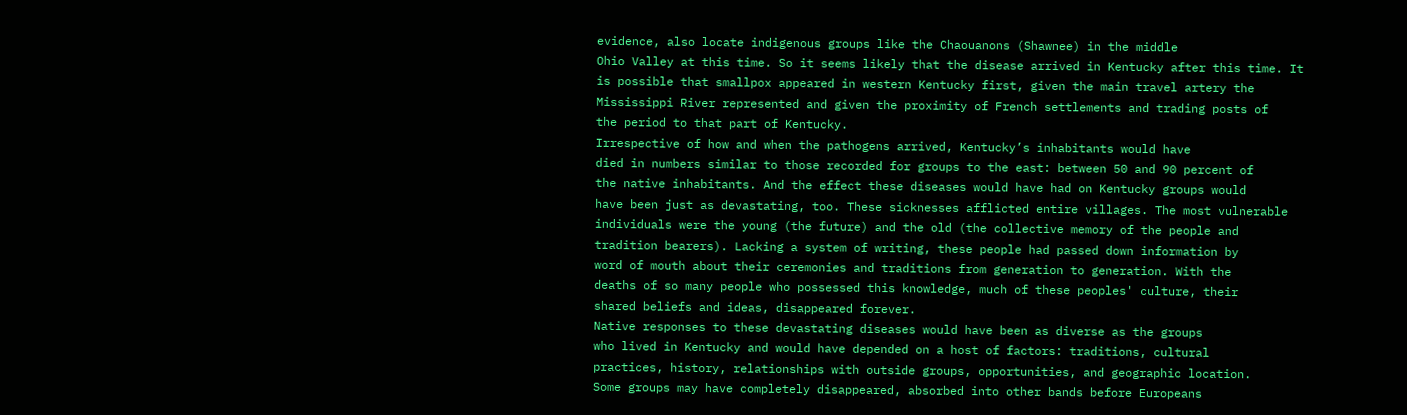evidence, also locate indigenous groups like the Chaouanons (Shawnee) in the middle
Ohio Valley at this time. So it seems likely that the disease arrived in Kentucky after this time. It
is possible that smallpox appeared in western Kentucky first, given the main travel artery the
Mississippi River represented and given the proximity of French settlements and trading posts of
the period to that part of Kentucky.
Irrespective of how and when the pathogens arrived, Kentucky’s inhabitants would have
died in numbers similar to those recorded for groups to the east: between 50 and 90 percent of
the native inhabitants. And the effect these diseases would have had on Kentucky groups would
have been just as devastating, too. These sicknesses afflicted entire villages. The most vulnerable
individuals were the young (the future) and the old (the collective memory of the people and
tradition bearers). Lacking a system of writing, these people had passed down information by
word of mouth about their ceremonies and traditions from generation to generation. With the
deaths of so many people who possessed this knowledge, much of these peoples' culture, their
shared beliefs and ideas, disappeared forever.
Native responses to these devastating diseases would have been as diverse as the groups
who lived in Kentucky and would have depended on a host of factors: traditions, cultural
practices, history, relationships with outside groups, opportunities, and geographic location.
Some groups may have completely disappeared, absorbed into other bands before Europeans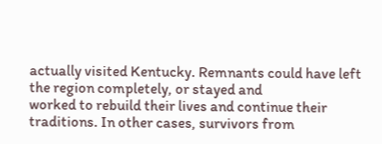actually visited Kentucky. Remnants could have left the region completely, or stayed and
worked to rebuild their lives and continue their traditions. In other cases, survivors from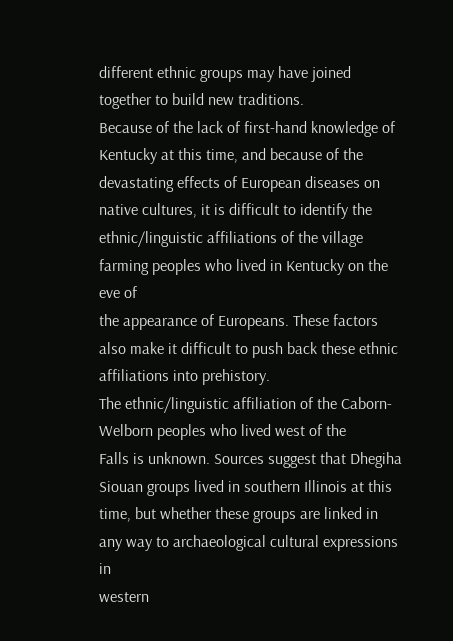different ethnic groups may have joined together to build new traditions.
Because of the lack of first-hand knowledge of Kentucky at this time, and because of the
devastating effects of European diseases on native cultures, it is difficult to identify the
ethnic/linguistic affiliations of the village farming peoples who lived in Kentucky on the eve of
the appearance of Europeans. These factors also make it difficult to push back these ethnic
affiliations into prehistory.
The ethnic/linguistic affiliation of the Caborn-Welborn peoples who lived west of the
Falls is unknown. Sources suggest that Dhegiha Siouan groups lived in southern Illinois at this
time, but whether these groups are linked in any way to archaeological cultural expressions in
western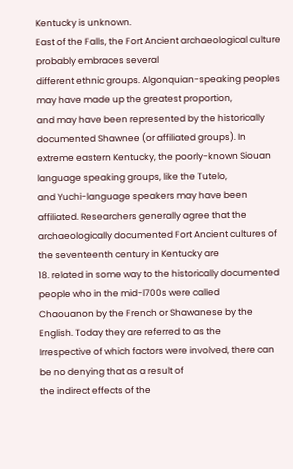Kentucky is unknown.
East of the Falls, the Fort Ancient archaeological culture probably embraces several
different ethnic groups. Algonquian-speaking peoples may have made up the greatest proportion,
and may have been represented by the historically documented Shawnee (or affiliated groups). In
extreme eastern Kentucky, the poorly-known Siouan language speaking groups, like the Tutelo,
and Yuchi-language speakers may have been affiliated. Researchers generally agree that the
archaeologically documented Fort Ancient cultures of the seventeenth century in Kentucky are
18. related in some way to the historically documented people who in the mid-l700s were called
Chaouanon by the French or Shawanese by the English. Today they are referred to as the
Irrespective of which factors were involved, there can be no denying that as a result of
the indirect effects of the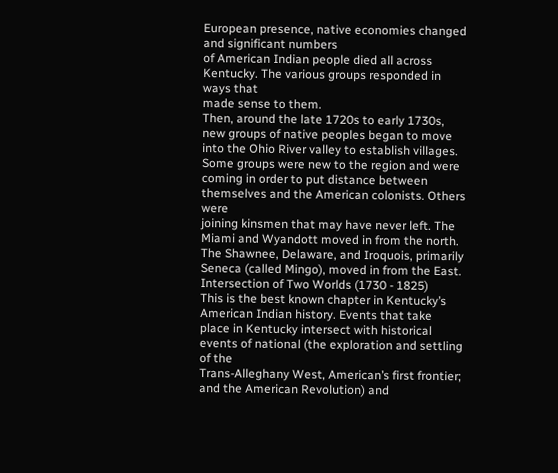European presence, native economies changed and significant numbers
of American Indian people died all across Kentucky. The various groups responded in ways that
made sense to them.
Then, around the late 1720s to early 1730s, new groups of native peoples began to move
into the Ohio River valley to establish villages. Some groups were new to the region and were
coming in order to put distance between themselves and the American colonists. Others were
joining kinsmen that may have never left. The Miami and Wyandott moved in from the north.
The Shawnee, Delaware, and Iroquois, primarily Seneca (called Mingo), moved in from the East.
Intersection of Two Worlds (1730 - 1825)
This is the best known chapter in Kentucky’s American Indian history. Events that take
place in Kentucky intersect with historical events of national (the exploration and settling of the
Trans-Alleghany West, American’s first frontier; and the American Revolution) and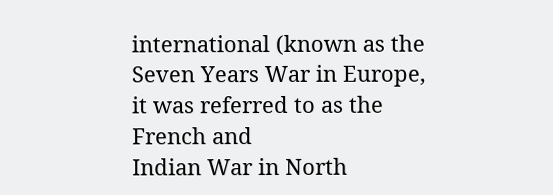international (known as the Seven Years War in Europe, it was referred to as the French and
Indian War in North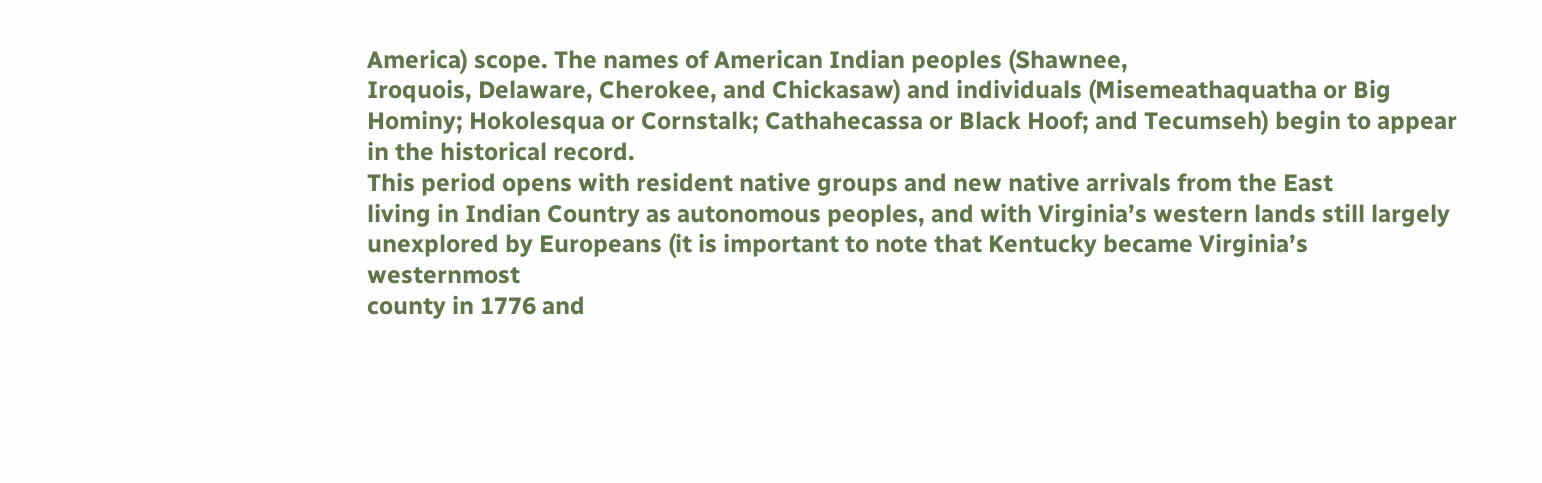America) scope. The names of American Indian peoples (Shawnee,
Iroquois, Delaware, Cherokee, and Chickasaw) and individuals (Misemeathaquatha or Big
Hominy; Hokolesqua or Cornstalk; Cathahecassa or Black Hoof; and Tecumseh) begin to appear
in the historical record.
This period opens with resident native groups and new native arrivals from the East
living in Indian Country as autonomous peoples, and with Virginia’s western lands still largely
unexplored by Europeans (it is important to note that Kentucky became Virginia’s westernmost
county in 1776 and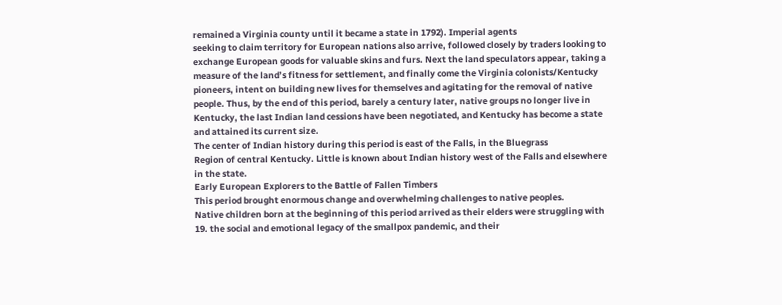remained a Virginia county until it became a state in 1792). Imperial agents
seeking to claim territory for European nations also arrive, followed closely by traders looking to
exchange European goods for valuable skins and furs. Next the land speculators appear, taking a
measure of the land’s fitness for settlement, and finally come the Virginia colonists/Kentucky
pioneers, intent on building new lives for themselves and agitating for the removal of native
people. Thus, by the end of this period, barely a century later, native groups no longer live in
Kentucky, the last Indian land cessions have been negotiated, and Kentucky has become a state
and attained its current size.
The center of Indian history during this period is east of the Falls, in the Bluegrass
Region of central Kentucky. Little is known about Indian history west of the Falls and elsewhere
in the state.
Early European Explorers to the Battle of Fallen Timbers
This period brought enormous change and overwhelming challenges to native peoples.
Native children born at the beginning of this period arrived as their elders were struggling with
19. the social and emotional legacy of the smallpox pandemic, and their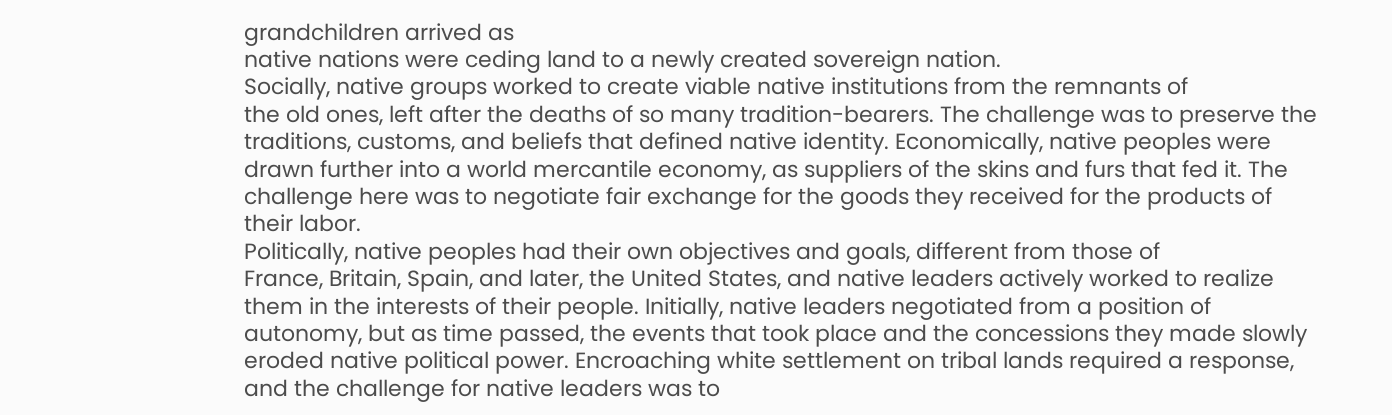grandchildren arrived as
native nations were ceding land to a newly created sovereign nation.
Socially, native groups worked to create viable native institutions from the remnants of
the old ones, left after the deaths of so many tradition-bearers. The challenge was to preserve the
traditions, customs, and beliefs that defined native identity. Economically, native peoples were
drawn further into a world mercantile economy, as suppliers of the skins and furs that fed it. The
challenge here was to negotiate fair exchange for the goods they received for the products of
their labor.
Politically, native peoples had their own objectives and goals, different from those of
France, Britain, Spain, and later, the United States, and native leaders actively worked to realize
them in the interests of their people. Initially, native leaders negotiated from a position of
autonomy, but as time passed, the events that took place and the concessions they made slowly
eroded native political power. Encroaching white settlement on tribal lands required a response,
and the challenge for native leaders was to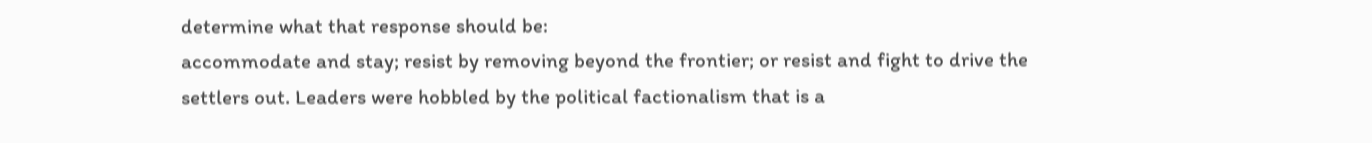determine what that response should be:
accommodate and stay; resist by removing beyond the frontier; or resist and fight to drive the
settlers out. Leaders were hobbled by the political factionalism that is a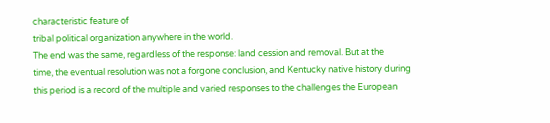characteristic feature of
tribal political organization anywhere in the world.
The end was the same, regardless of the response: land cession and removal. But at the
time, the eventual resolution was not a forgone conclusion, and Kentucky native history during
this period is a record of the multiple and varied responses to the challenges the European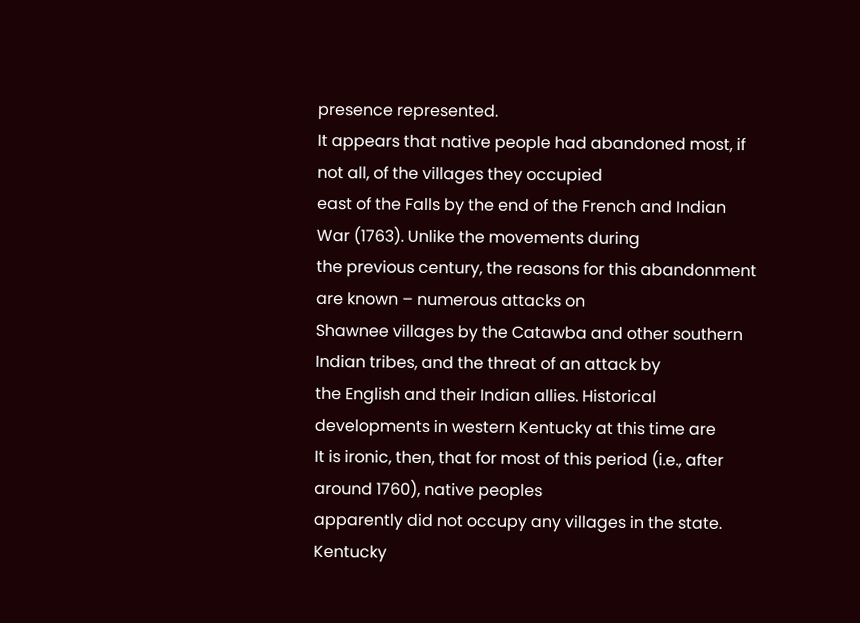presence represented.
It appears that native people had abandoned most, if not all, of the villages they occupied
east of the Falls by the end of the French and Indian War (1763). Unlike the movements during
the previous century, the reasons for this abandonment are known – numerous attacks on
Shawnee villages by the Catawba and other southern Indian tribes, and the threat of an attack by
the English and their Indian allies. Historical developments in western Kentucky at this time are
It is ironic, then, that for most of this period (i.e., after around 1760), native peoples
apparently did not occupy any villages in the state. Kentucky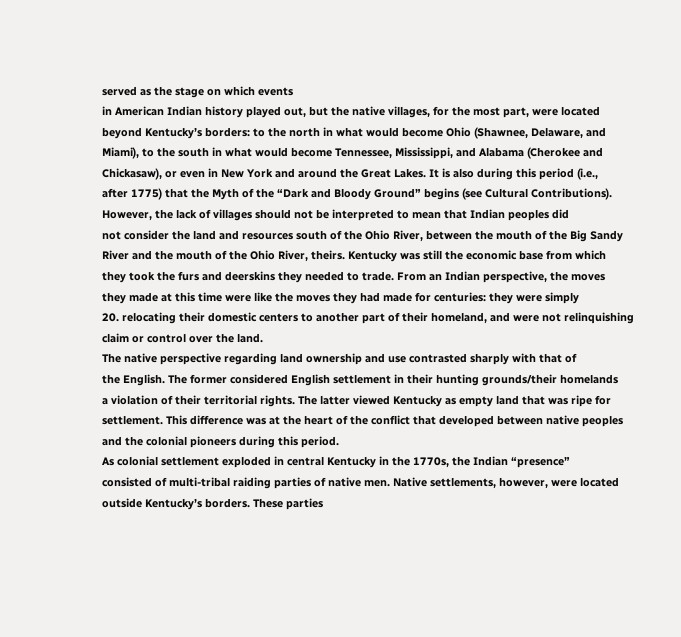served as the stage on which events
in American Indian history played out, but the native villages, for the most part, were located
beyond Kentucky’s borders: to the north in what would become Ohio (Shawnee, Delaware, and
Miami), to the south in what would become Tennessee, Mississippi, and Alabama (Cherokee and
Chickasaw), or even in New York and around the Great Lakes. It is also during this period (i.e.,
after 1775) that the Myth of the “Dark and Bloody Ground” begins (see Cultural Contributions).
However, the lack of villages should not be interpreted to mean that Indian peoples did
not consider the land and resources south of the Ohio River, between the mouth of the Big Sandy
River and the mouth of the Ohio River, theirs. Kentucky was still the economic base from which
they took the furs and deerskins they needed to trade. From an Indian perspective, the moves
they made at this time were like the moves they had made for centuries: they were simply
20. relocating their domestic centers to another part of their homeland, and were not relinquishing
claim or control over the land.
The native perspective regarding land ownership and use contrasted sharply with that of
the English. The former considered English settlement in their hunting grounds/their homelands
a violation of their territorial rights. The latter viewed Kentucky as empty land that was ripe for
settlement. This difference was at the heart of the conflict that developed between native peoples
and the colonial pioneers during this period.
As colonial settlement exploded in central Kentucky in the 1770s, the Indian “presence”
consisted of multi-tribal raiding parties of native men. Native settlements, however, were located
outside Kentucky’s borders. These parties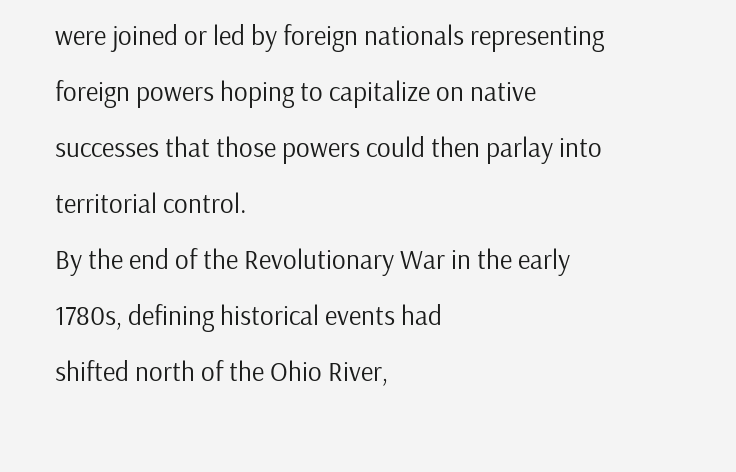were joined or led by foreign nationals representing
foreign powers hoping to capitalize on native successes that those powers could then parlay into
territorial control.
By the end of the Revolutionary War in the early 1780s, defining historical events had
shifted north of the Ohio River,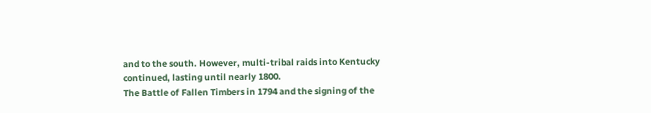and to the south. However, multi-tribal raids into Kentucky
continued, lasting until nearly 1800.
The Battle of Fallen Timbers in 1794 and the signing of the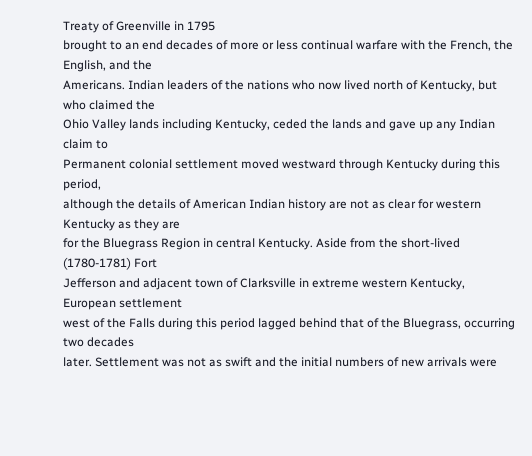Treaty of Greenville in 1795
brought to an end decades of more or less continual warfare with the French, the English, and the
Americans. Indian leaders of the nations who now lived north of Kentucky, but who claimed the
Ohio Valley lands including Kentucky, ceded the lands and gave up any Indian claim to
Permanent colonial settlement moved westward through Kentucky during this period,
although the details of American Indian history are not as clear for western Kentucky as they are
for the Bluegrass Region in central Kentucky. Aside from the short-lived (1780-1781) Fort
Jefferson and adjacent town of Clarksville in extreme western Kentucky, European settlement
west of the Falls during this period lagged behind that of the Bluegrass, occurring two decades
later. Settlement was not as swift and the initial numbers of new arrivals were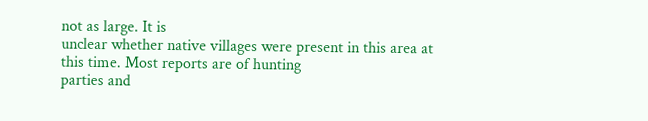not as large. It is
unclear whether native villages were present in this area at this time. Most reports are of hunting
parties and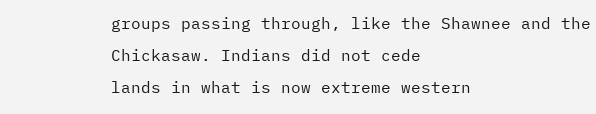groups passing through, like the Shawnee and the Chickasaw. Indians did not cede
lands in what is now extreme western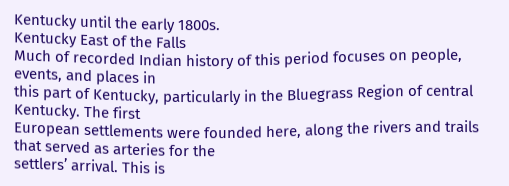Kentucky until the early 1800s.
Kentucky East of the Falls
Much of recorded Indian history of this period focuses on people, events, and places in
this part of Kentucky, particularly in the Bluegrass Region of central Kentucky. The first
European settlements were founded here, along the rivers and trails that served as arteries for the
settlers’ arrival. This is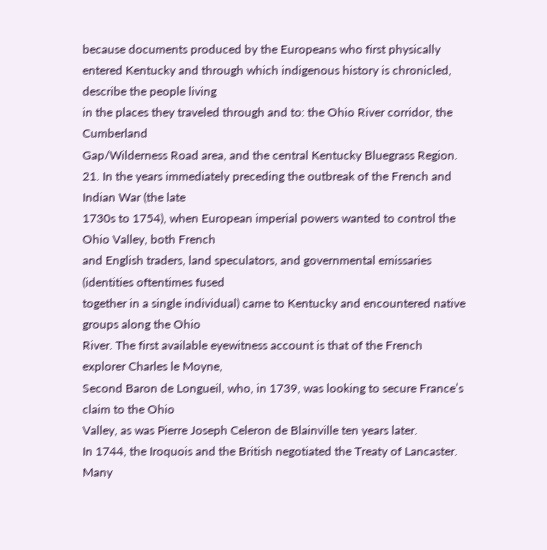because documents produced by the Europeans who first physically
entered Kentucky and through which indigenous history is chronicled, describe the people living
in the places they traveled through and to: the Ohio River corridor, the Cumberland
Gap/Wilderness Road area, and the central Kentucky Bluegrass Region.
21. In the years immediately preceding the outbreak of the French and Indian War (the late
1730s to 1754), when European imperial powers wanted to control the Ohio Valley, both French
and English traders, land speculators, and governmental emissaries (identities oftentimes fused
together in a single individual) came to Kentucky and encountered native groups along the Ohio
River. The first available eyewitness account is that of the French explorer Charles le Moyne,
Second Baron de Longueil, who, in 1739, was looking to secure France’s claim to the Ohio
Valley, as was Pierre Joseph Celeron de Blainville ten years later.
In 1744, the Iroquois and the British negotiated the Treaty of Lancaster. Many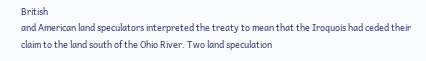British
and American land speculators interpreted the treaty to mean that the Iroquois had ceded their
claim to the land south of the Ohio River. Two land speculation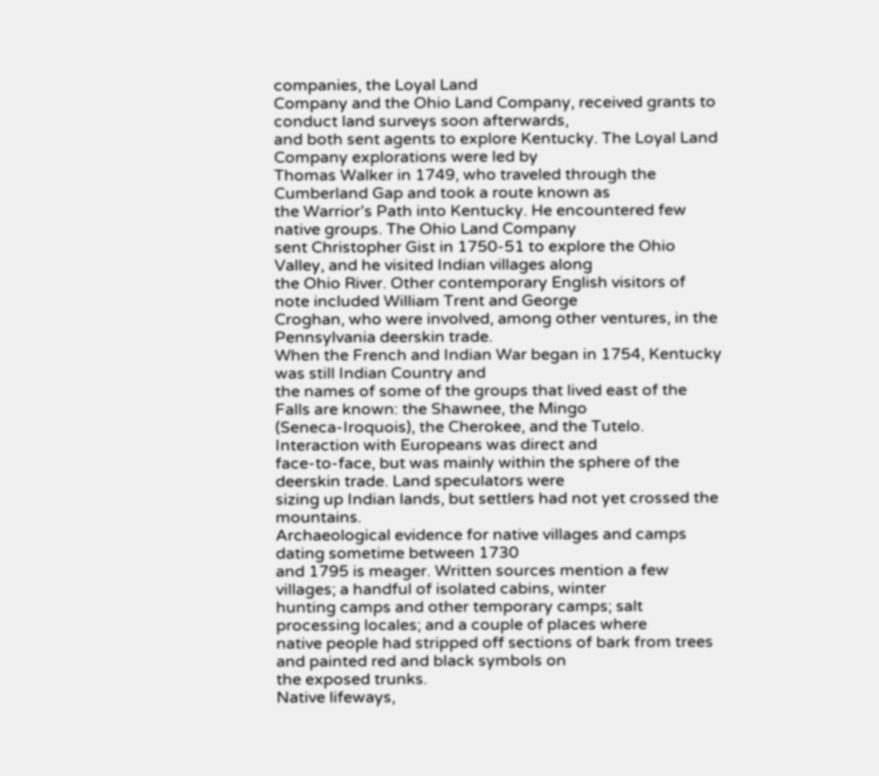companies, the Loyal Land
Company and the Ohio Land Company, received grants to conduct land surveys soon afterwards,
and both sent agents to explore Kentucky. The Loyal Land Company explorations were led by
Thomas Walker in 1749, who traveled through the Cumberland Gap and took a route known as
the Warrior’s Path into Kentucky. He encountered few native groups. The Ohio Land Company
sent Christopher Gist in 1750-51 to explore the Ohio Valley, and he visited Indian villages along
the Ohio River. Other contemporary English visitors of note included William Trent and George
Croghan, who were involved, among other ventures, in the Pennsylvania deerskin trade.
When the French and Indian War began in 1754, Kentucky was still Indian Country and
the names of some of the groups that lived east of the Falls are known: the Shawnee, the Mingo
(Seneca-Iroquois), the Cherokee, and the Tutelo. Interaction with Europeans was direct and
face-to-face, but was mainly within the sphere of the deerskin trade. Land speculators were
sizing up Indian lands, but settlers had not yet crossed the mountains.
Archaeological evidence for native villages and camps dating sometime between 1730
and 1795 is meager. Written sources mention a few villages; a handful of isolated cabins, winter
hunting camps and other temporary camps; salt processing locales; and a couple of places where
native people had stripped off sections of bark from trees and painted red and black symbols on
the exposed trunks.
Native lifeways,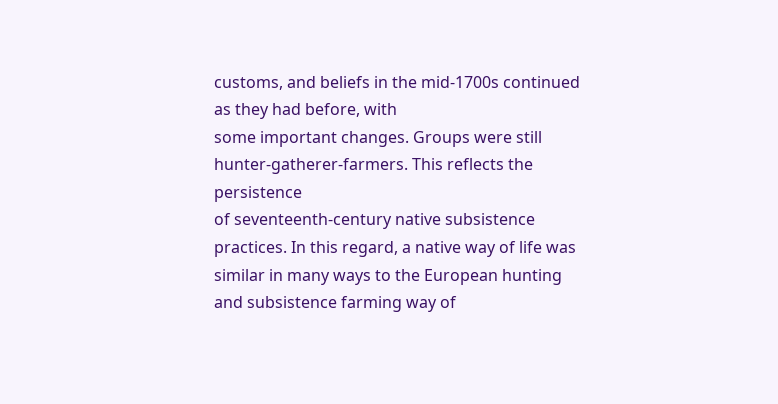customs, and beliefs in the mid-1700s continued as they had before, with
some important changes. Groups were still hunter-gatherer-farmers. This reflects the persistence
of seventeenth-century native subsistence practices. In this regard, a native way of life was
similar in many ways to the European hunting and subsistence farming way of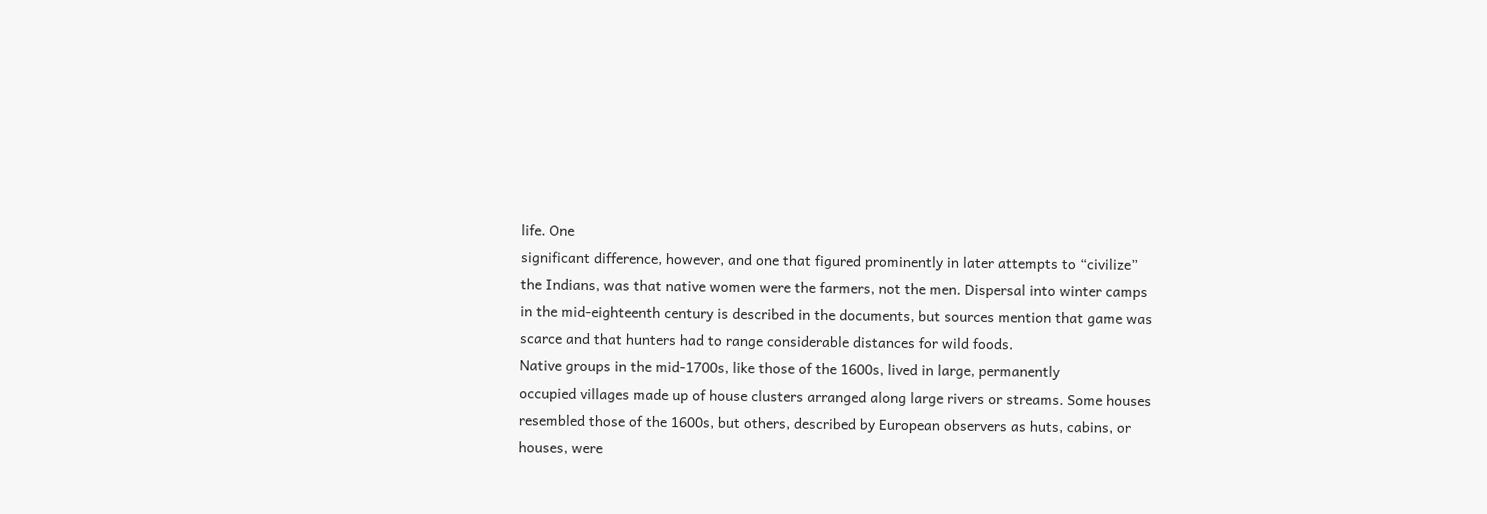life. One
significant difference, however, and one that figured prominently in later attempts to “civilize”
the Indians, was that native women were the farmers, not the men. Dispersal into winter camps
in the mid-eighteenth century is described in the documents, but sources mention that game was
scarce and that hunters had to range considerable distances for wild foods.
Native groups in the mid-1700s, like those of the 1600s, lived in large, permanently
occupied villages made up of house clusters arranged along large rivers or streams. Some houses
resembled those of the 1600s, but others, described by European observers as huts, cabins, or
houses, were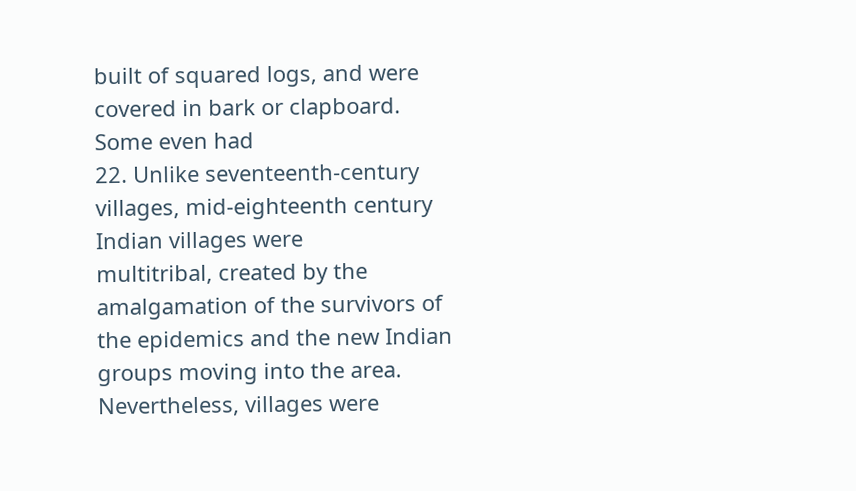built of squared logs, and were covered in bark or clapboard. Some even had
22. Unlike seventeenth-century villages, mid-eighteenth century Indian villages were
multitribal, created by the amalgamation of the survivors of the epidemics and the new Indian
groups moving into the area. Nevertheless, villages were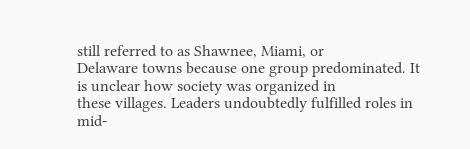still referred to as Shawnee, Miami, or
Delaware towns because one group predominated. It is unclear how society was organized in
these villages. Leaders undoubtedly fulfilled roles in mid-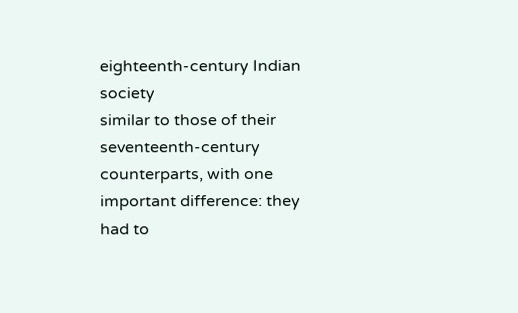eighteenth-century Indian society
similar to those of their seventeenth-century counterparts, with one important difference: they
had to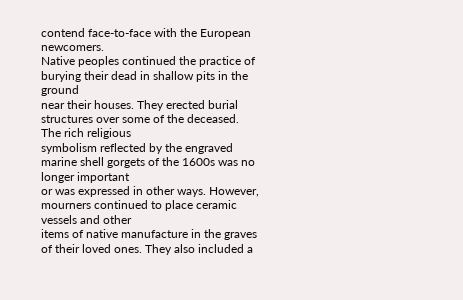contend face-to-face with the European newcomers.
Native peoples continued the practice of burying their dead in shallow pits in the ground
near their houses. They erected burial structures over some of the deceased. The rich religious
symbolism reflected by the engraved marine shell gorgets of the 1600s was no longer important
or was expressed in other ways. However, mourners continued to place ceramic vessels and other
items of native manufacture in the graves of their loved ones. They also included a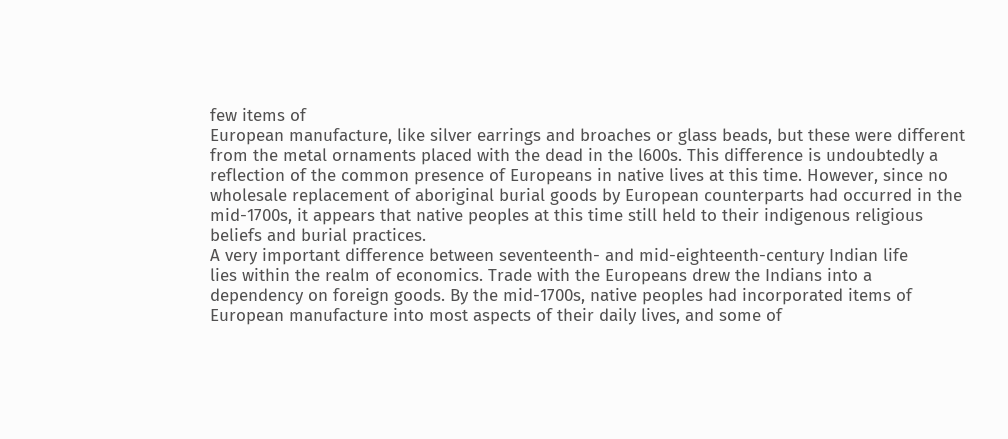few items of
European manufacture, like silver earrings and broaches or glass beads, but these were different
from the metal ornaments placed with the dead in the l600s. This difference is undoubtedly a
reflection of the common presence of Europeans in native lives at this time. However, since no
wholesale replacement of aboriginal burial goods by European counterparts had occurred in the
mid-1700s, it appears that native peoples at this time still held to their indigenous religious
beliefs and burial practices.
A very important difference between seventeenth- and mid-eighteenth-century Indian life
lies within the realm of economics. Trade with the Europeans drew the Indians into a
dependency on foreign goods. By the mid-1700s, native peoples had incorporated items of
European manufacture into most aspects of their daily lives, and some of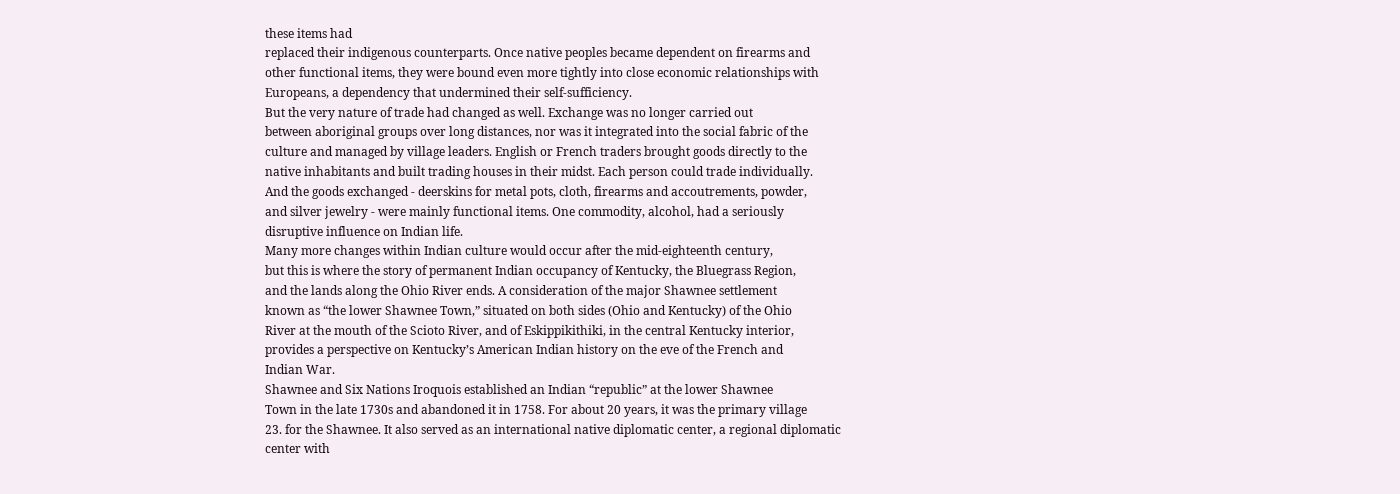these items had
replaced their indigenous counterparts. Once native peoples became dependent on firearms and
other functional items, they were bound even more tightly into close economic relationships with
Europeans, a dependency that undermined their self-sufficiency.
But the very nature of trade had changed as well. Exchange was no longer carried out
between aboriginal groups over long distances, nor was it integrated into the social fabric of the
culture and managed by village leaders. English or French traders brought goods directly to the
native inhabitants and built trading houses in their midst. Each person could trade individually.
And the goods exchanged - deerskins for metal pots, cloth, firearms and accoutrements, powder,
and silver jewelry - were mainly functional items. One commodity, alcohol, had a seriously
disruptive influence on Indian life.
Many more changes within Indian culture would occur after the mid-eighteenth century,
but this is where the story of permanent Indian occupancy of Kentucky, the Bluegrass Region,
and the lands along the Ohio River ends. A consideration of the major Shawnee settlement
known as “the lower Shawnee Town,” situated on both sides (Ohio and Kentucky) of the Ohio
River at the mouth of the Scioto River, and of Eskippikithiki, in the central Kentucky interior,
provides a perspective on Kentucky’s American Indian history on the eve of the French and
Indian War.
Shawnee and Six Nations Iroquois established an Indian “republic” at the lower Shawnee
Town in the late 1730s and abandoned it in 1758. For about 20 years, it was the primary village
23. for the Shawnee. It also served as an international native diplomatic center, a regional diplomatic
center with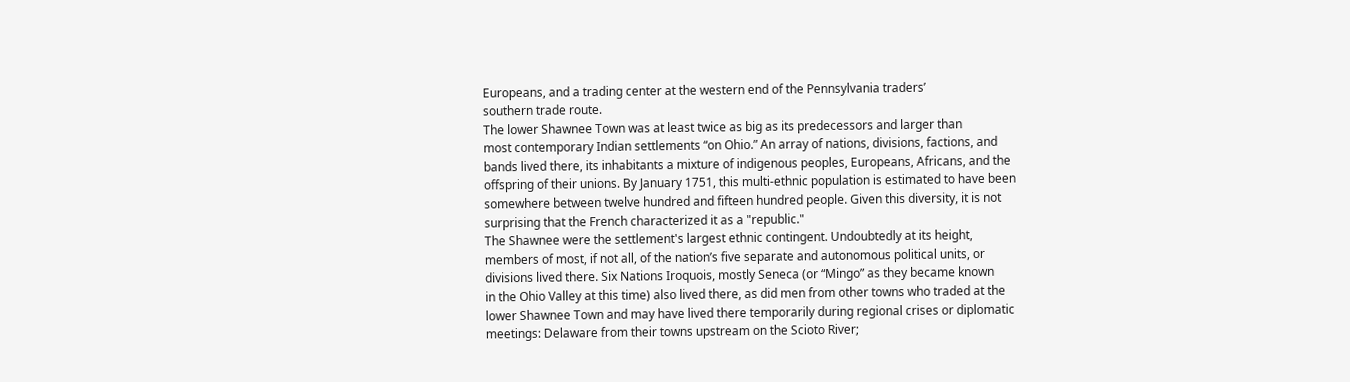Europeans, and a trading center at the western end of the Pennsylvania traders’
southern trade route.
The lower Shawnee Town was at least twice as big as its predecessors and larger than
most contemporary Indian settlements “on Ohio.” An array of nations, divisions, factions, and
bands lived there, its inhabitants a mixture of indigenous peoples, Europeans, Africans, and the
offspring of their unions. By January 1751, this multi-ethnic population is estimated to have been
somewhere between twelve hundred and fifteen hundred people. Given this diversity, it is not
surprising that the French characterized it as a "republic."
The Shawnee were the settlement's largest ethnic contingent. Undoubtedly at its height,
members of most, if not all, of the nation’s five separate and autonomous political units, or
divisions lived there. Six Nations Iroquois, mostly Seneca (or “Mingo” as they became known
in the Ohio Valley at this time) also lived there, as did men from other towns who traded at the
lower Shawnee Town and may have lived there temporarily during regional crises or diplomatic
meetings: Delaware from their towns upstream on the Scioto River;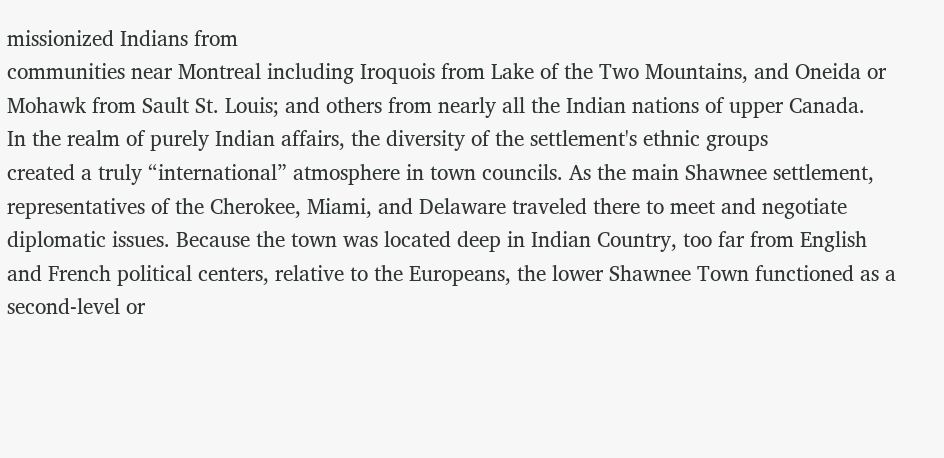missionized Indians from
communities near Montreal including Iroquois from Lake of the Two Mountains, and Oneida or
Mohawk from Sault St. Louis; and others from nearly all the Indian nations of upper Canada.
In the realm of purely Indian affairs, the diversity of the settlement's ethnic groups
created a truly “international” atmosphere in town councils. As the main Shawnee settlement,
representatives of the Cherokee, Miami, and Delaware traveled there to meet and negotiate
diplomatic issues. Because the town was located deep in Indian Country, too far from English
and French political centers, relative to the Europeans, the lower Shawnee Town functioned as a
second-level or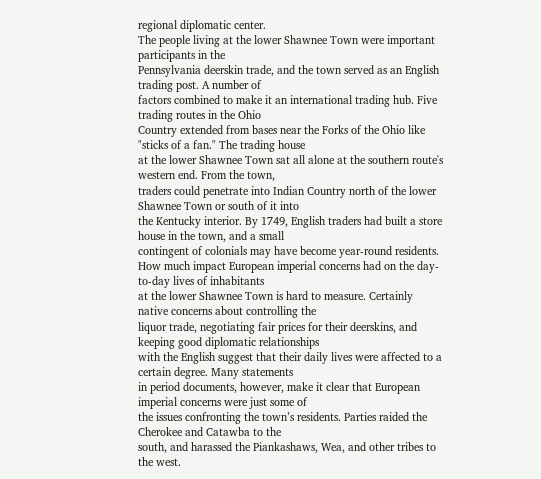regional diplomatic center.
The people living at the lower Shawnee Town were important participants in the
Pennsylvania deerskin trade, and the town served as an English trading post. A number of
factors combined to make it an international trading hub. Five trading routes in the Ohio
Country extended from bases near the Forks of the Ohio like "sticks of a fan." The trading house
at the lower Shawnee Town sat all alone at the southern route's western end. From the town,
traders could penetrate into Indian Country north of the lower Shawnee Town or south of it into
the Kentucky interior. By 1749, English traders had built a store house in the town, and a small
contingent of colonials may have become year-round residents.
How much impact European imperial concerns had on the day-to-day lives of inhabitants
at the lower Shawnee Town is hard to measure. Certainly native concerns about controlling the
liquor trade, negotiating fair prices for their deerskins, and keeping good diplomatic relationships
with the English suggest that their daily lives were affected to a certain degree. Many statements
in period documents, however, make it clear that European imperial concerns were just some of
the issues confronting the town’s residents. Parties raided the Cherokee and Catawba to the
south, and harassed the Piankashaws, Wea, and other tribes to the west.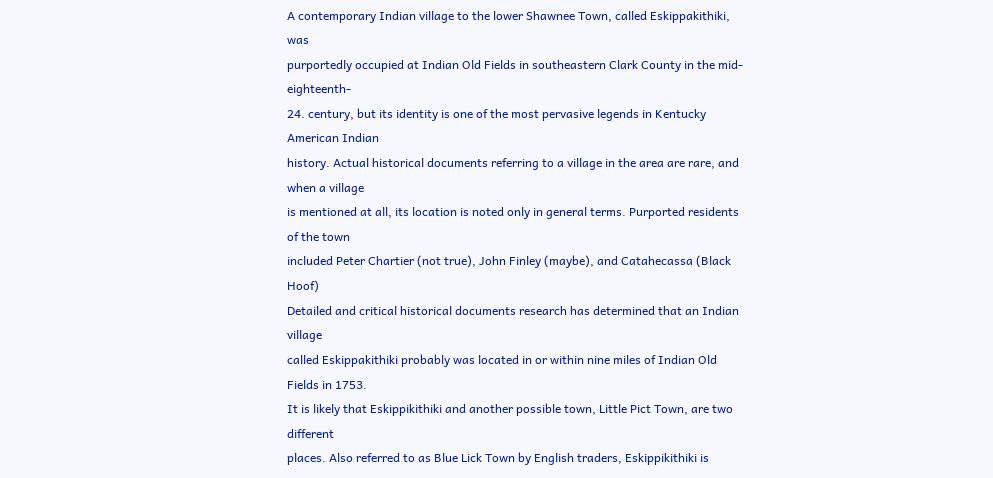A contemporary Indian village to the lower Shawnee Town, called Eskippakithiki, was
purportedly occupied at Indian Old Fields in southeastern Clark County in the mid-eighteenth-
24. century, but its identity is one of the most pervasive legends in Kentucky American Indian
history. Actual historical documents referring to a village in the area are rare, and when a village
is mentioned at all, its location is noted only in general terms. Purported residents of the town
included Peter Chartier (not true), John Finley (maybe), and Catahecassa (Black Hoof)
Detailed and critical historical documents research has determined that an Indian village
called Eskippakithiki probably was located in or within nine miles of Indian Old Fields in 1753.
It is likely that Eskippikithiki and another possible town, Little Pict Town, are two different
places. Also referred to as Blue Lick Town by English traders, Eskippikithiki is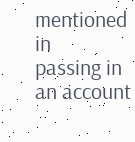mentioned in
passing in an account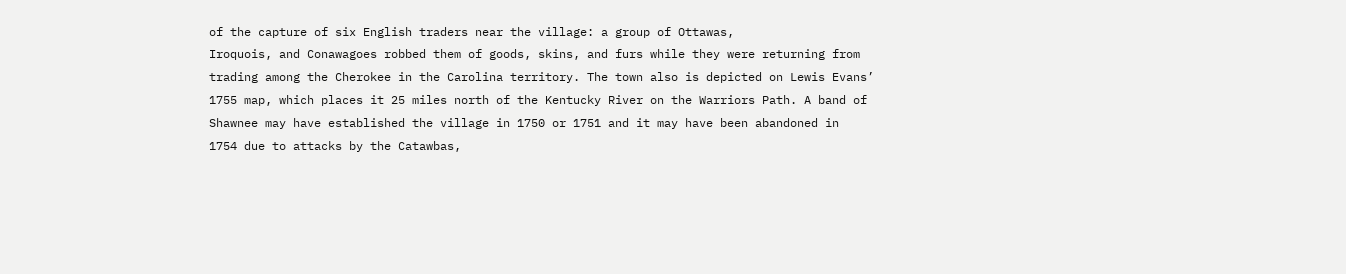of the capture of six English traders near the village: a group of Ottawas,
Iroquois, and Conawagoes robbed them of goods, skins, and furs while they were returning from
trading among the Cherokee in the Carolina territory. The town also is depicted on Lewis Evans’
1755 map, which places it 25 miles north of the Kentucky River on the Warriors Path. A band of
Shawnee may have established the village in 1750 or 1751 and it may have been abandoned in
1754 due to attacks by the Catawbas,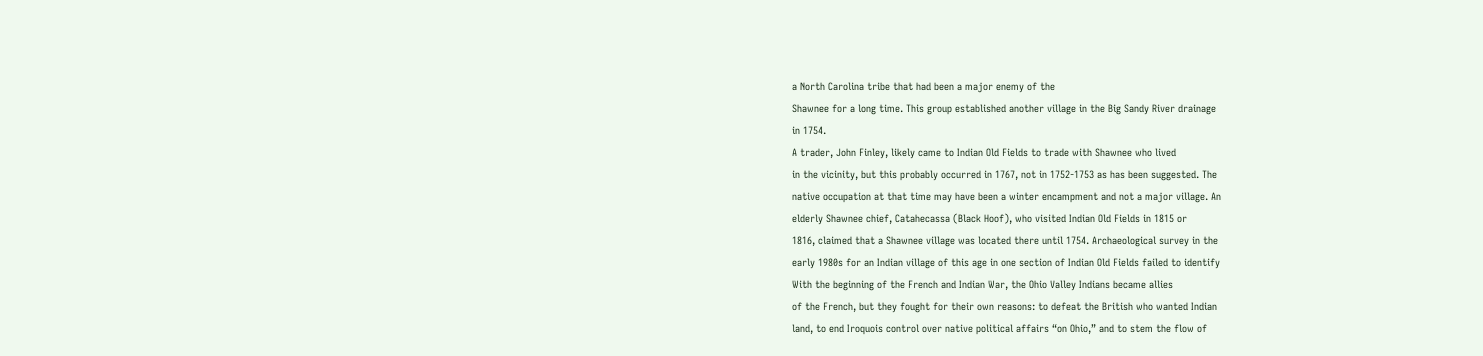a North Carolina tribe that had been a major enemy of the
Shawnee for a long time. This group established another village in the Big Sandy River drainage
in 1754.
A trader, John Finley, likely came to Indian Old Fields to trade with Shawnee who lived
in the vicinity, but this probably occurred in 1767, not in 1752-1753 as has been suggested. The
native occupation at that time may have been a winter encampment and not a major village. An
elderly Shawnee chief, Catahecassa (Black Hoof), who visited Indian Old Fields in 1815 or
1816, claimed that a Shawnee village was located there until 1754. Archaeological survey in the
early 1980s for an Indian village of this age in one section of Indian Old Fields failed to identify
With the beginning of the French and Indian War, the Ohio Valley Indians became allies
of the French, but they fought for their own reasons: to defeat the British who wanted Indian
land, to end Iroquois control over native political affairs “on Ohio,” and to stem the flow of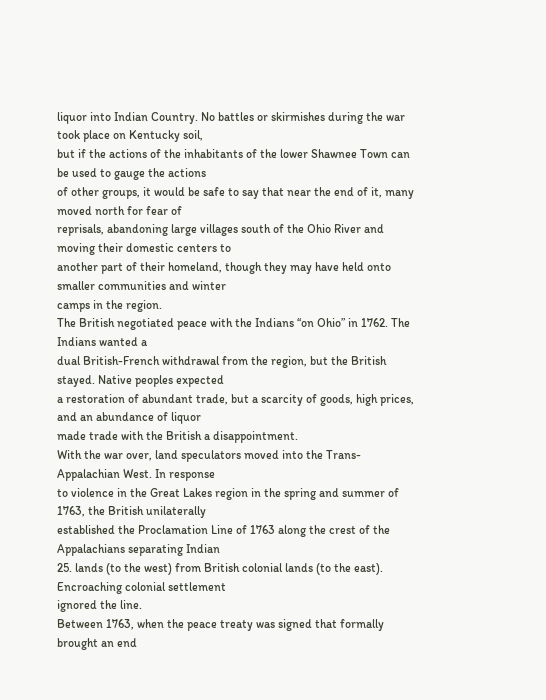liquor into Indian Country. No battles or skirmishes during the war took place on Kentucky soil,
but if the actions of the inhabitants of the lower Shawnee Town can be used to gauge the actions
of other groups, it would be safe to say that near the end of it, many moved north for fear of
reprisals, abandoning large villages south of the Ohio River and moving their domestic centers to
another part of their homeland, though they may have held onto smaller communities and winter
camps in the region.
The British negotiated peace with the Indians “on Ohio” in 1762. The Indians wanted a
dual British-French withdrawal from the region, but the British stayed. Native peoples expected
a restoration of abundant trade, but a scarcity of goods, high prices, and an abundance of liquor
made trade with the British a disappointment.
With the war over, land speculators moved into the Trans-Appalachian West. In response
to violence in the Great Lakes region in the spring and summer of 1763, the British unilaterally
established the Proclamation Line of 1763 along the crest of the Appalachians separating Indian
25. lands (to the west) from British colonial lands (to the east). Encroaching colonial settlement
ignored the line.
Between 1763, when the peace treaty was signed that formally brought an end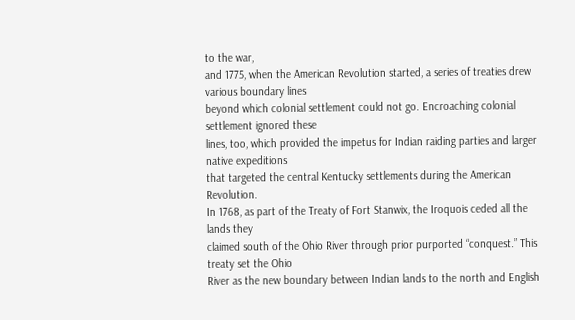to the war,
and 1775, when the American Revolution started, a series of treaties drew various boundary lines
beyond which colonial settlement could not go. Encroaching colonial settlement ignored these
lines, too, which provided the impetus for Indian raiding parties and larger native expeditions
that targeted the central Kentucky settlements during the American Revolution.
In 1768, as part of the Treaty of Fort Stanwix, the Iroquois ceded all the lands they
claimed south of the Ohio River through prior purported “conquest.” This treaty set the Ohio
River as the new boundary between Indian lands to the north and English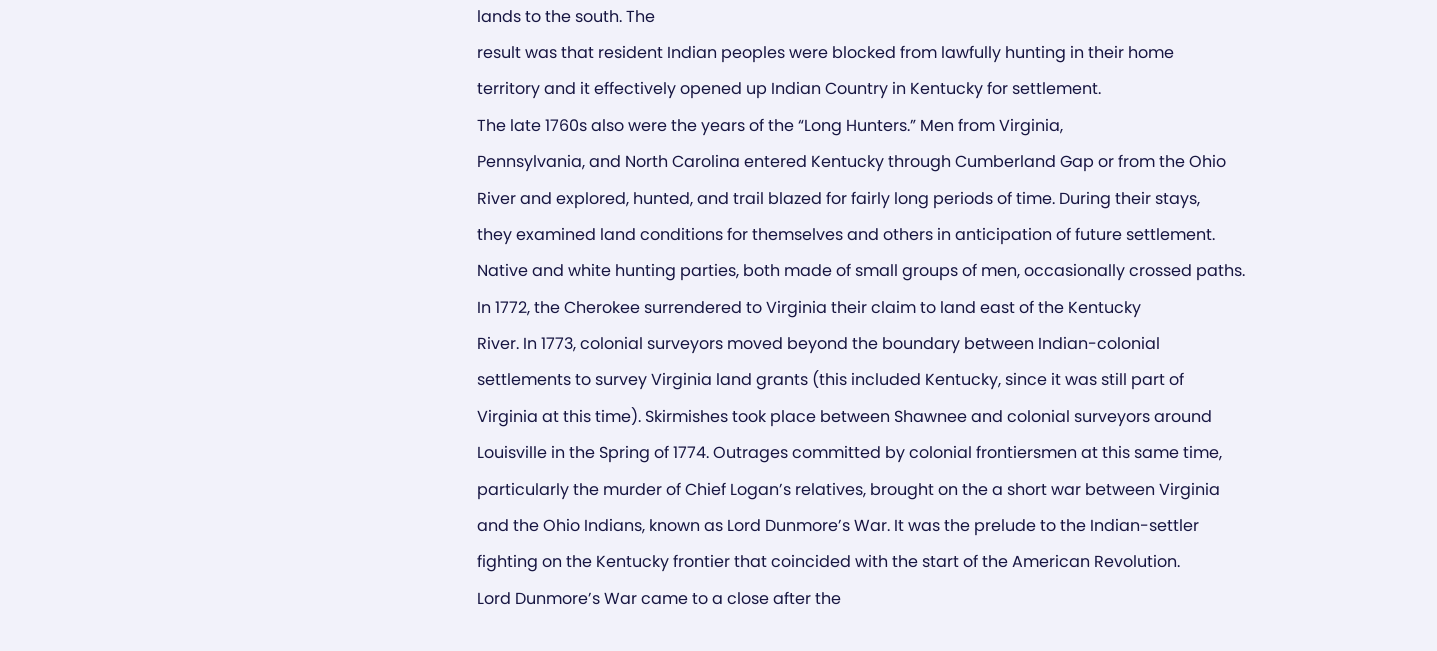lands to the south. The
result was that resident Indian peoples were blocked from lawfully hunting in their home
territory and it effectively opened up Indian Country in Kentucky for settlement.
The late 1760s also were the years of the “Long Hunters.” Men from Virginia,
Pennsylvania, and North Carolina entered Kentucky through Cumberland Gap or from the Ohio
River and explored, hunted, and trail blazed for fairly long periods of time. During their stays,
they examined land conditions for themselves and others in anticipation of future settlement.
Native and white hunting parties, both made of small groups of men, occasionally crossed paths.
In 1772, the Cherokee surrendered to Virginia their claim to land east of the Kentucky
River. In 1773, colonial surveyors moved beyond the boundary between Indian-colonial
settlements to survey Virginia land grants (this included Kentucky, since it was still part of
Virginia at this time). Skirmishes took place between Shawnee and colonial surveyors around
Louisville in the Spring of 1774. Outrages committed by colonial frontiersmen at this same time,
particularly the murder of Chief Logan’s relatives, brought on the a short war between Virginia
and the Ohio Indians, known as Lord Dunmore’s War. It was the prelude to the Indian-settler
fighting on the Kentucky frontier that coincided with the start of the American Revolution.
Lord Dunmore’s War came to a close after the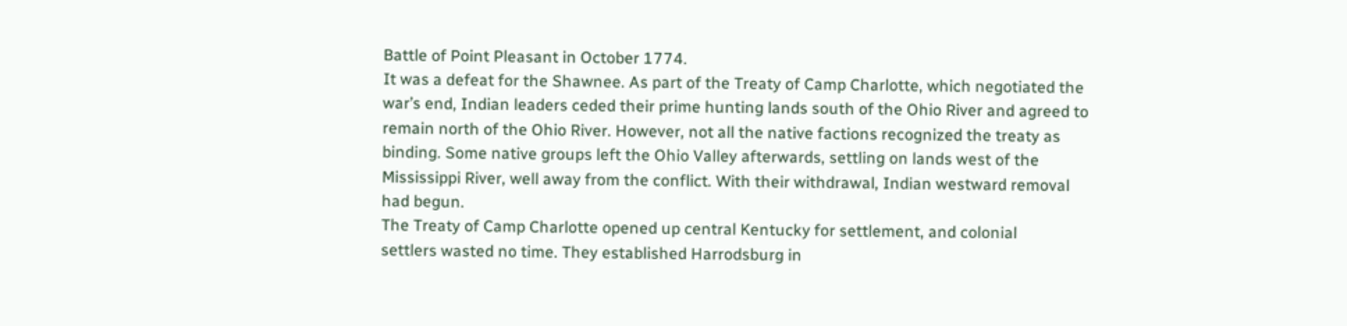Battle of Point Pleasant in October 1774.
It was a defeat for the Shawnee. As part of the Treaty of Camp Charlotte, which negotiated the
war’s end, Indian leaders ceded their prime hunting lands south of the Ohio River and agreed to
remain north of the Ohio River. However, not all the native factions recognized the treaty as
binding. Some native groups left the Ohio Valley afterwards, settling on lands west of the
Mississippi River, well away from the conflict. With their withdrawal, Indian westward removal
had begun.
The Treaty of Camp Charlotte opened up central Kentucky for settlement, and colonial
settlers wasted no time. They established Harrodsburg in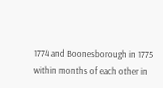1774 and Boonesborough in 1775
within months of each other in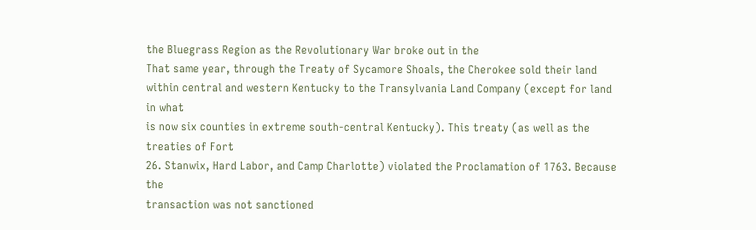the Bluegrass Region as the Revolutionary War broke out in the
That same year, through the Treaty of Sycamore Shoals, the Cherokee sold their land
within central and western Kentucky to the Transylvania Land Company (except for land in what
is now six counties in extreme south-central Kentucky). This treaty (as well as the treaties of Fort
26. Stanwix, Hard Labor, and Camp Charlotte) violated the Proclamation of 1763. Because the
transaction was not sanctioned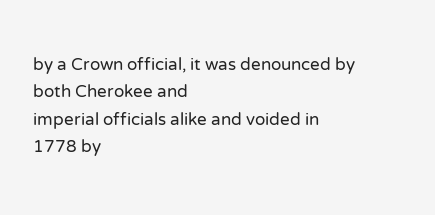by a Crown official, it was denounced by both Cherokee and
imperial officials alike and voided in 1778 by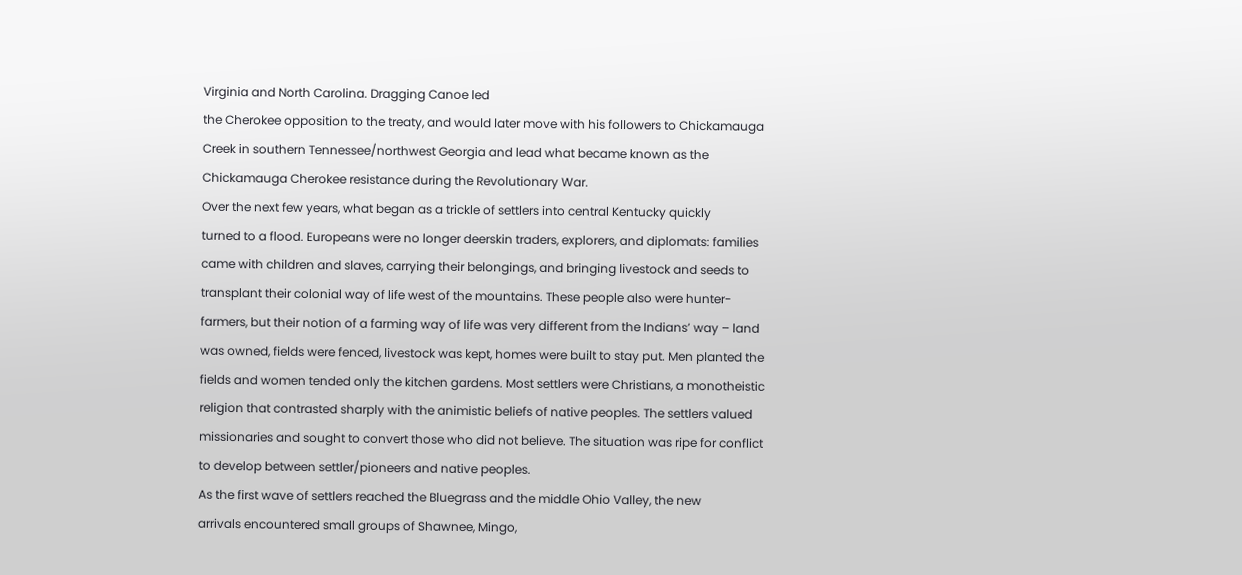Virginia and North Carolina. Dragging Canoe led
the Cherokee opposition to the treaty, and would later move with his followers to Chickamauga
Creek in southern Tennessee/northwest Georgia and lead what became known as the
Chickamauga Cherokee resistance during the Revolutionary War.
Over the next few years, what began as a trickle of settlers into central Kentucky quickly
turned to a flood. Europeans were no longer deerskin traders, explorers, and diplomats: families
came with children and slaves, carrying their belongings, and bringing livestock and seeds to
transplant their colonial way of life west of the mountains. These people also were hunter-
farmers, but their notion of a farming way of life was very different from the Indians’ way – land
was owned, fields were fenced, livestock was kept, homes were built to stay put. Men planted the
fields and women tended only the kitchen gardens. Most settlers were Christians, a monotheistic
religion that contrasted sharply with the animistic beliefs of native peoples. The settlers valued
missionaries and sought to convert those who did not believe. The situation was ripe for conflict
to develop between settler/pioneers and native peoples.
As the first wave of settlers reached the Bluegrass and the middle Ohio Valley, the new
arrivals encountered small groups of Shawnee, Mingo,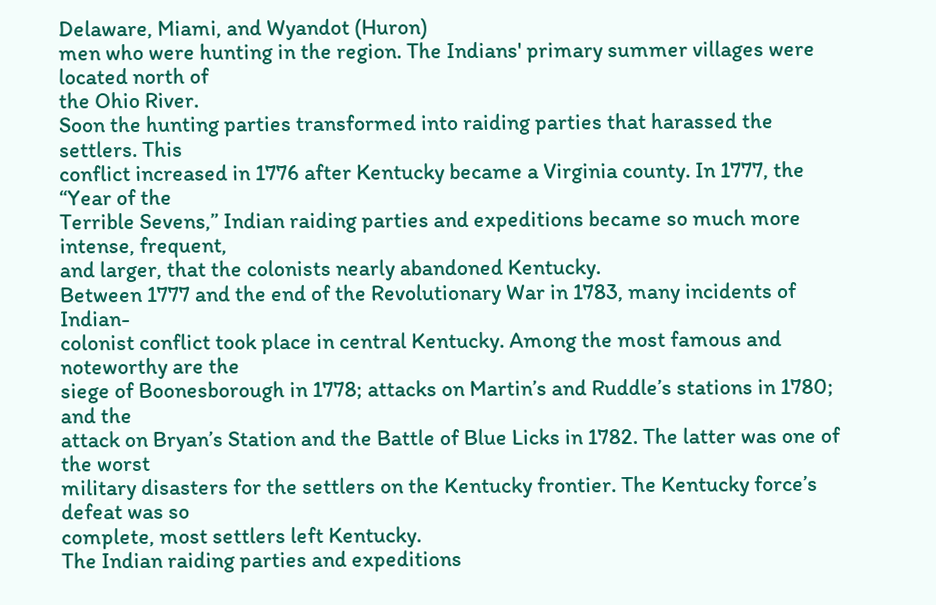Delaware, Miami, and Wyandot (Huron)
men who were hunting in the region. The Indians' primary summer villages were located north of
the Ohio River.
Soon the hunting parties transformed into raiding parties that harassed the settlers. This
conflict increased in 1776 after Kentucky became a Virginia county. In 1777, the “Year of the
Terrible Sevens,” Indian raiding parties and expeditions became so much more intense, frequent,
and larger, that the colonists nearly abandoned Kentucky.
Between 1777 and the end of the Revolutionary War in 1783, many incidents of Indian-
colonist conflict took place in central Kentucky. Among the most famous and noteworthy are the
siege of Boonesborough in 1778; attacks on Martin’s and Ruddle’s stations in 1780; and the
attack on Bryan’s Station and the Battle of Blue Licks in 1782. The latter was one of the worst
military disasters for the settlers on the Kentucky frontier. The Kentucky force’s defeat was so
complete, most settlers left Kentucky.
The Indian raiding parties and expeditions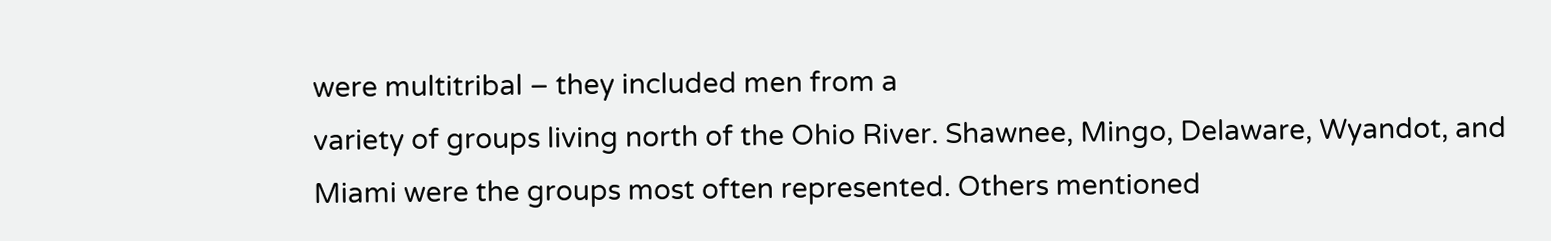were multitribal – they included men from a
variety of groups living north of the Ohio River. Shawnee, Mingo, Delaware, Wyandot, and
Miami were the groups most often represented. Others mentioned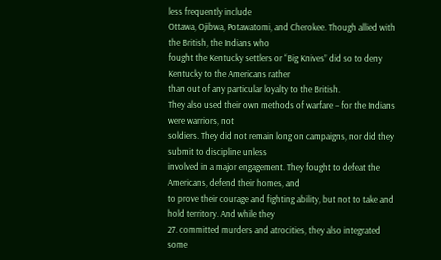less frequently include
Ottawa, Ojibwa, Potawatomi, and Cherokee. Though allied with the British, the Indians who
fought the Kentucky settlers or “Big Knives” did so to deny Kentucky to the Americans rather
than out of any particular loyalty to the British.
They also used their own methods of warfare – for the Indians were warriors, not
soldiers. They did not remain long on campaigns, nor did they submit to discipline unless
involved in a major engagement. They fought to defeat the Americans, defend their homes, and
to prove their courage and fighting ability, but not to take and hold territory. And while they
27. committed murders and atrocities, they also integrated some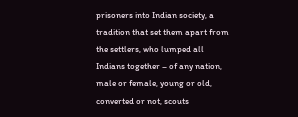prisoners into Indian society, a
tradition that set them apart from the settlers, who lumped all Indians together – of any nation,
male or female, young or old, converted or not, scouts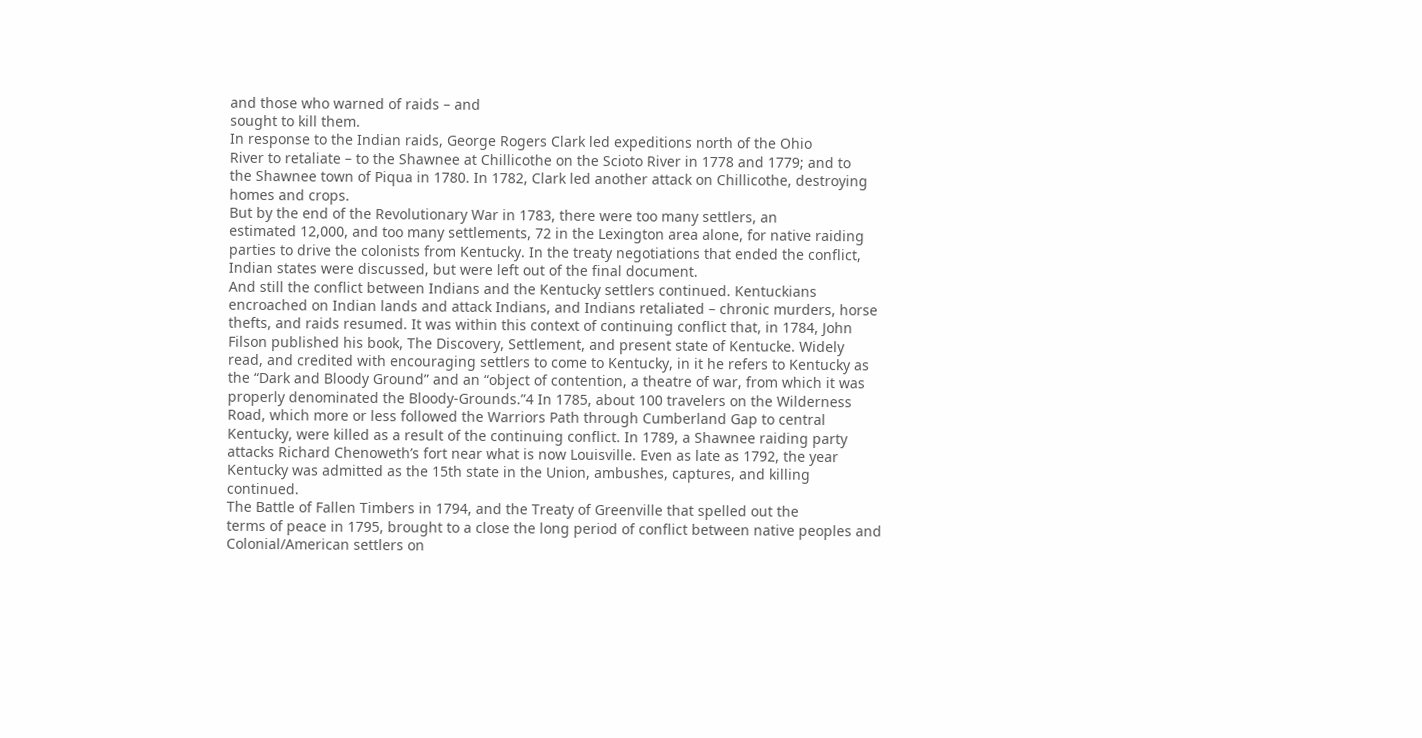and those who warned of raids – and
sought to kill them.
In response to the Indian raids, George Rogers Clark led expeditions north of the Ohio
River to retaliate – to the Shawnee at Chillicothe on the Scioto River in 1778 and 1779; and to
the Shawnee town of Piqua in 1780. In 1782, Clark led another attack on Chillicothe, destroying
homes and crops.
But by the end of the Revolutionary War in 1783, there were too many settlers, an
estimated 12,000, and too many settlements, 72 in the Lexington area alone, for native raiding
parties to drive the colonists from Kentucky. In the treaty negotiations that ended the conflict,
Indian states were discussed, but were left out of the final document.
And still the conflict between Indians and the Kentucky settlers continued. Kentuckians
encroached on Indian lands and attack Indians, and Indians retaliated – chronic murders, horse
thefts, and raids resumed. It was within this context of continuing conflict that, in 1784, John
Filson published his book, The Discovery, Settlement, and present state of Kentucke. Widely
read, and credited with encouraging settlers to come to Kentucky, in it he refers to Kentucky as
the “Dark and Bloody Ground” and an “object of contention, a theatre of war, from which it was
properly denominated the Bloody-Grounds.”4 In 1785, about 100 travelers on the Wilderness
Road, which more or less followed the Warriors Path through Cumberland Gap to central
Kentucky, were killed as a result of the continuing conflict. In 1789, a Shawnee raiding party
attacks Richard Chenoweth’s fort near what is now Louisville. Even as late as 1792, the year
Kentucky was admitted as the 15th state in the Union, ambushes, captures, and killing continued.
The Battle of Fallen Timbers in 1794, and the Treaty of Greenville that spelled out the
terms of peace in 1795, brought to a close the long period of conflict between native peoples and
Colonial/American settlers on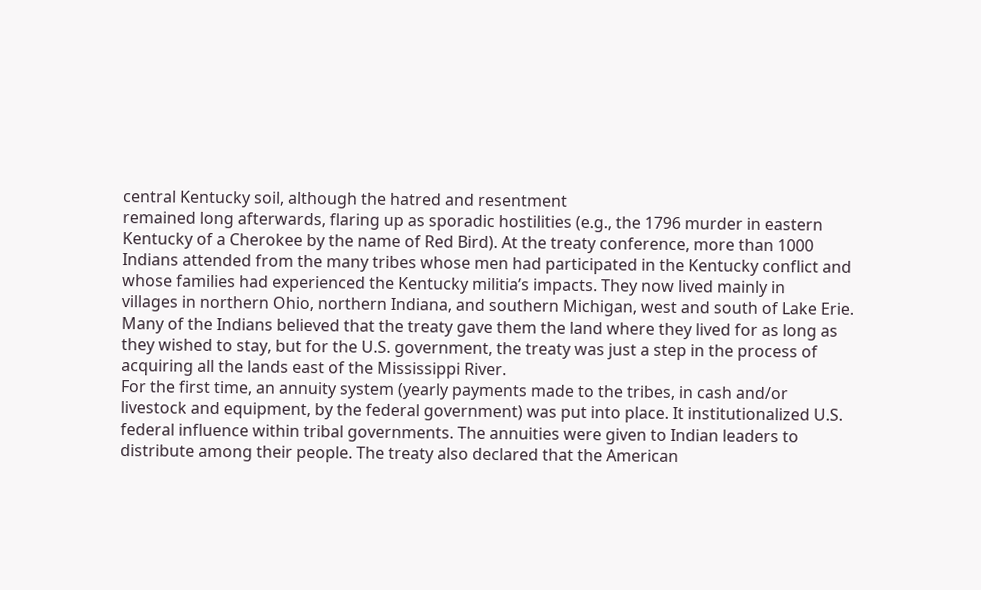central Kentucky soil, although the hatred and resentment
remained long afterwards, flaring up as sporadic hostilities (e.g., the 1796 murder in eastern
Kentucky of a Cherokee by the name of Red Bird). At the treaty conference, more than 1000
Indians attended from the many tribes whose men had participated in the Kentucky conflict and
whose families had experienced the Kentucky militia’s impacts. They now lived mainly in
villages in northern Ohio, northern Indiana, and southern Michigan, west and south of Lake Erie.
Many of the Indians believed that the treaty gave them the land where they lived for as long as
they wished to stay, but for the U.S. government, the treaty was just a step in the process of
acquiring all the lands east of the Mississippi River.
For the first time, an annuity system (yearly payments made to the tribes, in cash and/or
livestock and equipment, by the federal government) was put into place. It institutionalized U.S.
federal influence within tribal governments. The annuities were given to Indian leaders to
distribute among their people. The treaty also declared that the American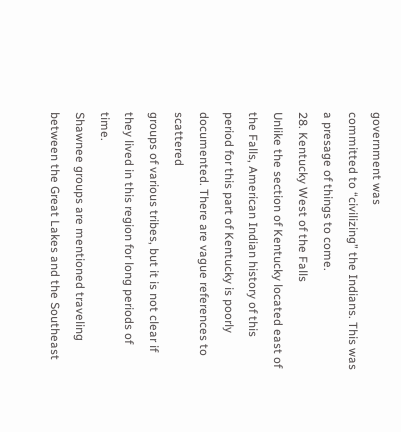government was
committed to “civilizing” the Indians. This was a presage of things to come.
28. Kentucky West of the Falls
Unlike the section of Kentucky located east of the Falls, American Indian history of this
period for this part of Kentucky is poorly documented. There are vague references to scattered
groups of various tribes, but it is not clear if they lived in this region for long periods of time.
Shawnee groups are mentioned traveling between the Great Lakes and the Southeast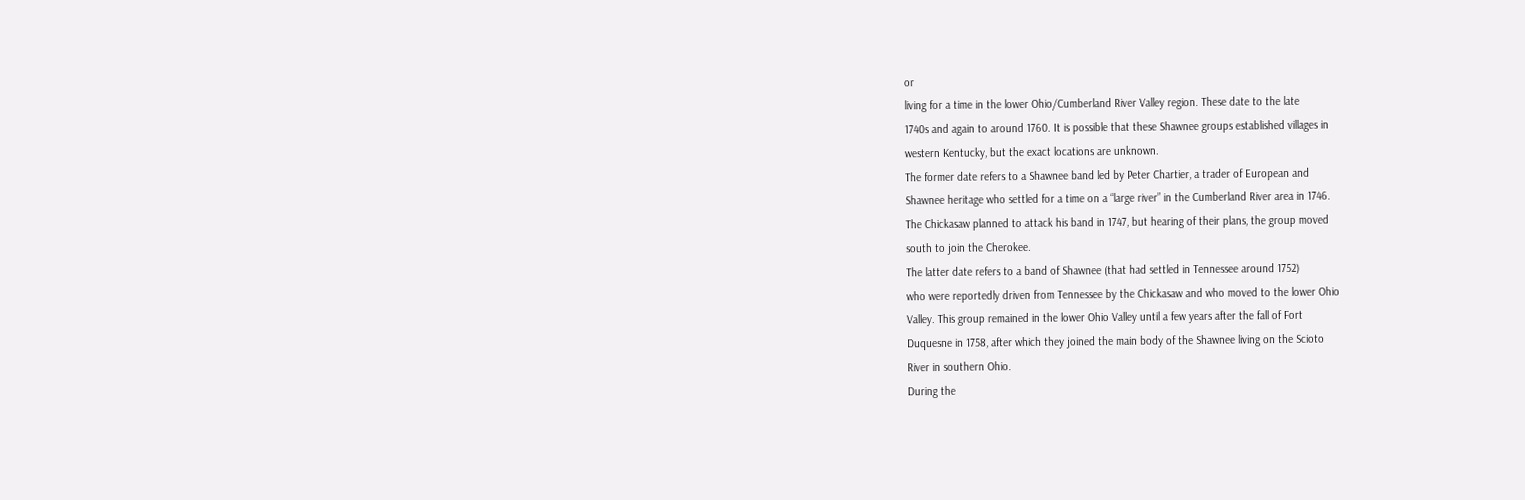or
living for a time in the lower Ohio/Cumberland River Valley region. These date to the late
1740s and again to around 1760. It is possible that these Shawnee groups established villages in
western Kentucky, but the exact locations are unknown.
The former date refers to a Shawnee band led by Peter Chartier, a trader of European and
Shawnee heritage who settled for a time on a “large river” in the Cumberland River area in 1746.
The Chickasaw planned to attack his band in 1747, but hearing of their plans, the group moved
south to join the Cherokee.
The latter date refers to a band of Shawnee (that had settled in Tennessee around 1752)
who were reportedly driven from Tennessee by the Chickasaw and who moved to the lower Ohio
Valley. This group remained in the lower Ohio Valley until a few years after the fall of Fort
Duquesne in 1758, after which they joined the main body of the Shawnee living on the Scioto
River in southern Ohio.
During the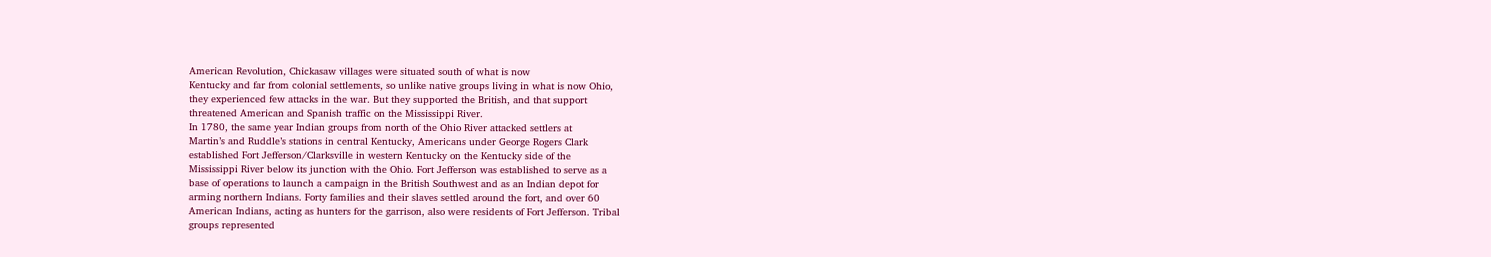American Revolution, Chickasaw villages were situated south of what is now
Kentucky and far from colonial settlements, so unlike native groups living in what is now Ohio,
they experienced few attacks in the war. But they supported the British, and that support
threatened American and Spanish traffic on the Mississippi River.
In 1780, the same year Indian groups from north of the Ohio River attacked settlers at
Martin’s and Ruddle’s stations in central Kentucky, Americans under George Rogers Clark
established Fort Jefferson/Clarksville in western Kentucky on the Kentucky side of the
Mississippi River below its junction with the Ohio. Fort Jefferson was established to serve as a
base of operations to launch a campaign in the British Southwest and as an Indian depot for
arming northern Indians. Forty families and their slaves settled around the fort, and over 60
American Indians, acting as hunters for the garrison, also were residents of Fort Jefferson. Tribal
groups represented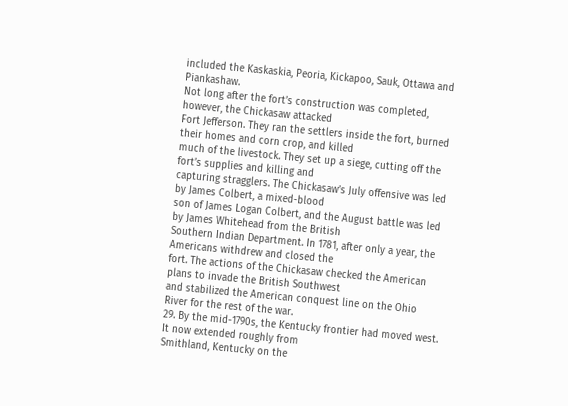included the Kaskaskia, Peoria, Kickapoo, Sauk, Ottawa and Piankashaw.
Not long after the fort’s construction was completed, however, the Chickasaw attacked
Fort Jefferson. They ran the settlers inside the fort, burned their homes and corn crop, and killed
much of the livestock. They set up a siege, cutting off the fort’s supplies and killing and
capturing stragglers. The Chickasaw’s July offensive was led by James Colbert, a mixed-blood
son of James Logan Colbert, and the August battle was led by James Whitehead from the British
Southern Indian Department. In 1781, after only a year, the Americans withdrew and closed the
fort. The actions of the Chickasaw checked the American plans to invade the British Southwest
and stabilized the American conquest line on the Ohio River for the rest of the war.
29. By the mid-1790s, the Kentucky frontier had moved west. It now extended roughly from
Smithland, Kentucky on the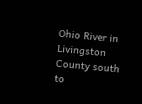Ohio River in Livingston County south to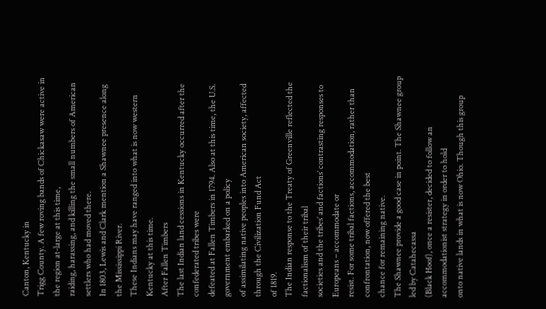Canton, Kentucky in
Trigg County. A few roving bands of Chickasaw were active in the region at-large at this time,
raiding, harassing, and killing the small numbers of American settlers who had moved there.
In 1803, Lewis and Clark mention a Shawnee presence along the Mississippi River.
These Indians may have ranged into what is now western Kentucky at this time.
After Fallen Timbers
The last Indian land cessions in Kentucky occurred after the confederated tribes were
defeated at Fallen Timbers in 1794. Also at this time, the U.S. government embarked on a policy
of assimilating native peoples into American society, affected through the Civilization Fund Act
of 1819.
The Indian response to the Treaty of Greenville reflected the factionalism of their tribal
societies and the tribes’ and factions’ contrasting responses to Europeans – accommodate or
resist. For some tribal factions, accommodation, rather than confrontation, now offered the best
chance for remaining native.
The Shawnee provide a good case in point. The Shawnee group led by Catahecassa
(Black Hoof), once a resister, decided to follow an accommodationist strategy in order to hold
onto native lands in what is now Ohio. Though this group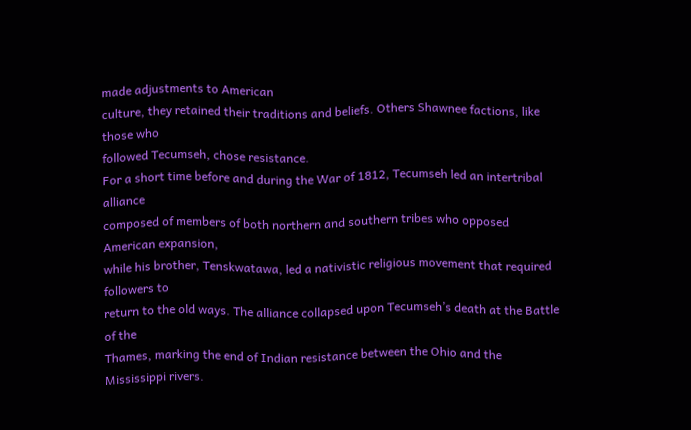made adjustments to American
culture, they retained their traditions and beliefs. Others Shawnee factions, like those who
followed Tecumseh, chose resistance.
For a short time before and during the War of 1812, Tecumseh led an intertribal alliance
composed of members of both northern and southern tribes who opposed American expansion,
while his brother, Tenskwatawa, led a nativistic religious movement that required followers to
return to the old ways. The alliance collapsed upon Tecumseh’s death at the Battle of the
Thames, marking the end of Indian resistance between the Ohio and the Mississippi rivers.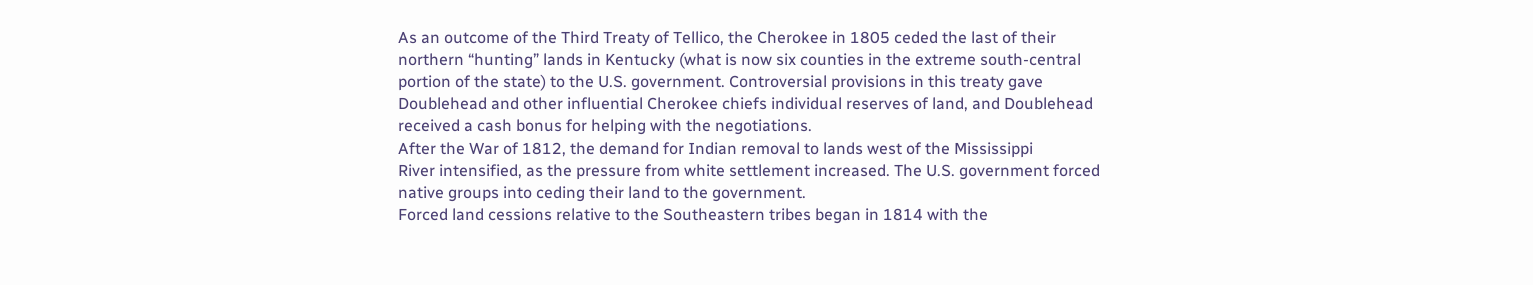As an outcome of the Third Treaty of Tellico, the Cherokee in 1805 ceded the last of their
northern “hunting” lands in Kentucky (what is now six counties in the extreme south-central
portion of the state) to the U.S. government. Controversial provisions in this treaty gave
Doublehead and other influential Cherokee chiefs individual reserves of land, and Doublehead
received a cash bonus for helping with the negotiations.
After the War of 1812, the demand for Indian removal to lands west of the Mississippi
River intensified, as the pressure from white settlement increased. The U.S. government forced
native groups into ceding their land to the government.
Forced land cessions relative to the Southeastern tribes began in 1814 with the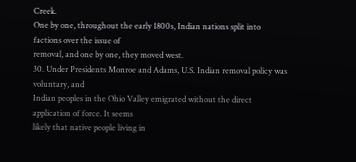Creek.
One by one, throughout the early 1800s, Indian nations split into factions over the issue of
removal, and one by one, they moved west.
30. Under Presidents Monroe and Adams, U.S. Indian removal policy was voluntary, and
Indian peoples in the Ohio Valley emigrated without the direct application of force. It seems
likely that native people living in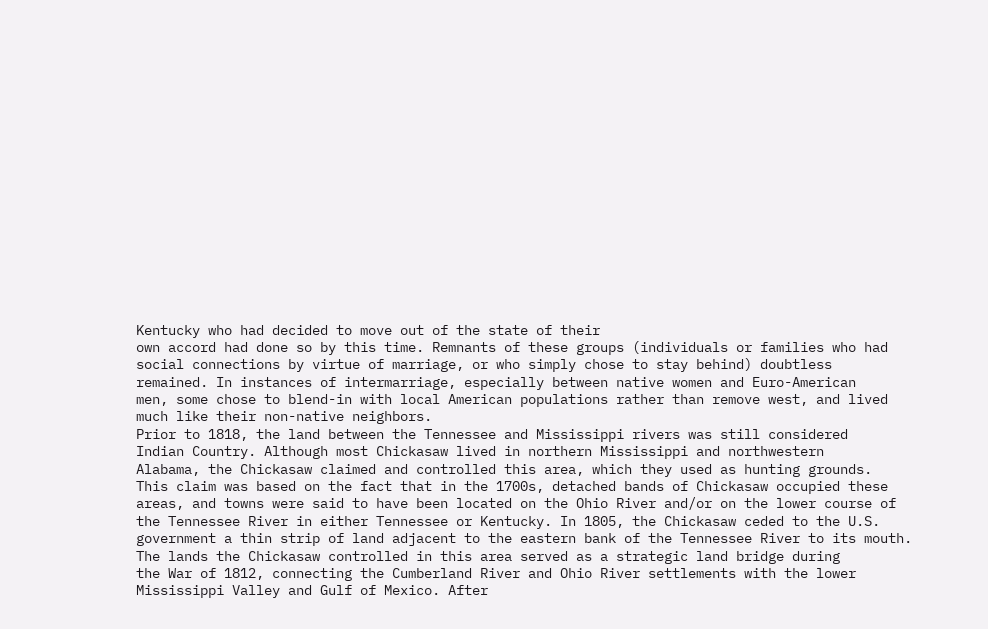Kentucky who had decided to move out of the state of their
own accord had done so by this time. Remnants of these groups (individuals or families who had
social connections by virtue of marriage, or who simply chose to stay behind) doubtless
remained. In instances of intermarriage, especially between native women and Euro-American
men, some chose to blend-in with local American populations rather than remove west, and lived
much like their non-native neighbors.
Prior to 1818, the land between the Tennessee and Mississippi rivers was still considered
Indian Country. Although most Chickasaw lived in northern Mississippi and northwestern
Alabama, the Chickasaw claimed and controlled this area, which they used as hunting grounds.
This claim was based on the fact that in the 1700s, detached bands of Chickasaw occupied these
areas, and towns were said to have been located on the Ohio River and/or on the lower course of
the Tennessee River in either Tennessee or Kentucky. In 1805, the Chickasaw ceded to the U.S.
government a thin strip of land adjacent to the eastern bank of the Tennessee River to its mouth.
The lands the Chickasaw controlled in this area served as a strategic land bridge during
the War of 1812, connecting the Cumberland River and Ohio River settlements with the lower
Mississippi Valley and Gulf of Mexico. After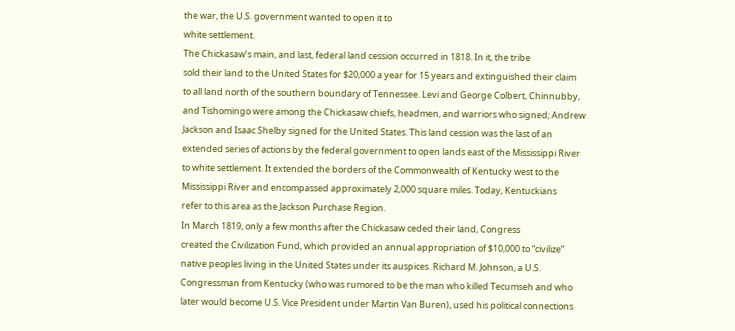the war, the U.S. government wanted to open it to
white settlement.
The Chickasaw’s main, and last, federal land cession occurred in 1818. In it, the tribe
sold their land to the United States for $20,000 a year for 15 years and extinguished their claim
to all land north of the southern boundary of Tennessee. Levi and George Colbert, Chinnubby,
and Tishomingo were among the Chickasaw chiefs, headmen, and warriors who signed; Andrew
Jackson and Isaac Shelby signed for the United States. This land cession was the last of an
extended series of actions by the federal government to open lands east of the Mississippi River
to white settlement. It extended the borders of the Commonwealth of Kentucky west to the
Mississippi River and encompassed approximately 2,000 square miles. Today, Kentuckians
refer to this area as the Jackson Purchase Region.
In March 1819, only a few months after the Chickasaw ceded their land, Congress
created the Civilization Fund, which provided an annual appropriation of $10,000 to “civilize”
native peoples living in the United States under its auspices. Richard M. Johnson, a U.S.
Congressman from Kentucky (who was rumored to be the man who killed Tecumseh and who
later would become U.S. Vice President under Martin Van Buren), used his political connections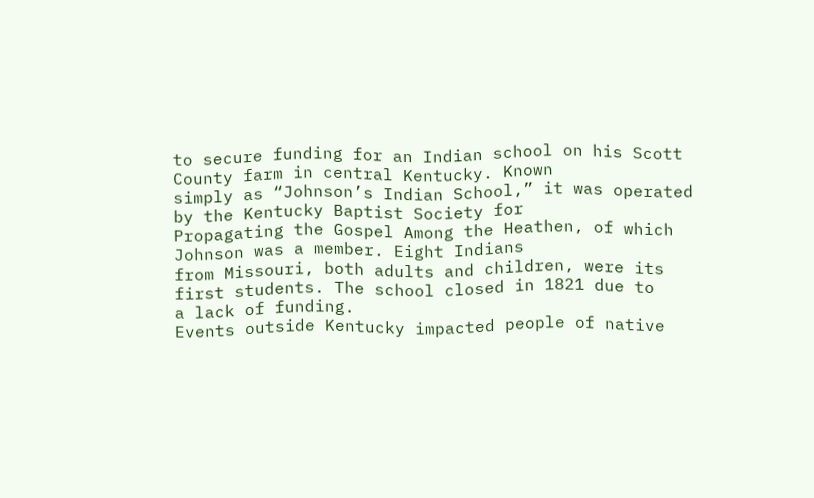to secure funding for an Indian school on his Scott County farm in central Kentucky. Known
simply as “Johnson’s Indian School,” it was operated by the Kentucky Baptist Society for
Propagating the Gospel Among the Heathen, of which Johnson was a member. Eight Indians
from Missouri, both adults and children, were its first students. The school closed in 1821 due to
a lack of funding.
Events outside Kentucky impacted people of native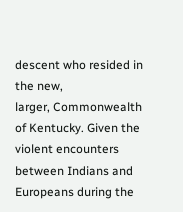descent who resided in the new,
larger, Commonwealth of Kentucky. Given the violent encounters between Indians and
Europeans during the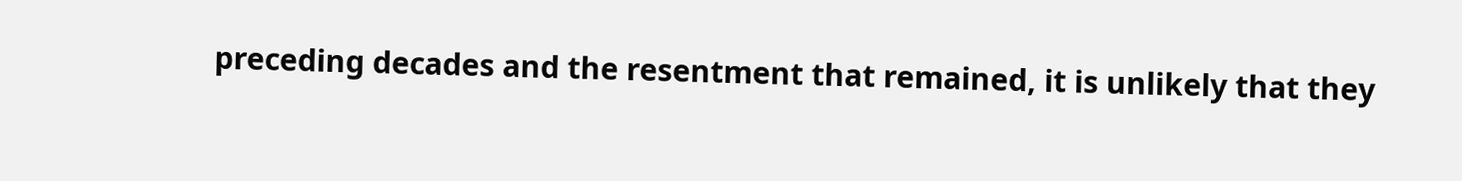preceding decades and the resentment that remained, it is unlikely that they